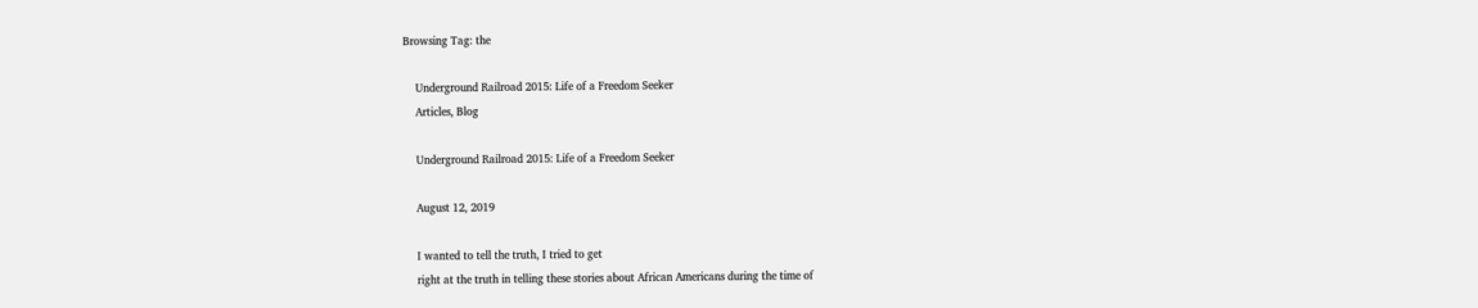Browsing Tag: the

    Underground Railroad 2015: Life of a Freedom Seeker
    Articles, Blog

    Underground Railroad 2015: Life of a Freedom Seeker

    August 12, 2019

    I wanted to tell the truth, I tried to get
    right at the truth in telling these stories about African Americans during the time of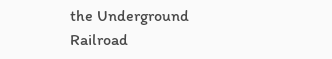the Underground Railroad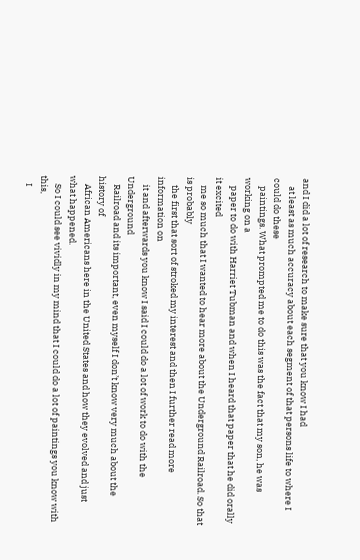and I did a lot of research to make sure that you know I had
    at least as much accuracy about each segment of that persons life to where I could do these
    paintings. What prompted me to do this was the fact that my son, he was working on a
    paper to do with Harriet Tubman and when I heard that paper that he did orally it excited
    me so much that I wanted to hear more about the Underground Railroad. So that is probably
    the first that sort of stroked my interest and then I further read more information on
    it and afterwards you know I said I could do a lot of work to do with the Underground
    Railroad and its important, even myself I don’t know very much about the history of
    African Americans here in the United States and how they evolved and just what happened.
    So I could see vividly in my mind that I could do a lot of paintings you know with this,
    I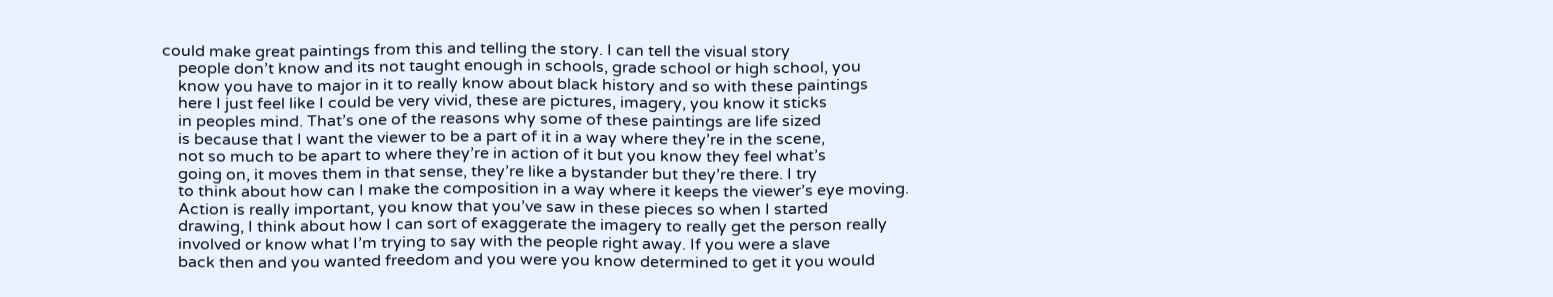could make great paintings from this and telling the story. I can tell the visual story
    people don’t know and its not taught enough in schools, grade school or high school, you
    know you have to major in it to really know about black history and so with these paintings
    here I just feel like I could be very vivid, these are pictures, imagery, you know it sticks
    in peoples mind. That’s one of the reasons why some of these paintings are life sized
    is because that I want the viewer to be a part of it in a way where they’re in the scene,
    not so much to be apart to where they’re in action of it but you know they feel what’s
    going on, it moves them in that sense, they’re like a bystander but they’re there. I try
    to think about how can I make the composition in a way where it keeps the viewer’s eye moving.
    Action is really important, you know that you’ve saw in these pieces so when I started
    drawing, I think about how I can sort of exaggerate the imagery to really get the person really
    involved or know what I’m trying to say with the people right away. If you were a slave
    back then and you wanted freedom and you were you know determined to get it you would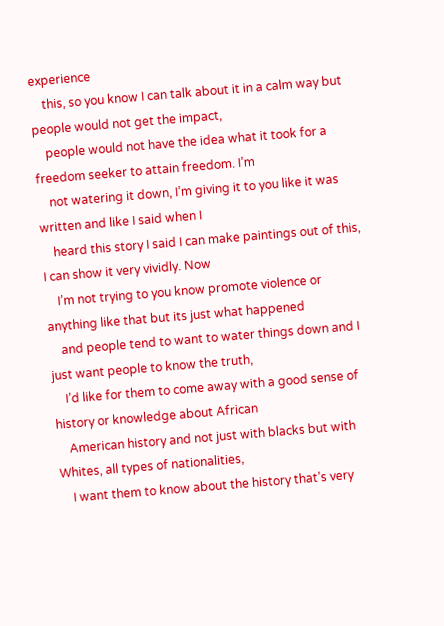experience
    this, so you know I can talk about it in a calm way but people would not get the impact,
    people would not have the idea what it took for a freedom seeker to attain freedom. I’m
    not watering it down, I’m giving it to you like it was written and like I said when I
    heard this story I said I can make paintings out of this, I can show it very vividly. Now
    I’m not trying to you know promote violence or anything like that but its just what happened
    and people tend to want to water things down and I just want people to know the truth,
    I’d like for them to come away with a good sense of history or knowledge about African
    American history and not just with blacks but with Whites, all types of nationalities,
    I want them to know about the history that’s very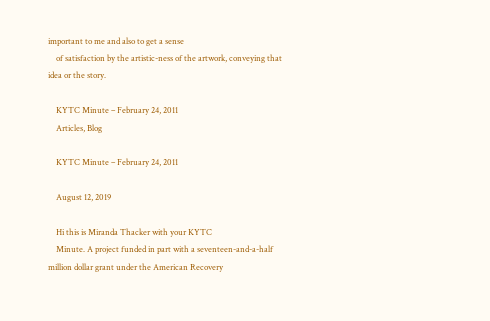important to me and also to get a sense
    of satisfaction by the artistic-ness of the artwork, conveying that idea or the story.

    KYTC Minute – February 24, 2011
    Articles, Blog

    KYTC Minute – February 24, 2011

    August 12, 2019

    Hi this is Miranda Thacker with your KYTC
    Minute. A project funded in part with a seventeen-and-a-half million dollar grant under the American Recovery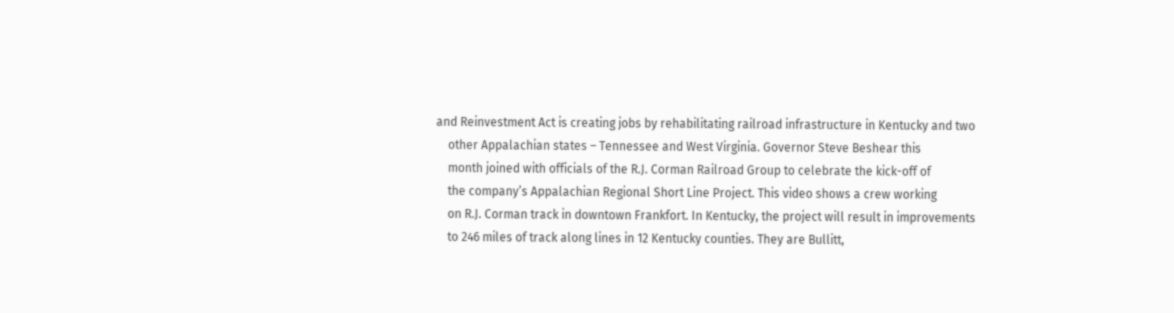and Reinvestment Act is creating jobs by rehabilitating railroad infrastructure in Kentucky and two
    other Appalachian states – Tennessee and West Virginia. Governor Steve Beshear this
    month joined with officials of the R.J. Corman Railroad Group to celebrate the kick-off of
    the company’s Appalachian Regional Short Line Project. This video shows a crew working
    on R.J. Corman track in downtown Frankfort. In Kentucky, the project will result in improvements
    to 246 miles of track along lines in 12 Kentucky counties. They are Bullitt,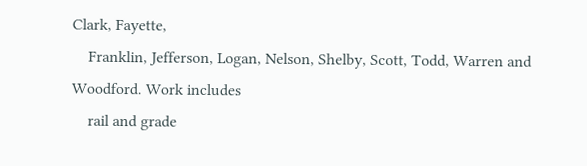Clark, Fayette,
    Franklin, Jefferson, Logan, Nelson, Shelby, Scott, Todd, Warren and Woodford. Work includes
    rail and grade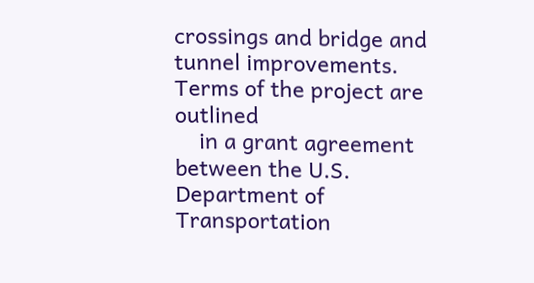crossings and bridge and tunnel improvements. Terms of the project are outlined
    in a grant agreement between the U.S. Department of Transportation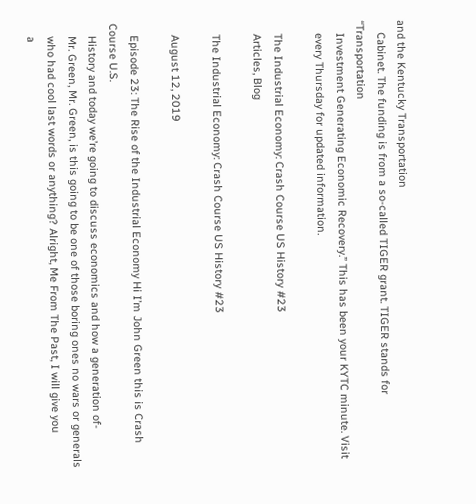and the Kentucky Transportation
    Cabinet. The funding is from a so-called TIGER grant. TIGER stands for “Transportation
    Investment Generating Economic Recovery.” This has been your KYTC minute. Visit
    every Thursday for updated information.

    The Industrial Economy: Crash Course US History #23
    Articles, Blog

    The Industrial Economy: Crash Course US History #23

    August 12, 2019

    Episode 23: The Rise of the Industrial Economy Hi I’m John Green this is Crash Course U.S.
    History and today we’re going to discuss economics and how a generation of-
    Mr. Green, Mr. Green, is this going to be one of those boring ones no wars or generals
    who had cool last words or anything? Alright, Me From The Past, I will give you
    a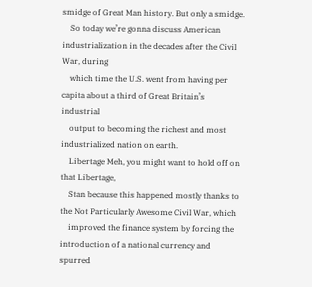smidge of Great Man history. But only a smidge.
    So today we’re gonna discuss American industrialization in the decades after the Civil War, during
    which time the U.S. went from having per capita about a third of Great Britain’s industrial
    output to becoming the richest and most industrialized nation on earth.
    Libertage Meh, you might want to hold off on that Libertage,
    Stan because this happened mostly thanks to the Not Particularly Awesome Civil War, which
    improved the finance system by forcing the introduction of a national currency and spurred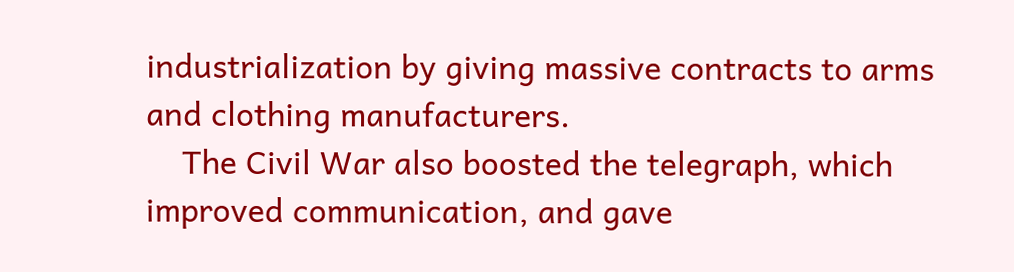industrialization by giving massive contracts to arms and clothing manufacturers.
    The Civil War also boosted the telegraph, which improved communication, and gave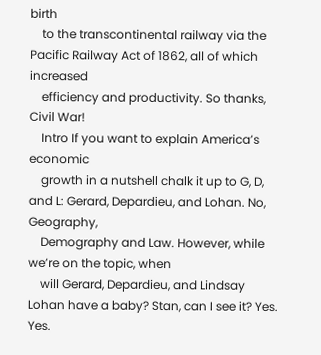birth
    to the transcontinental railway via the Pacific Railway Act of 1862, all of which increased
    efficiency and productivity. So thanks, Civil War!
    Intro If you want to explain America’s economic
    growth in a nutshell chalk it up to G, D, and L: Gerard, Depardieu, and Lohan. No, Geography,
    Demography and Law. However, while we’re on the topic, when
    will Gerard, Depardieu, and Lindsay Lohan have a baby? Stan, can I see it? Yes. Yes.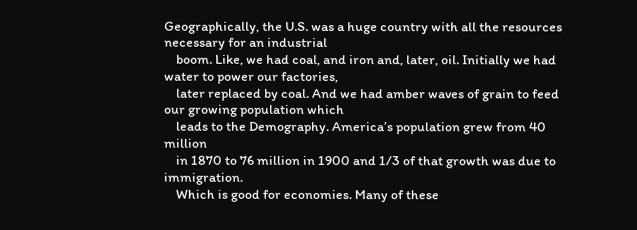Geographically, the U.S. was a huge country with all the resources necessary for an industrial
    boom. Like, we had coal, and iron and, later, oil. Initially we had water to power our factories,
    later replaced by coal. And we had amber waves of grain to feed our growing population which
    leads to the Demography. America’s population grew from 40 million
    in 1870 to 76 million in 1900 and 1/3 of that growth was due to immigration.
    Which is good for economies. Many of these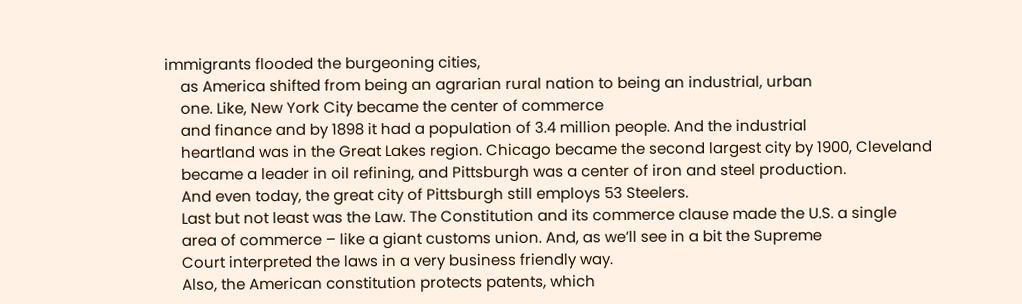immigrants flooded the burgeoning cities,
    as America shifted from being an agrarian rural nation to being an industrial, urban
    one. Like, New York City became the center of commerce
    and finance and by 1898 it had a population of 3.4 million people. And the industrial
    heartland was in the Great Lakes region. Chicago became the second largest city by 1900, Cleveland
    became a leader in oil refining, and Pittsburgh was a center of iron and steel production.
    And even today, the great city of Pittsburgh still employs 53 Steelers.
    Last but not least was the Law. The Constitution and its commerce clause made the U.S. a single
    area of commerce – like a giant customs union. And, as we’ll see in a bit the Supreme
    Court interpreted the laws in a very business friendly way.
    Also, the American constitution protects patents, which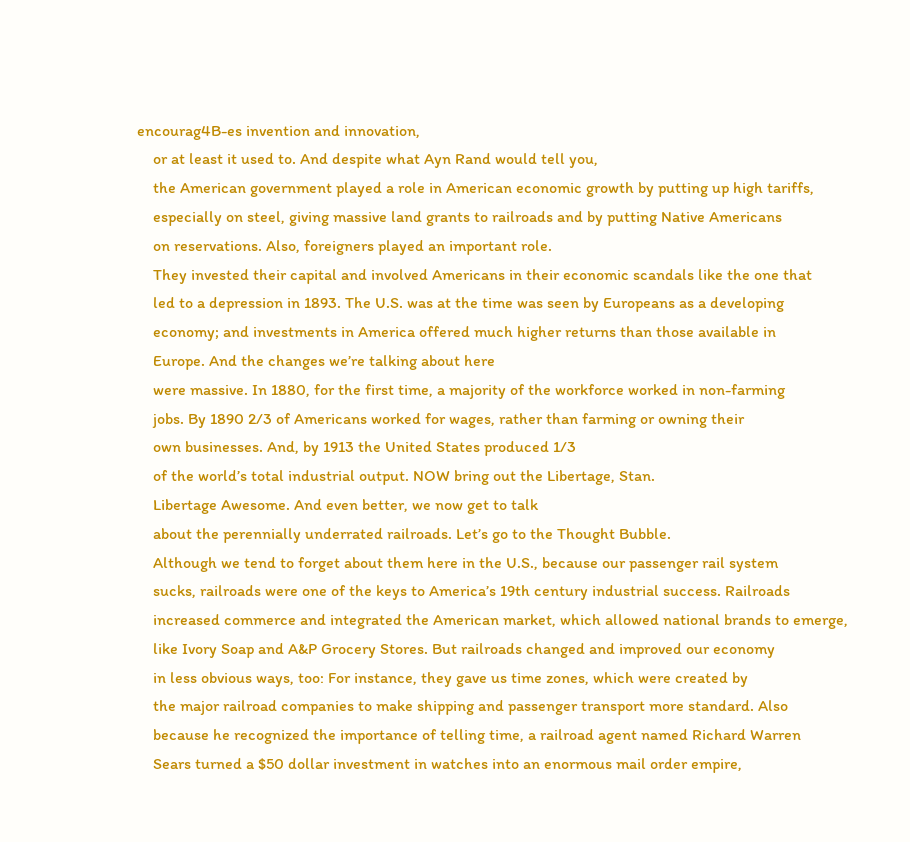encourag4B-es invention and innovation,
    or at least it used to. And despite what Ayn Rand would tell you,
    the American government played a role in American economic growth by putting up high tariffs,
    especially on steel, giving massive land grants to railroads and by putting Native Americans
    on reservations. Also, foreigners played an important role.
    They invested their capital and involved Americans in their economic scandals like the one that
    led to a depression in 1893. The U.S. was at the time was seen by Europeans as a developing
    economy; and investments in America offered much higher returns than those available in
    Europe. And the changes we’re talking about here
    were massive. In 1880, for the first time, a majority of the workforce worked in non-farming
    jobs. By 1890 2/3 of Americans worked for wages, rather than farming or owning their
    own businesses. And, by 1913 the United States produced 1/3
    of the world’s total industrial output. NOW bring out the Libertage, Stan.
    Libertage Awesome. And even better, we now get to talk
    about the perennially underrated railroads. Let’s go to the Thought Bubble.
    Although we tend to forget about them here in the U.S., because our passenger rail system
    sucks, railroads were one of the keys to America’s 19th century industrial success. Railroads
    increased commerce and integrated the American market, which allowed national brands to emerge,
    like Ivory Soap and A&P Grocery Stores. But railroads changed and improved our economy
    in less obvious ways, too: For instance, they gave us time zones, which were created by
    the major railroad companies to make shipping and passenger transport more standard. Also
    because he recognized the importance of telling time, a railroad agent named Richard Warren
    Sears turned a $50 dollar investment in watches into an enormous mail order empire,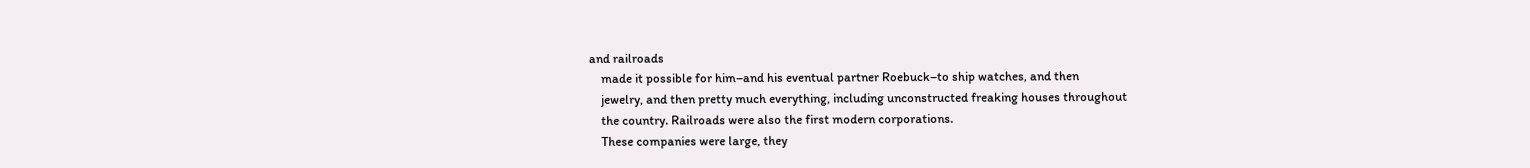and railroads
    made it possible for him–and his eventual partner Roebuck–to ship watches, and then
    jewelry, and then pretty much everything, including unconstructed freaking houses throughout
    the country. Railroads were also the first modern corporations.
    These companies were large, they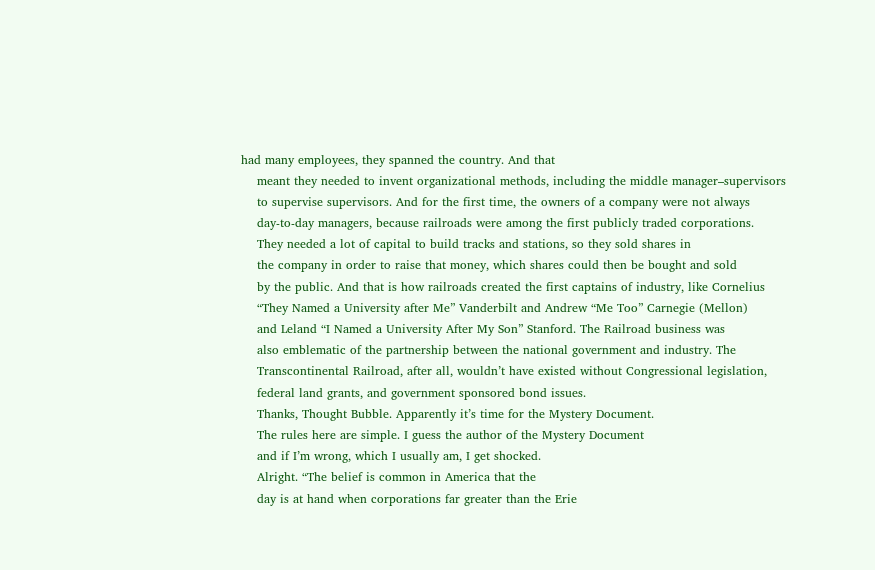had many employees, they spanned the country. And that
    meant they needed to invent organizational methods, including the middle manager–supervisors
    to supervise supervisors. And for the first time, the owners of a company were not always
    day-to-day managers, because railroads were among the first publicly traded corporations.
    They needed a lot of capital to build tracks and stations, so they sold shares in
    the company in order to raise that money, which shares could then be bought and sold
    by the public. And that is how railroads created the first captains of industry, like Cornelius
    “They Named a University after Me” Vanderbilt and Andrew “Me Too” Carnegie (Mellon)
    and Leland “I Named a University After My Son” Stanford. The Railroad business was
    also emblematic of the partnership between the national government and industry. The
    Transcontinental Railroad, after all, wouldn’t have existed without Congressional legislation,
    federal land grants, and government sponsored bond issues.
    Thanks, Thought Bubble. Apparently it’s time for the Mystery Document.
    The rules here are simple. I guess the author of the Mystery Document
    and if I’m wrong, which I usually am, I get shocked.
    Alright. “The belief is common in America that the
    day is at hand when corporations far greater than the Erie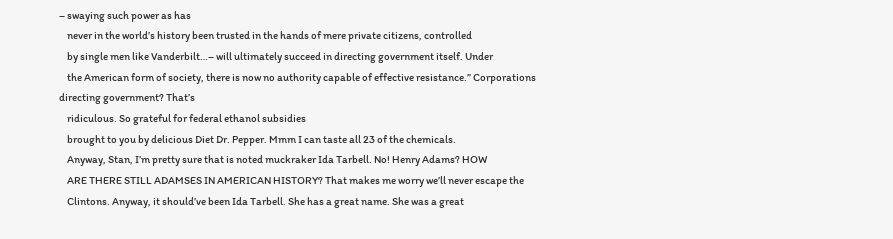– swaying such power as has
    never in the world’s history been trusted in the hands of mere private citizens, controlled
    by single men like Vanderbilt…– will ultimately succeed in directing government itself. Under
    the American form of society, there is now no authority capable of effective resistance.” Corporations directing government? That’s
    ridiculous. So grateful for federal ethanol subsidies
    brought to you by delicious Diet Dr. Pepper. Mmm I can taste all 23 of the chemicals.
    Anyway, Stan, I’m pretty sure that is noted muckraker Ida Tarbell. No! Henry Adams? HOW
    ARE THERE STILL ADAMSES IN AMERICAN HISTORY? That makes me worry we’ll never escape the
    Clintons. Anyway, it should’ve been Ida Tarbell. She has a great name. She was a great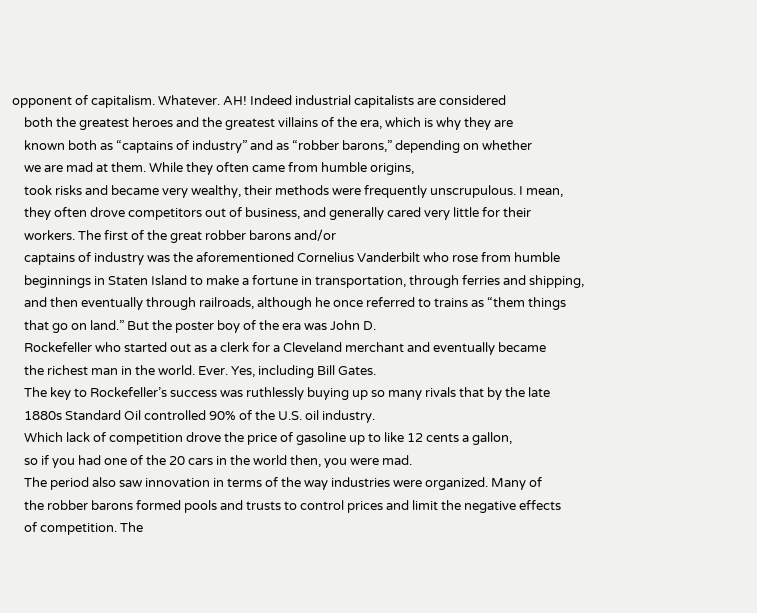opponent of capitalism. Whatever. AH! Indeed industrial capitalists are considered
    both the greatest heroes and the greatest villains of the era, which is why they are
    known both as “captains of industry” and as “robber barons,” depending on whether
    we are mad at them. While they often came from humble origins,
    took risks and became very wealthy, their methods were frequently unscrupulous. I mean,
    they often drove competitors out of business, and generally cared very little for their
    workers. The first of the great robber barons and/or
    captains of industry was the aforementioned Cornelius Vanderbilt who rose from humble
    beginnings in Staten Island to make a fortune in transportation, through ferries and shipping,
    and then eventually through railroads, although he once referred to trains as “them things
    that go on land.” But the poster boy of the era was John D.
    Rockefeller who started out as a clerk for a Cleveland merchant and eventually became
    the richest man in the world. Ever. Yes, including Bill Gates.
    The key to Rockefeller’s success was ruthlessly buying up so many rivals that by the late
    1880s Standard Oil controlled 90% of the U.S. oil industry.
    Which lack of competition drove the price of gasoline up to like 12 cents a gallon,
    so if you had one of the 20 cars in the world then, you were mad.
    The period also saw innovation in terms of the way industries were organized. Many of
    the robber barons formed pools and trusts to control prices and limit the negative effects
    of competition. The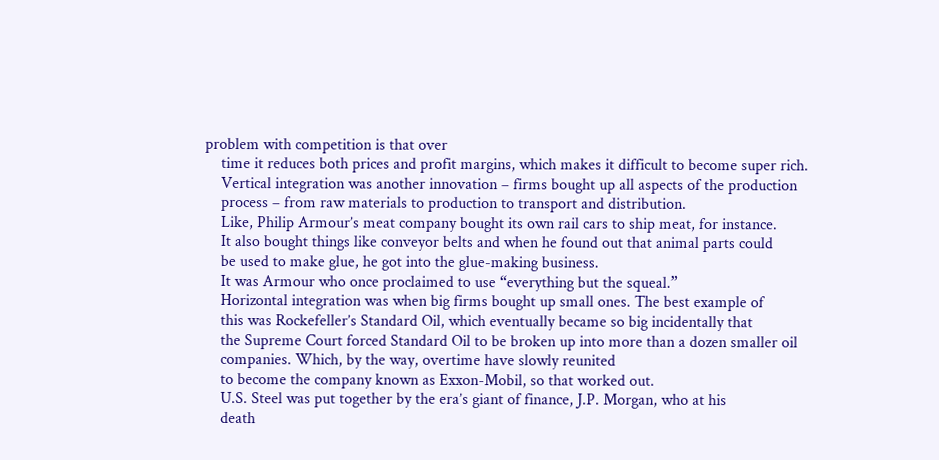problem with competition is that over
    time it reduces both prices and profit margins, which makes it difficult to become super rich.
    Vertical integration was another innovation – firms bought up all aspects of the production
    process – from raw materials to production to transport and distribution.
    Like, Philip Armour’s meat company bought its own rail cars to ship meat, for instance.
    It also bought things like conveyor belts and when he found out that animal parts could
    be used to make glue, he got into the glue-making business.
    It was Armour who once proclaimed to use “everything but the squeal.”
    Horizontal integration was when big firms bought up small ones. The best example of
    this was Rockefeller’s Standard Oil, which eventually became so big incidentally that
    the Supreme Court forced Standard Oil to be broken up into more than a dozen smaller oil
    companies. Which, by the way, overtime have slowly reunited
    to become the company known as Exxon-Mobil, so that worked out.
    U.S. Steel was put together by the era’s giant of finance, J.P. Morgan, who at his
    death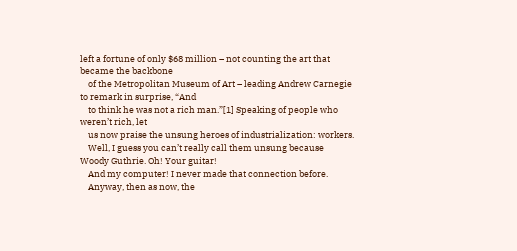left a fortune of only $68 million – not counting the art that became the backbone
    of the Metropolitan Museum of Art – leading Andrew Carnegie to remark in surprise, “And
    to think he was not a rich man.”[1] Speaking of people who weren’t rich, let
    us now praise the unsung heroes of industrialization: workers.
    Well, I guess you can’t really call them unsung because Woody Guthrie. Oh! Your guitar!
    And my computer! I never made that connection before.
    Anyway, then as now, the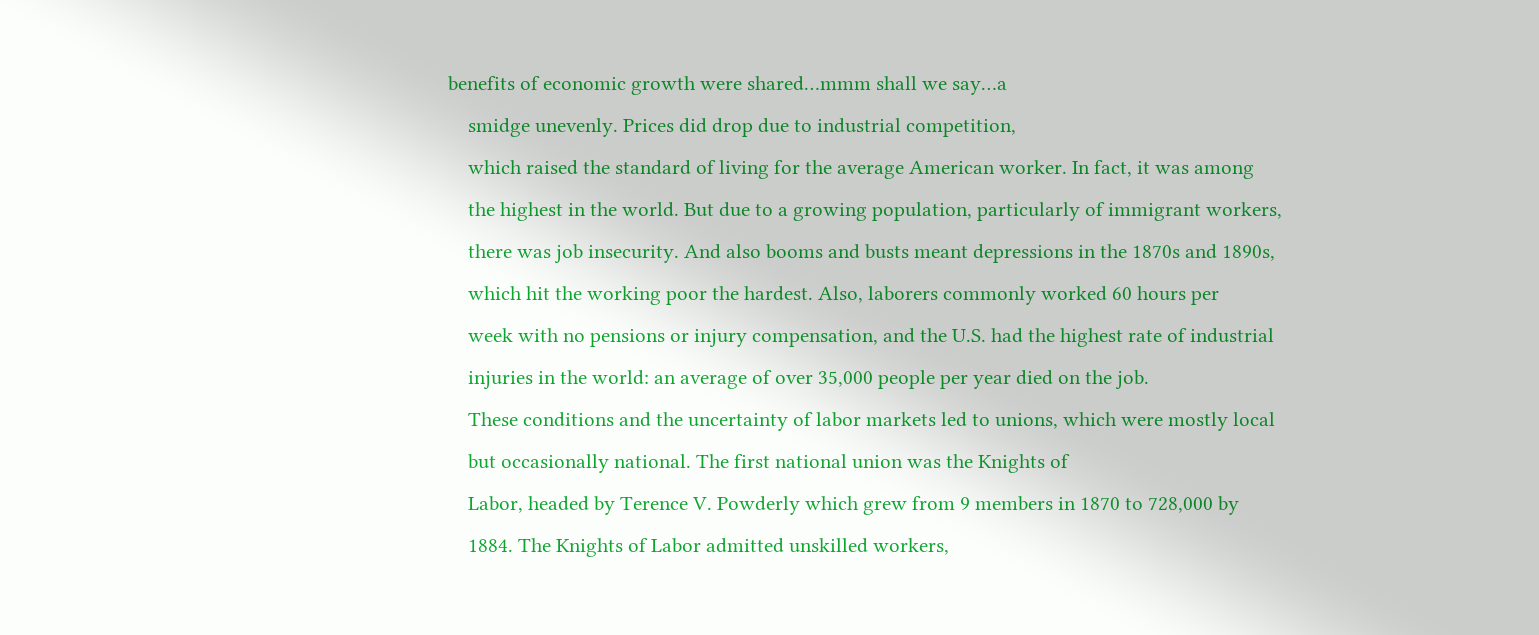benefits of economic growth were shared…mmm shall we say…a
    smidge unevenly. Prices did drop due to industrial competition,
    which raised the standard of living for the average American worker. In fact, it was among
    the highest in the world. But due to a growing population, particularly of immigrant workers,
    there was job insecurity. And also booms and busts meant depressions in the 1870s and 1890s,
    which hit the working poor the hardest. Also, laborers commonly worked 60 hours per
    week with no pensions or injury compensation, and the U.S. had the highest rate of industrial
    injuries in the world: an average of over 35,000 people per year died on the job.
    These conditions and the uncertainty of labor markets led to unions, which were mostly local
    but occasionally national. The first national union was the Knights of
    Labor, headed by Terence V. Powderly which grew from 9 members in 1870 to 728,000 by
    1884. The Knights of Labor admitted unskilled workers,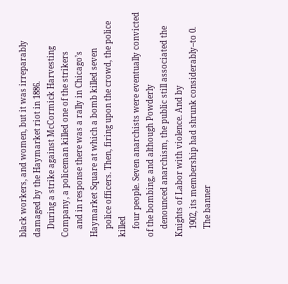black workers, and women, but it was irreparably damaged by the Haymarket riot in 1886.
    During a strike against McCormick Harvesting Company, a policeman killed one of the strikers
    and in response there was a rally in Chicago’s Haymarket Square at which a bomb killed seven
    police officers. Then, firing upon the crowd, the police killed
    four people. Seven anarchists were eventually convicted of the bombing, and although Powderly
    denounced anarchism, the public still associated the Knights of Labor with violence. And by
    1902, its membership had shrunk considerably–to 0.
    The banner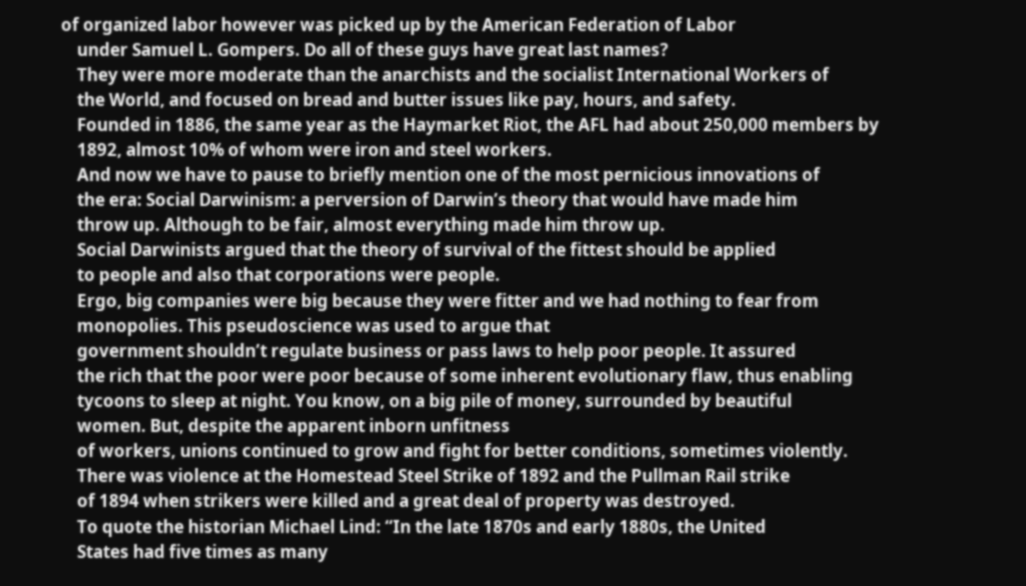of organized labor however was picked up by the American Federation of Labor
    under Samuel L. Gompers. Do all of these guys have great last names?
    They were more moderate than the anarchists and the socialist International Workers of
    the World, and focused on bread and butter issues like pay, hours, and safety.
    Founded in 1886, the same year as the Haymarket Riot, the AFL had about 250,000 members by
    1892, almost 10% of whom were iron and steel workers.
    And now we have to pause to briefly mention one of the most pernicious innovations of
    the era: Social Darwinism: a perversion of Darwin’s theory that would have made him
    throw up. Although to be fair, almost everything made him throw up.
    Social Darwinists argued that the theory of survival of the fittest should be applied
    to people and also that corporations were people.
    Ergo, big companies were big because they were fitter and we had nothing to fear from
    monopolies. This pseudoscience was used to argue that
    government shouldn’t regulate business or pass laws to help poor people. It assured
    the rich that the poor were poor because of some inherent evolutionary flaw, thus enabling
    tycoons to sleep at night. You know, on a big pile of money, surrounded by beautiful
    women. But, despite the apparent inborn unfitness
    of workers, unions continued to grow and fight for better conditions, sometimes violently.
    There was violence at the Homestead Steel Strike of 1892 and the Pullman Rail strike
    of 1894 when strikers were killed and a great deal of property was destroyed.
    To quote the historian Michael Lind: “In the late 1870s and early 1880s, the United
    States had five times as many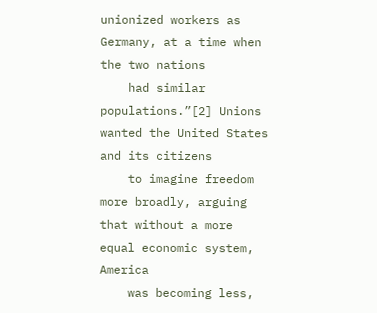unionized workers as Germany, at a time when the two nations
    had similar populations.”[2] Unions wanted the United States and its citizens
    to imagine freedom more broadly, arguing that without a more equal economic system, America
    was becoming less,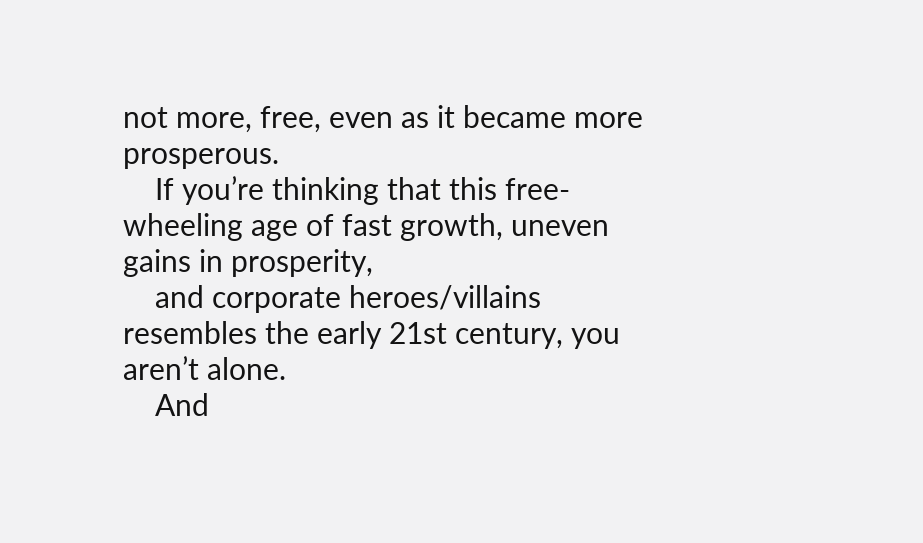not more, free, even as it became more prosperous.
    If you’re thinking that this free-wheeling age of fast growth, uneven gains in prosperity,
    and corporate heroes/villains resembles the early 21st century, you aren’t alone.
    And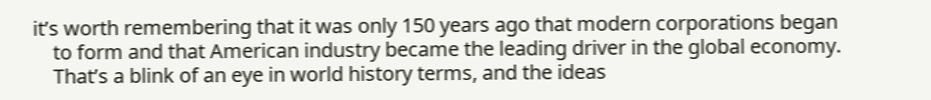it’s worth remembering that it was only 150 years ago that modern corporations began
    to form and that American industry became the leading driver in the global economy.
    That’s a blink of an eye in world history terms, and the ideas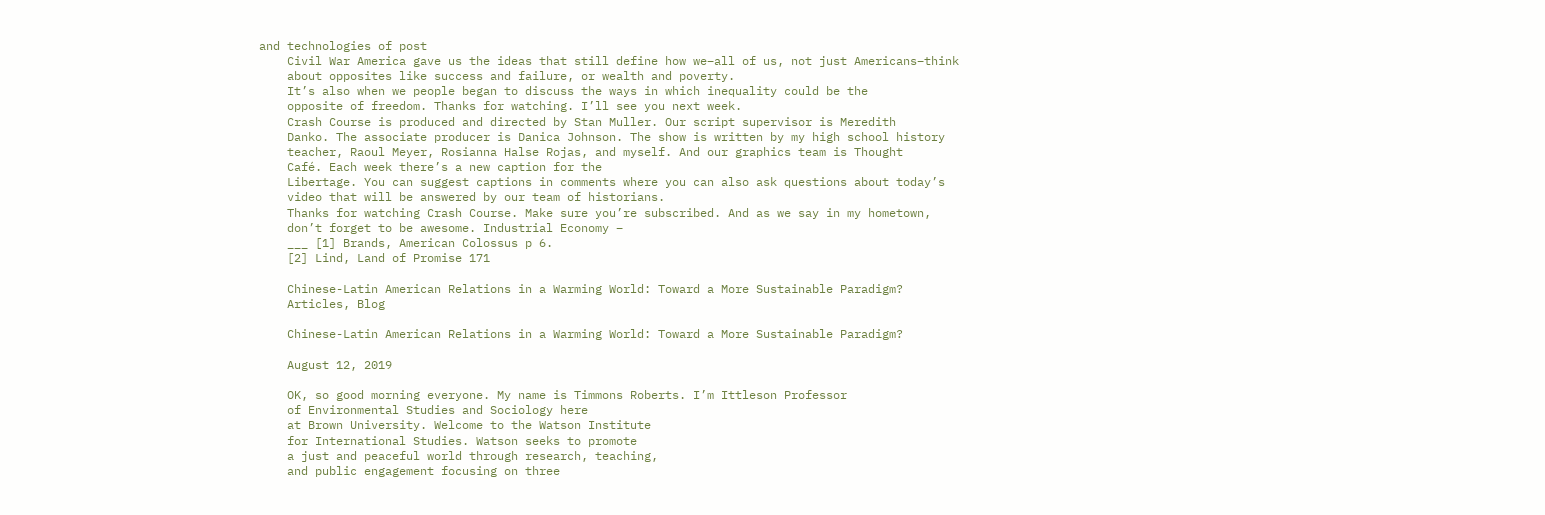and technologies of post
    Civil War America gave us the ideas that still define how we–all of us, not just Americans–think
    about opposites like success and failure, or wealth and poverty.
    It’s also when we people began to discuss the ways in which inequality could be the
    opposite of freedom. Thanks for watching. I’ll see you next week.
    Crash Course is produced and directed by Stan Muller. Our script supervisor is Meredith
    Danko. The associate producer is Danica Johnson. The show is written by my high school history
    teacher, Raoul Meyer, Rosianna Halse Rojas, and myself. And our graphics team is Thought
    Café. Each week there’s a new caption for the
    Libertage. You can suggest captions in comments where you can also ask questions about today’s
    video that will be answered by our team of historians.
    Thanks for watching Crash Course. Make sure you’re subscribed. And as we say in my hometown,
    don’t forget to be awesome. Industrial Economy –
    ___ [1] Brands, American Colossus p 6.
    [2] Lind, Land of Promise 171

    Chinese-Latin American Relations in a Warming World: Toward a More Sustainable Paradigm?
    Articles, Blog

    Chinese-Latin American Relations in a Warming World: Toward a More Sustainable Paradigm?

    August 12, 2019

    OK, so good morning everyone. My name is Timmons Roberts. I’m Ittleson Professor
    of Environmental Studies and Sociology here
    at Brown University. Welcome to the Watson Institute
    for International Studies. Watson seeks to promote
    a just and peaceful world through research, teaching,
    and public engagement focusing on three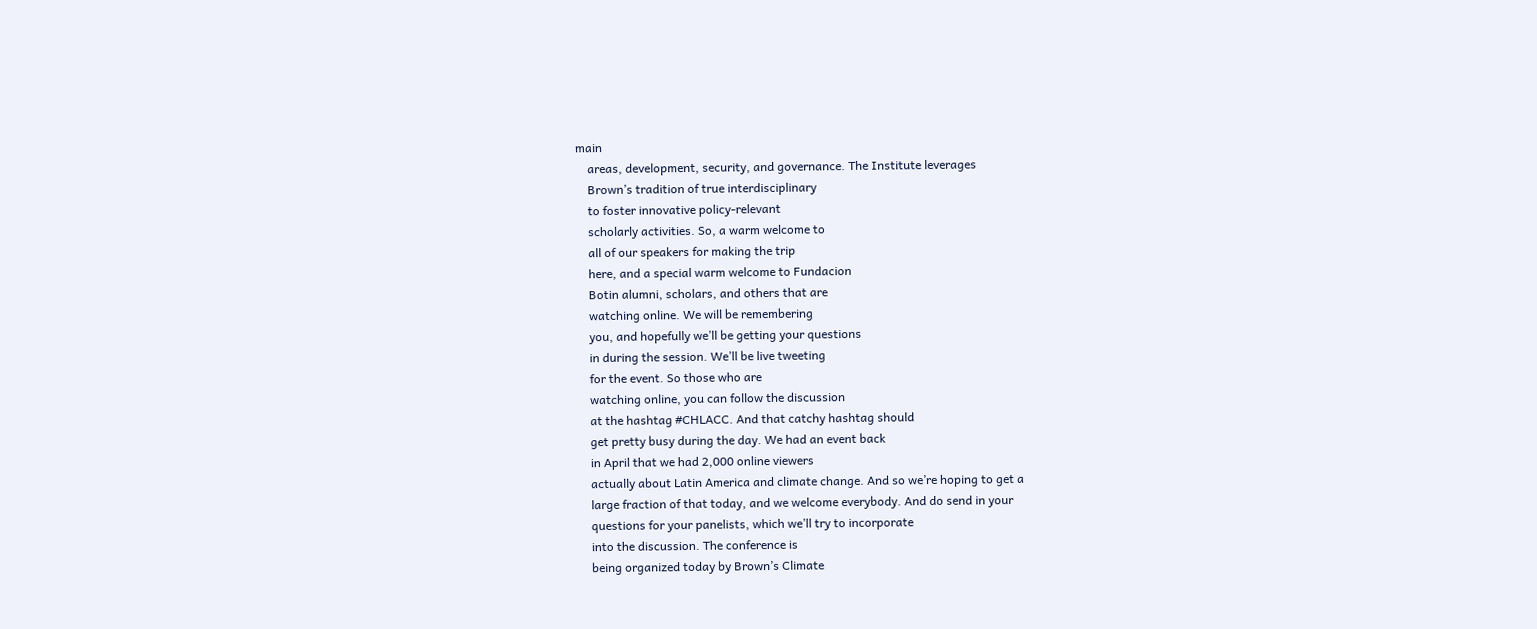main
    areas, development, security, and governance. The Institute leverages
    Brown’s tradition of true interdisciplinary
    to foster innovative policy-relevant
    scholarly activities. So, a warm welcome to
    all of our speakers for making the trip
    here, and a special warm welcome to Fundacion
    Botin alumni, scholars, and others that are
    watching online. We will be remembering
    you, and hopefully we’ll be getting your questions
    in during the session. We’ll be live tweeting
    for the event. So those who are
    watching online, you can follow the discussion
    at the hashtag #CHLACC. And that catchy hashtag should
    get pretty busy during the day. We had an event back
    in April that we had 2,000 online viewers
    actually about Latin America and climate change. And so we’re hoping to get a
    large fraction of that today, and we welcome everybody. And do send in your
    questions for your panelists, which we’ll try to incorporate
    into the discussion. The conference is
    being organized today by Brown’s Climate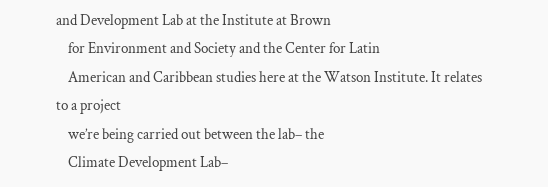and Development Lab at the Institute at Brown
    for Environment and Society and the Center for Latin
    American and Caribbean studies here at the Watson Institute. It relates to a project
    we’re being carried out between the lab– the
    Climate Development Lab–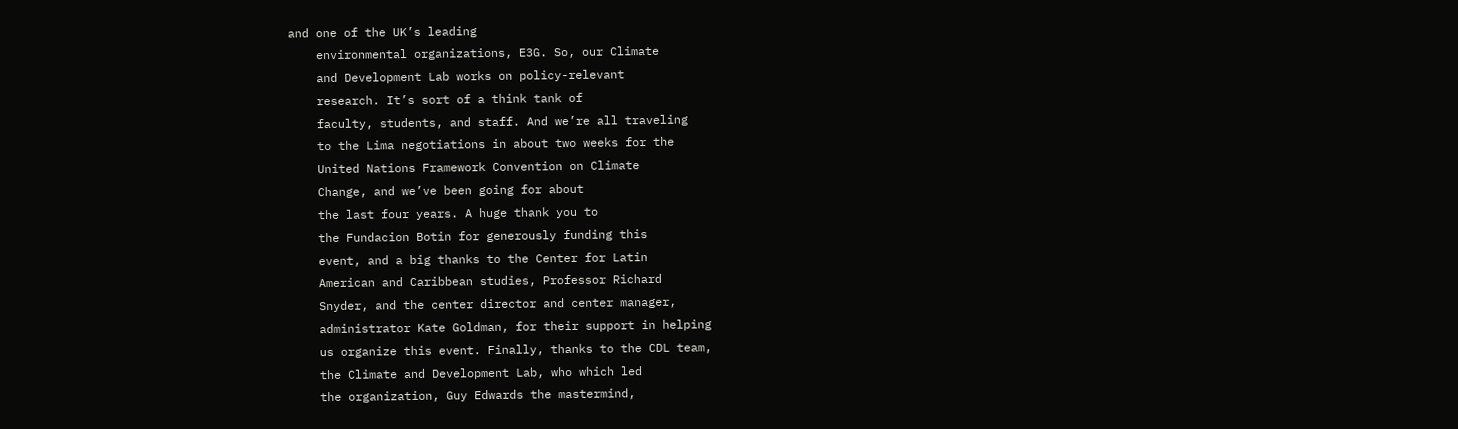and one of the UK’s leading
    environmental organizations, E3G. So, our Climate
    and Development Lab works on policy-relevant
    research. It’s sort of a think tank of
    faculty, students, and staff. And we’re all traveling
    to the Lima negotiations in about two weeks for the
    United Nations Framework Convention on Climate
    Change, and we’ve been going for about
    the last four years. A huge thank you to
    the Fundacion Botin for generously funding this
    event, and a big thanks to the Center for Latin
    American and Caribbean studies, Professor Richard
    Snyder, and the center director and center manager,
    administrator Kate Goldman, for their support in helping
    us organize this event. Finally, thanks to the CDL team,
    the Climate and Development Lab, who which led
    the organization, Guy Edwards the mastermind,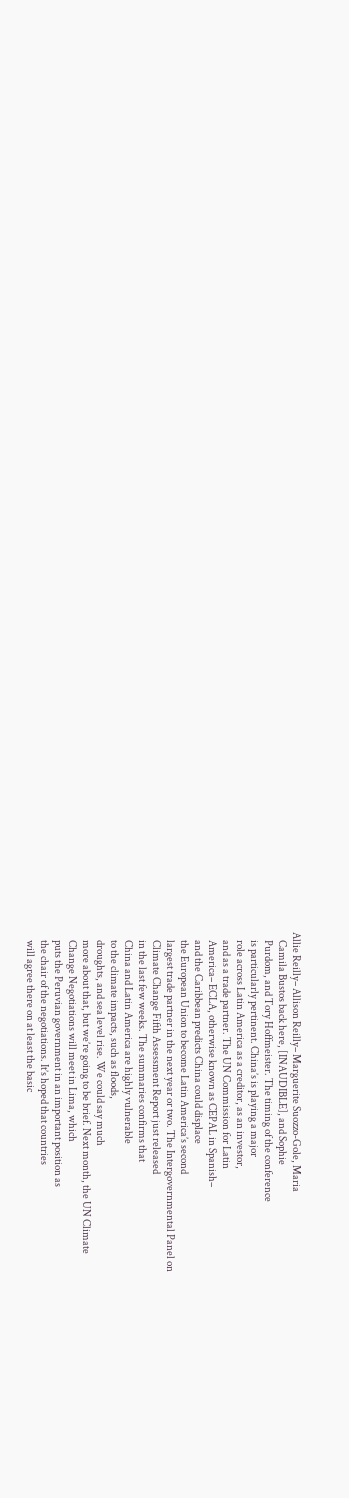Allie Reilly– Allison Reilly– Marguerite Suozzo-Gole, Maria
    Camila Bustos back here, [INAUDIBLE], and Sophie
    Purdom, and Tory Hoffmeister. The timing of the conference
    is particularly pertinent. China’s is playing a major
    role across Latin America as a creditor, as an investor,
    and as a trade partner. The UN Commission for Latin
    America– ECLA, otherwise known as CEPAL in Spanish–
    and the Caribbean predicts China could displace
    the European Union to become Latin America’s second
    largest trade partner in the next year or two. The Intergovernmental Panel on
    Climate Change Fifth Assessment Report just released
    in the last few weeks. The summaries confirms that
    China and Latin America are highly vulnerable
    to the climate impacts, such as floods,
    droughts, and sea level rise. We could say much
    more about that, but we’re going to be brief. Next month, the UN Climate
    Change Negotiations will meet in Lima, which
    puts the Peruvian government in an important position as
    the chair of the negotiations. It’s hoped that countries
    will agree there on at least the basic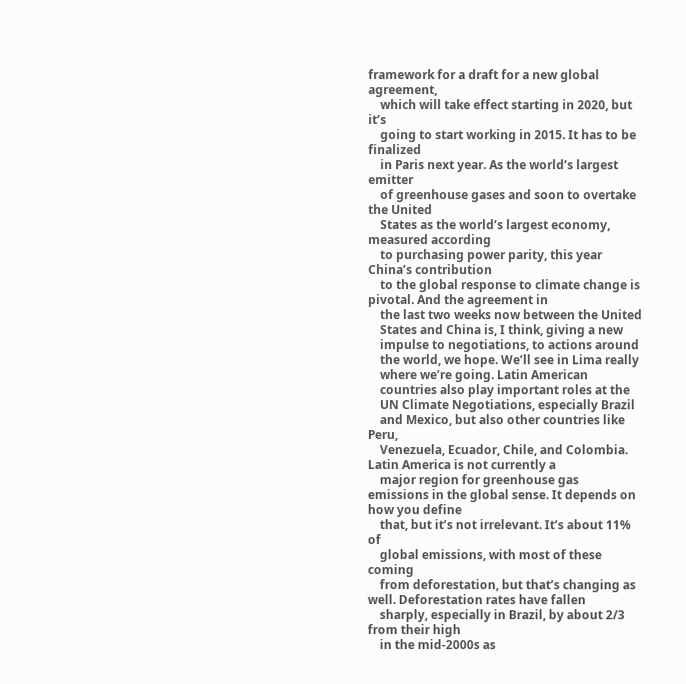framework for a draft for a new global agreement,
    which will take effect starting in 2020, but it’s
    going to start working in 2015. It has to be finalized
    in Paris next year. As the world’s largest emitter
    of greenhouse gases and soon to overtake the United
    States as the world’s largest economy, measured according
    to purchasing power parity, this year China’s contribution
    to the global response to climate change is pivotal. And the agreement in
    the last two weeks now between the United
    States and China is, I think, giving a new
    impulse to negotiations, to actions around
    the world, we hope. We’ll see in Lima really
    where we’re going. Latin American
    countries also play important roles at the
    UN Climate Negotiations, especially Brazil
    and Mexico, but also other countries like Peru,
    Venezuela, Ecuador, Chile, and Colombia. Latin America is not currently a
    major region for greenhouse gas emissions in the global sense. It depends on how you define
    that, but it’s not irrelevant. It’s about 11% of
    global emissions, with most of these coming
    from deforestation, but that’s changing as well. Deforestation rates have fallen
    sharply, especially in Brazil, by about 2/3 from their high
    in the mid-2000s as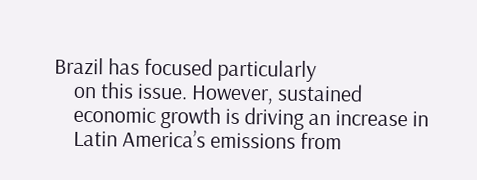Brazil has focused particularly
    on this issue. However, sustained
    economic growth is driving an increase in
    Latin America’s emissions from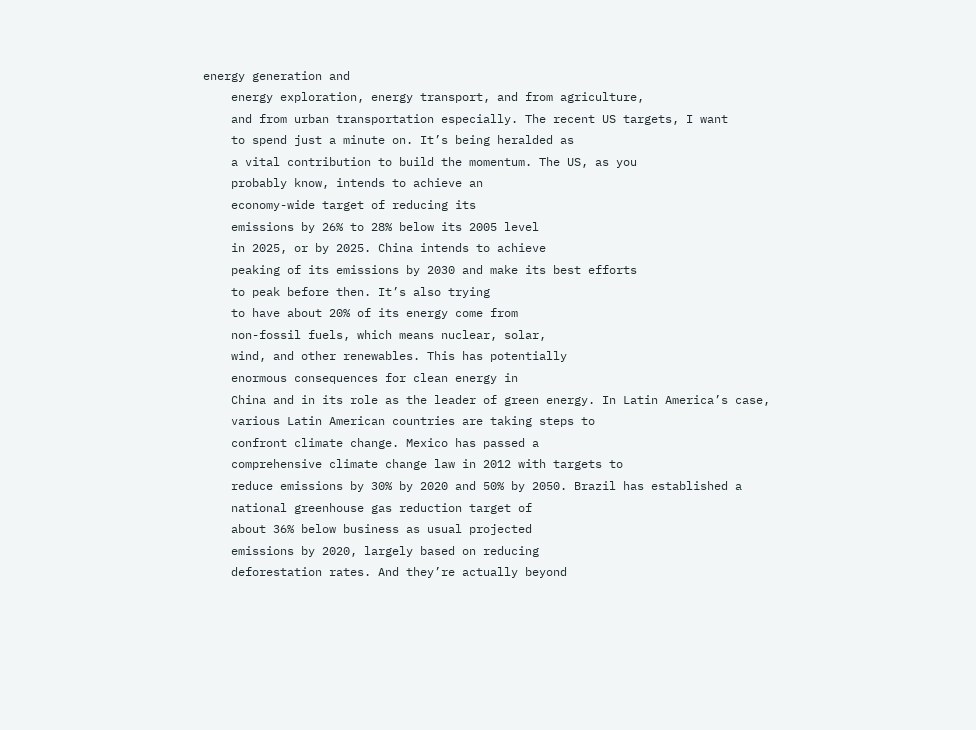energy generation and
    energy exploration, energy transport, and from agriculture,
    and from urban transportation especially. The recent US targets, I want
    to spend just a minute on. It’s being heralded as
    a vital contribution to build the momentum. The US, as you
    probably know, intends to achieve an
    economy-wide target of reducing its
    emissions by 26% to 28% below its 2005 level
    in 2025, or by 2025. China intends to achieve
    peaking of its emissions by 2030 and make its best efforts
    to peak before then. It’s also trying
    to have about 20% of its energy come from
    non-fossil fuels, which means nuclear, solar,
    wind, and other renewables. This has potentially
    enormous consequences for clean energy in
    China and in its role as the leader of green energy. In Latin America’s case,
    various Latin American countries are taking steps to
    confront climate change. Mexico has passed a
    comprehensive climate change law in 2012 with targets to
    reduce emissions by 30% by 2020 and 50% by 2050. Brazil has established a
    national greenhouse gas reduction target of
    about 36% below business as usual projected
    emissions by 2020, largely based on reducing
    deforestation rates. And they’re actually beyond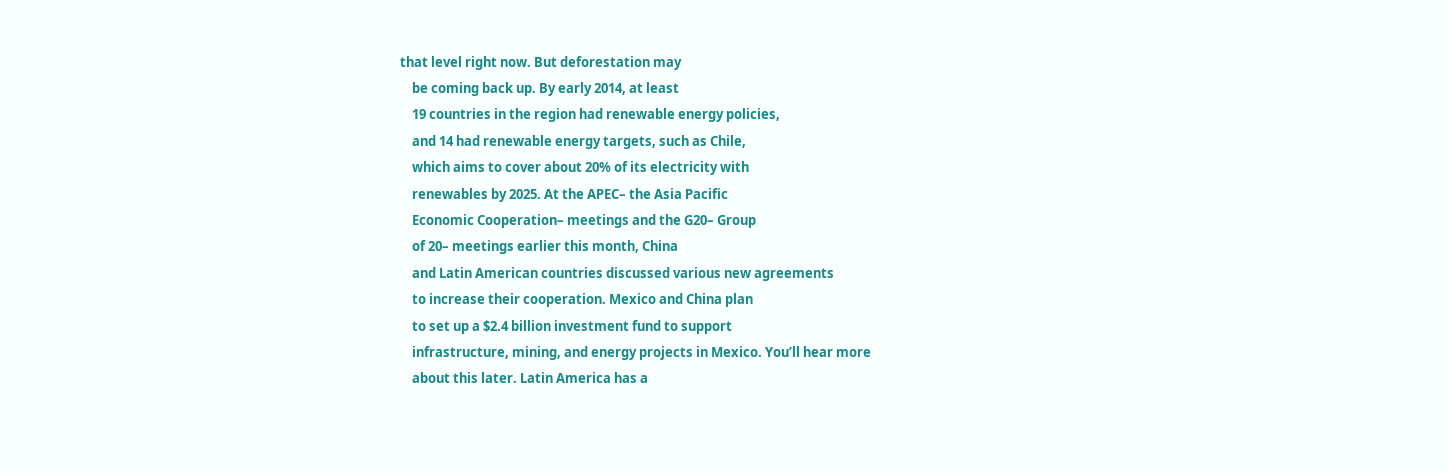that level right now. But deforestation may
    be coming back up. By early 2014, at least
    19 countries in the region had renewable energy policies,
    and 14 had renewable energy targets, such as Chile,
    which aims to cover about 20% of its electricity with
    renewables by 2025. At the APEC– the Asia Pacific
    Economic Cooperation– meetings and the G20– Group
    of 20– meetings earlier this month, China
    and Latin American countries discussed various new agreements
    to increase their cooperation. Mexico and China plan
    to set up a $2.4 billion investment fund to support
    infrastructure, mining, and energy projects in Mexico. You’ll hear more
    about this later. Latin America has a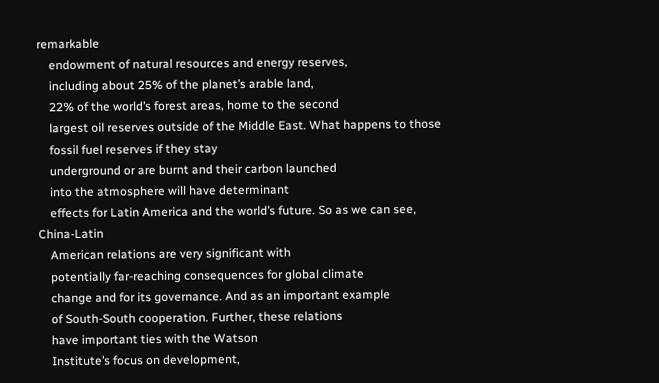remarkable
    endowment of natural resources and energy reserves,
    including about 25% of the planet’s arable land,
    22% of the world’s forest areas, home to the second
    largest oil reserves outside of the Middle East. What happens to those
    fossil fuel reserves if they stay
    underground or are burnt and their carbon launched
    into the atmosphere will have determinant
    effects for Latin America and the world’s future. So as we can see, China-Latin
    American relations are very significant with
    potentially far-reaching consequences for global climate
    change and for its governance. And as an important example
    of South-South cooperation. Further, these relations
    have important ties with the Watson
    Institute’s focus on development,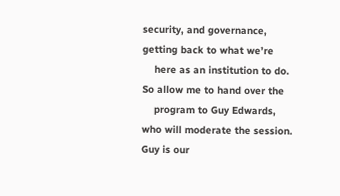security, and governance, getting back to what we’re
    here as an institution to do. So allow me to hand over the
    program to Guy Edwards, who will moderate the session. Guy is our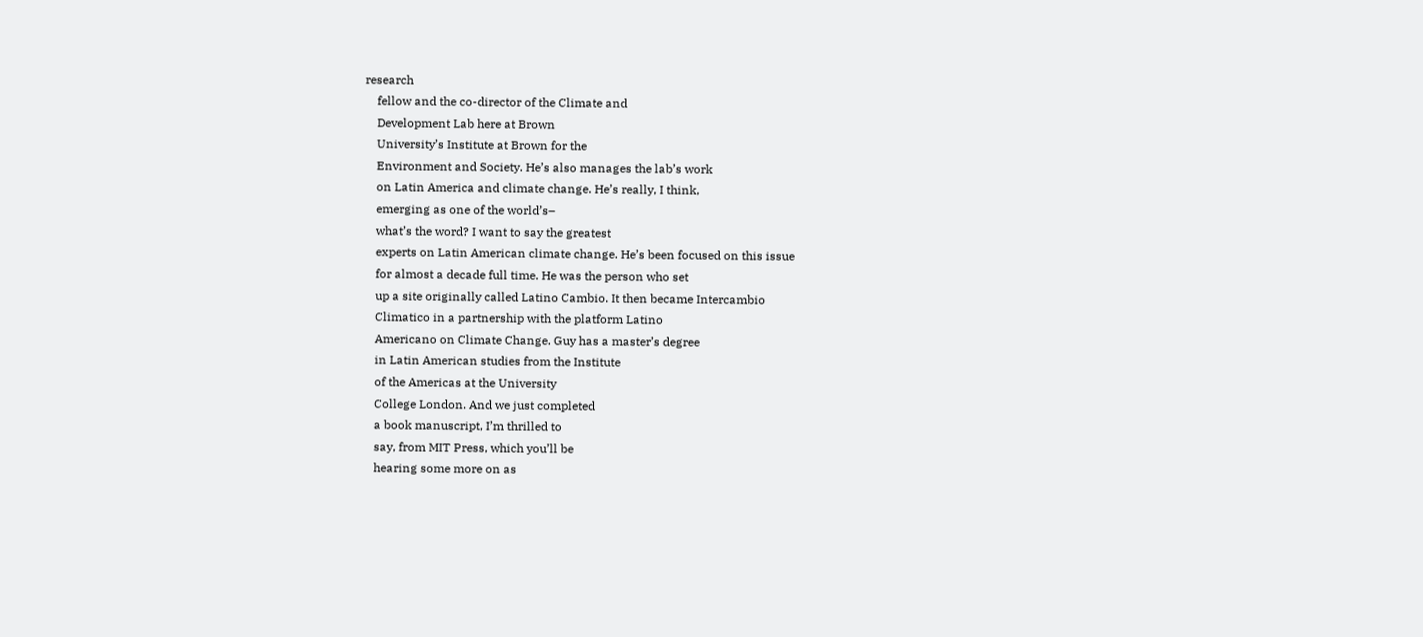research
    fellow and the co-director of the Climate and
    Development Lab here at Brown
    University’s Institute at Brown for the
    Environment and Society. He’s also manages the lab’s work
    on Latin America and climate change. He’s really, I think,
    emerging as one of the world’s–
    what’s the word? I want to say the greatest
    experts on Latin American climate change. He’s been focused on this issue
    for almost a decade full time. He was the person who set
    up a site originally called Latino Cambio. It then became Intercambio
    Climatico in a partnership with the platform Latino
    Americano on Climate Change. Guy has a master’s degree
    in Latin American studies from the Institute
    of the Americas at the University
    College London. And we just completed
    a book manuscript, I’m thrilled to
    say, from MIT Press, which you’ll be
    hearing some more on as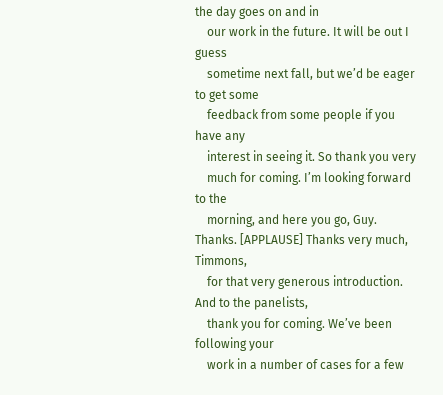the day goes on and in
    our work in the future. It will be out I guess
    sometime next fall, but we’d be eager to get some
    feedback from some people if you have any
    interest in seeing it. So thank you very
    much for coming. I’m looking forward to the
    morning, and here you go, Guy. Thanks. [APPLAUSE] Thanks very much, Timmons,
    for that very generous introduction. And to the panelists,
    thank you for coming. We’ve been following your
    work in a number of cases for a few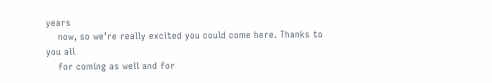years
    now, so we’re really excited you could come here. Thanks to you all
    for coming as well and for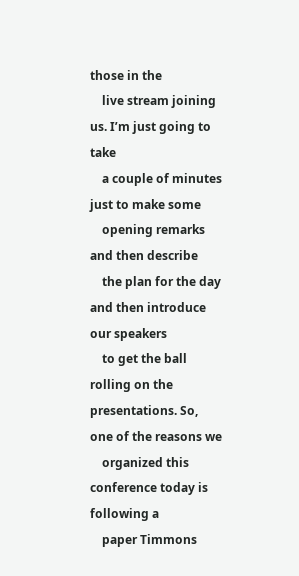those in the
    live stream joining us. I’m just going to take
    a couple of minutes just to make some
    opening remarks and then describe
    the plan for the day and then introduce our speakers
    to get the ball rolling on the presentations. So, one of the reasons we
    organized this conference today is following a
    paper Timmons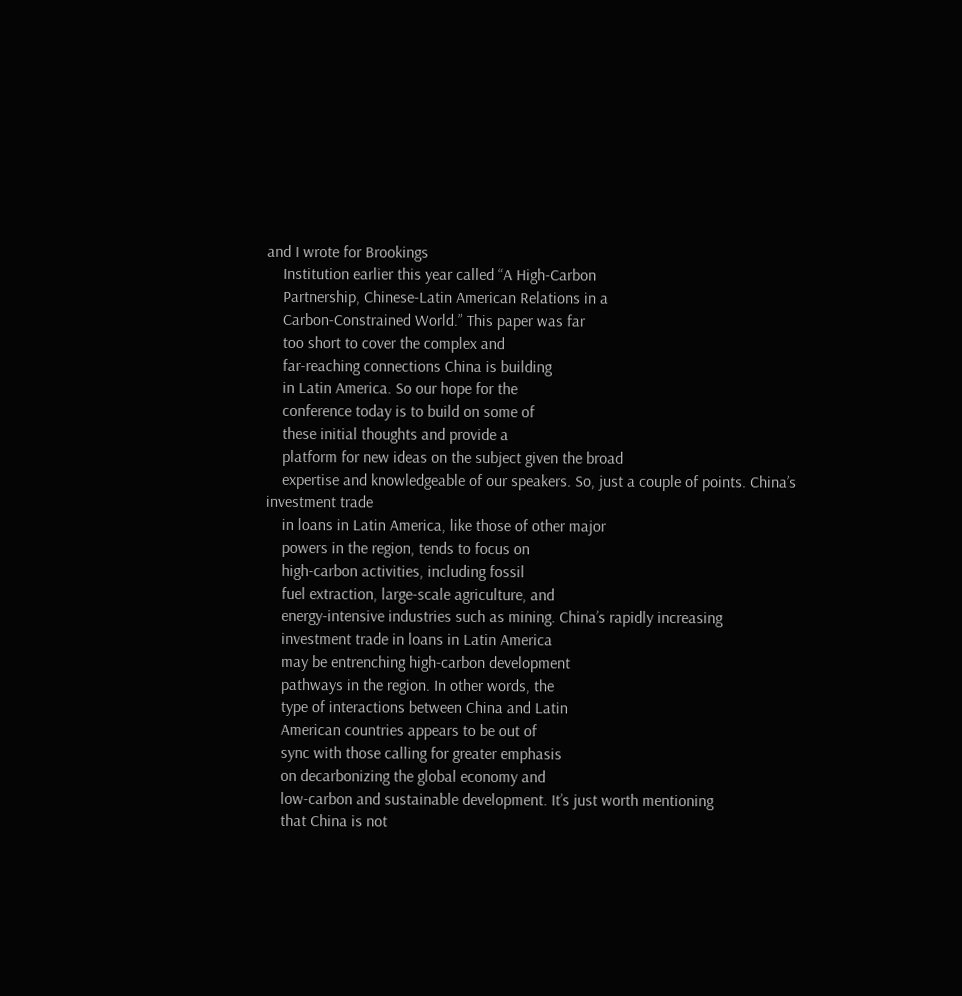and I wrote for Brookings
    Institution earlier this year called “A High-Carbon
    Partnership, Chinese-Latin American Relations in a
    Carbon-Constrained World.” This paper was far
    too short to cover the complex and
    far-reaching connections China is building
    in Latin America. So our hope for the
    conference today is to build on some of
    these initial thoughts and provide a
    platform for new ideas on the subject given the broad
    expertise and knowledgeable of our speakers. So, just a couple of points. China’s investment trade
    in loans in Latin America, like those of other major
    powers in the region, tends to focus on
    high-carbon activities, including fossil
    fuel extraction, large-scale agriculture, and
    energy-intensive industries such as mining. China’s rapidly increasing
    investment trade in loans in Latin America
    may be entrenching high-carbon development
    pathways in the region. In other words, the
    type of interactions between China and Latin
    American countries appears to be out of
    sync with those calling for greater emphasis
    on decarbonizing the global economy and
    low-carbon and sustainable development. It’s just worth mentioning
    that China is not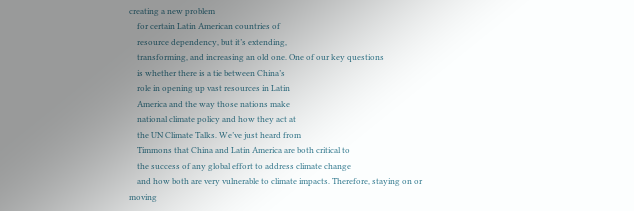creating a new problem
    for certain Latin American countries of
    resource dependency, but it’s extending,
    transforming, and increasing an old one. One of our key questions
    is whether there is a tie between China’s
    role in opening up vast resources in Latin
    America and the way those nations make
    national climate policy and how they act at
    the UN Climate Talks. We’ve just heard from
    Timmons that China and Latin America are both critical to
    the success of any global effort to address climate change
    and how both are very vulnerable to climate impacts. Therefore, staying on or moving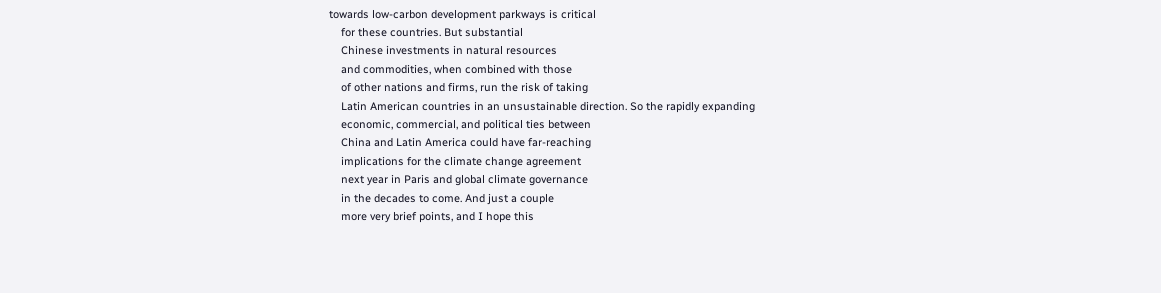towards low-carbon development parkways is critical
    for these countries. But substantial
    Chinese investments in natural resources
    and commodities, when combined with those
    of other nations and firms, run the risk of taking
    Latin American countries in an unsustainable direction. So the rapidly expanding
    economic, commercial, and political ties between
    China and Latin America could have far-reaching
    implications for the climate change agreement
    next year in Paris and global climate governance
    in the decades to come. And just a couple
    more very brief points, and I hope this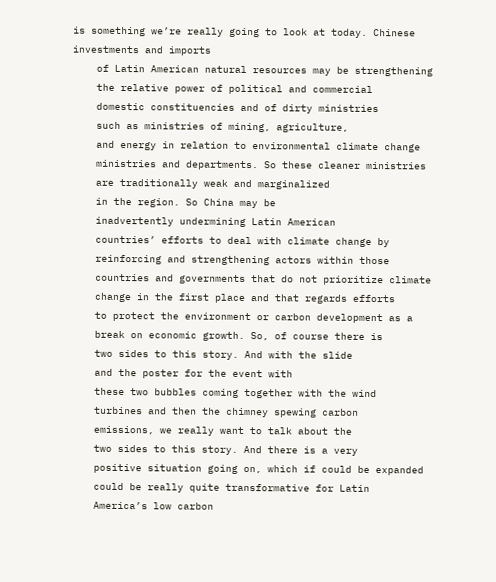is something we’re really going to look at today. Chinese investments and imports
    of Latin American natural resources may be strengthening
    the relative power of political and commercial
    domestic constituencies and of dirty ministries
    such as ministries of mining, agriculture,
    and energy in relation to environmental climate change
    ministries and departments. So these cleaner ministries
    are traditionally weak and marginalized
    in the region. So China may be
    inadvertently undermining Latin American
    countries’ efforts to deal with climate change by
    reinforcing and strengthening actors within those
    countries and governments that do not prioritize climate
    change in the first place and that regards efforts
    to protect the environment or carbon development as a
    break on economic growth. So, of course there is
    two sides to this story. And with the slide
    and the poster for the event with
    these two bubbles coming together with the wind
    turbines and then the chimney spewing carbon
    emissions, we really want to talk about the
    two sides to this story. And there is a very
    positive situation going on, which if could be expanded
    could be really quite transformative for Latin
    America’s low carbon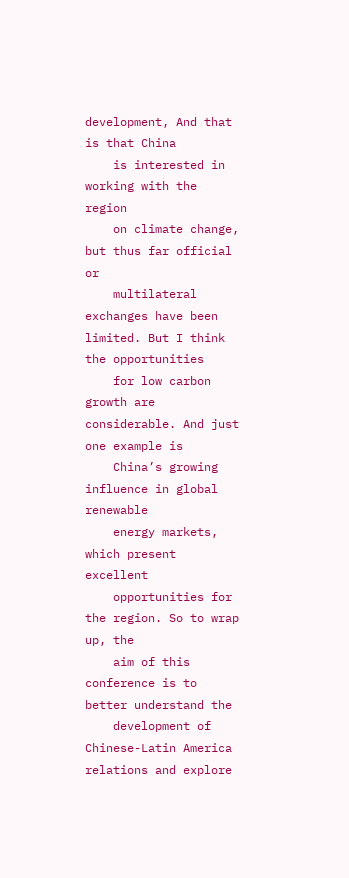development, And that is that China
    is interested in working with the region
    on climate change, but thus far official or
    multilateral exchanges have been limited. But I think the opportunities
    for low carbon growth are considerable. And just one example is
    China’s growing influence in global renewable
    energy markets, which present excellent
    opportunities for the region. So to wrap up, the
    aim of this conference is to better understand the
    development of Chinese-Latin America relations and explore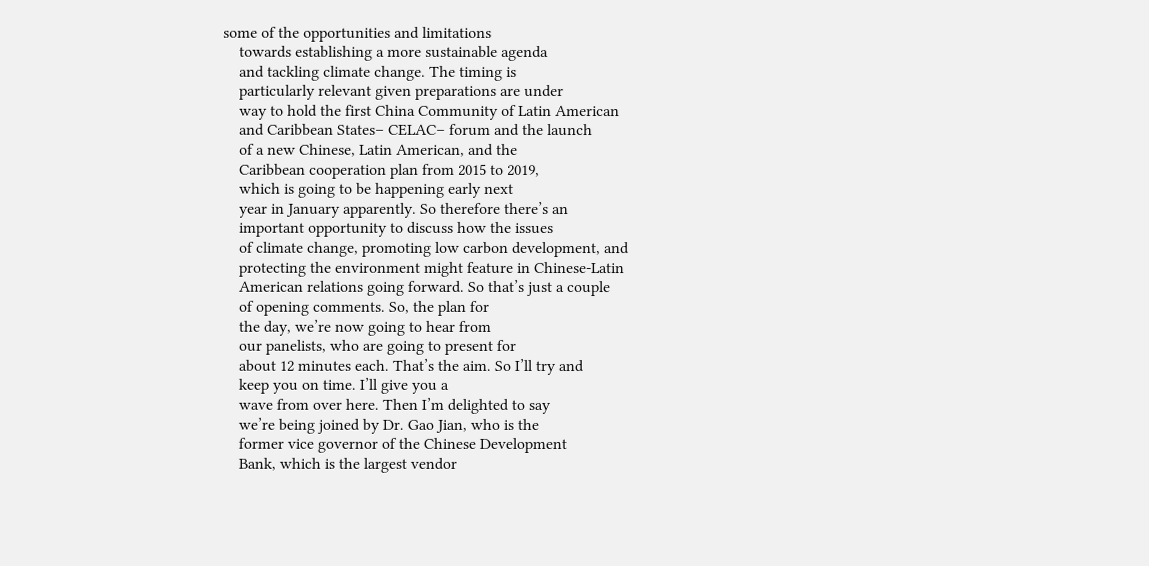some of the opportunities and limitations
    towards establishing a more sustainable agenda
    and tackling climate change. The timing is
    particularly relevant given preparations are under
    way to hold the first China Community of Latin American
    and Caribbean States– CELAC– forum and the launch
    of a new Chinese, Latin American, and the
    Caribbean cooperation plan from 2015 to 2019,
    which is going to be happening early next
    year in January apparently. So therefore there’s an
    important opportunity to discuss how the issues
    of climate change, promoting low carbon development, and
    protecting the environment might feature in Chinese-Latin
    American relations going forward. So that’s just a couple
    of opening comments. So, the plan for
    the day, we’re now going to hear from
    our panelists, who are going to present for
    about 12 minutes each. That’s the aim. So I’ll try and
    keep you on time. I’ll give you a
    wave from over here. Then I’m delighted to say
    we’re being joined by Dr. Gao Jian, who is the
    former vice governor of the Chinese Development
    Bank, which is the largest vendor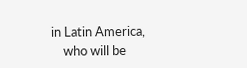in Latin America,
    who will be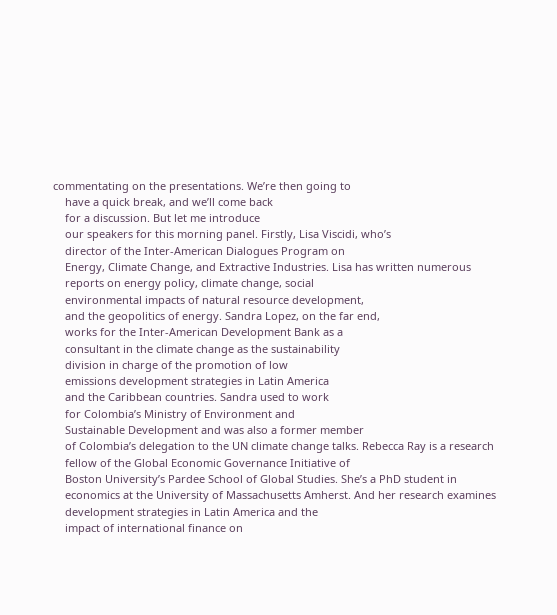commentating on the presentations. We’re then going to
    have a quick break, and we’ll come back
    for a discussion. But let me introduce
    our speakers for this morning panel. Firstly, Lisa Viscidi, who’s
    director of the Inter-American Dialogues Program on
    Energy, Climate Change, and Extractive Industries. Lisa has written numerous
    reports on energy policy, climate change, social
    environmental impacts of natural resource development,
    and the geopolitics of energy. Sandra Lopez, on the far end,
    works for the Inter-American Development Bank as a
    consultant in the climate change as the sustainability
    division in charge of the promotion of low
    emissions development strategies in Latin America
    and the Caribbean countries. Sandra used to work
    for Colombia’s Ministry of Environment and
    Sustainable Development and was also a former member
    of Colombia’s delegation to the UN climate change talks. Rebecca Ray is a research
    fellow of the Global Economic Governance Initiative of
    Boston University’s Pardee School of Global Studies. She’s a PhD student in
    economics at the University of Massachusetts Amherst. And her research examines
    development strategies in Latin America and the
    impact of international finance on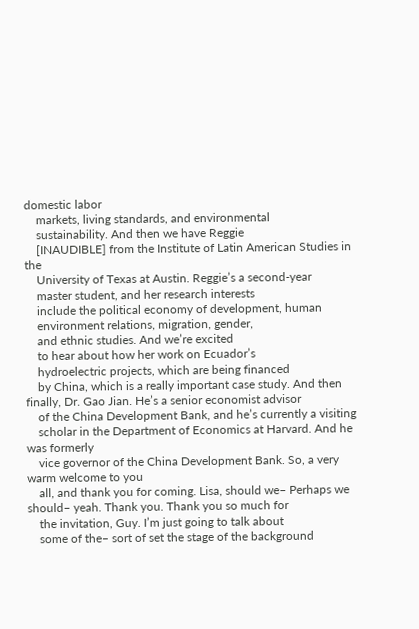domestic labor
    markets, living standards, and environmental
    sustainability. And then we have Reggie
    [INAUDIBLE] from the Institute of Latin American Studies in the
    University of Texas at Austin. Reggie’s a second-year
    master student, and her research interests
    include the political economy of development, human
    environment relations, migration, gender,
    and ethnic studies. And we’re excited
    to hear about how her work on Ecuador’s
    hydroelectric projects, which are being financed
    by China, which is a really important case study. And then finally, Dr. Gao Jian. He’s a senior economist advisor
    of the China Development Bank, and he’s currently a visiting
    scholar in the Department of Economics at Harvard. And he was formerly
    vice governor of the China Development Bank. So, a very warm welcome to you
    all, and thank you for coming. Lisa, should we– Perhaps we should– yeah. Thank you. Thank you so much for
    the invitation, Guy. I’m just going to talk about
    some of the– sort of set the stage of the background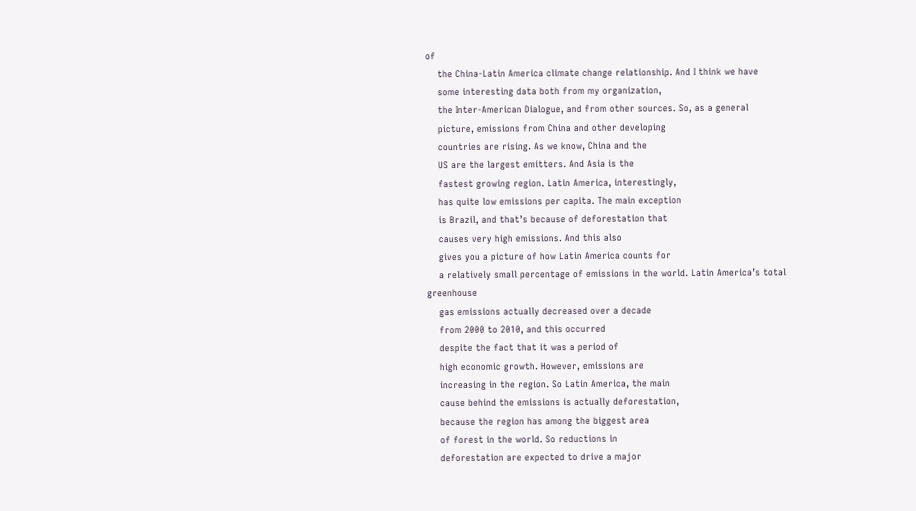of
    the China-Latin America climate change relationship. And I think we have
    some interesting data both from my organization,
    the Inter-American Dialogue, and from other sources. So, as a general
    picture, emissions from China and other developing
    countries are rising. As we know, China and the
    US are the largest emitters. And Asia is the
    fastest growing region. Latin America, interestingly,
    has quite low emissions per capita. The main exception
    is Brazil, and that’s because of deforestation that
    causes very high emissions. And this also
    gives you a picture of how Latin America counts for
    a relatively small percentage of emissions in the world. Latin America’s total greenhouse
    gas emissions actually decreased over a decade
    from 2000 to 2010, and this occurred
    despite the fact that it was a period of
    high economic growth. However, emissions are
    increasing in the region. So Latin America, the main
    cause behind the emissions is actually deforestation,
    because the region has among the biggest area
    of forest in the world. So reductions in
    deforestation are expected to drive a major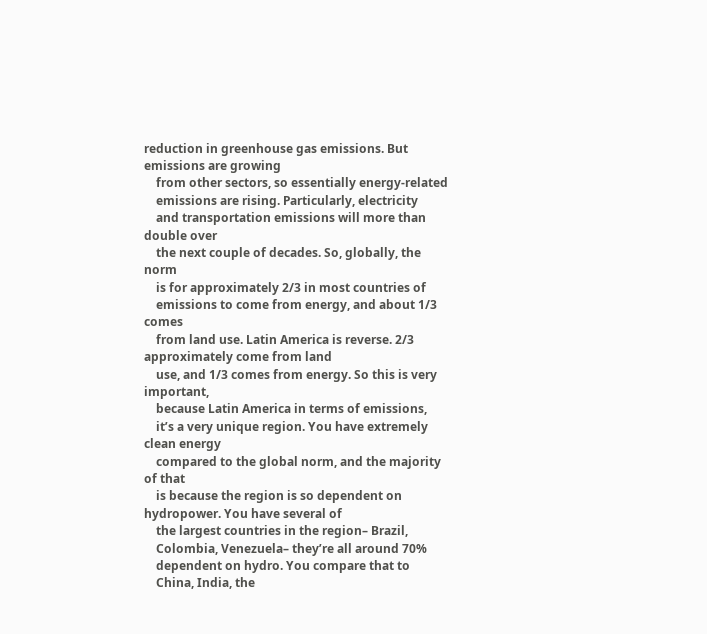reduction in greenhouse gas emissions. But emissions are growing
    from other sectors, so essentially energy-related
    emissions are rising. Particularly, electricity
    and transportation emissions will more than double over
    the next couple of decades. So, globally, the norm
    is for approximately 2/3 in most countries of
    emissions to come from energy, and about 1/3 comes
    from land use. Latin America is reverse. 2/3 approximately come from land
    use, and 1/3 comes from energy. So this is very important,
    because Latin America in terms of emissions,
    it’s a very unique region. You have extremely clean energy
    compared to the global norm, and the majority of that
    is because the region is so dependent on hydropower. You have several of
    the largest countries in the region– Brazil,
    Colombia, Venezuela– they’re all around 70%
    dependent on hydro. You compare that to
    China, India, the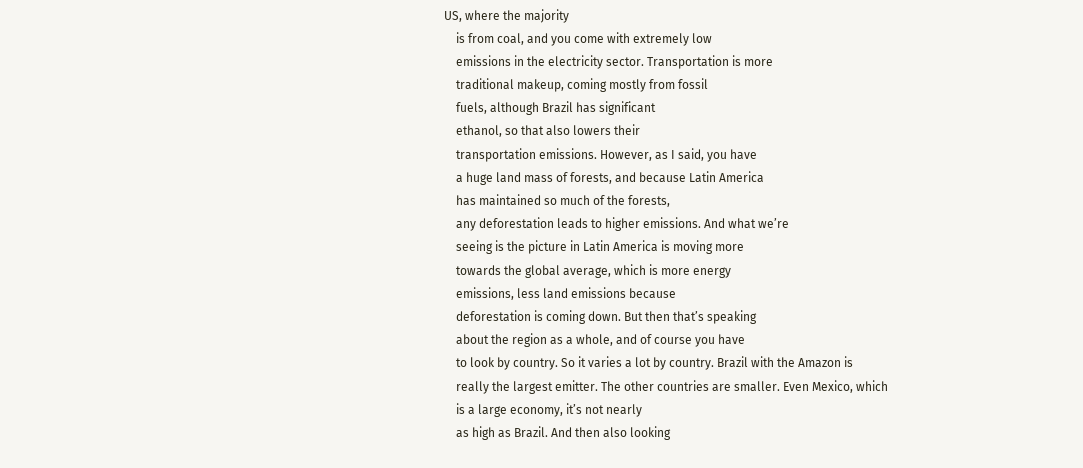US, where the majority
    is from coal, and you come with extremely low
    emissions in the electricity sector. Transportation is more
    traditional makeup, coming mostly from fossil
    fuels, although Brazil has significant
    ethanol, so that also lowers their
    transportation emissions. However, as I said, you have
    a huge land mass of forests, and because Latin America
    has maintained so much of the forests,
    any deforestation leads to higher emissions. And what we’re
    seeing is the picture in Latin America is moving more
    towards the global average, which is more energy
    emissions, less land emissions because
    deforestation is coming down. But then that’s speaking
    about the region as a whole, and of course you have
    to look by country. So it varies a lot by country. Brazil with the Amazon is
    really the largest emitter. The other countries are smaller. Even Mexico, which
    is a large economy, it’s not nearly
    as high as Brazil. And then also looking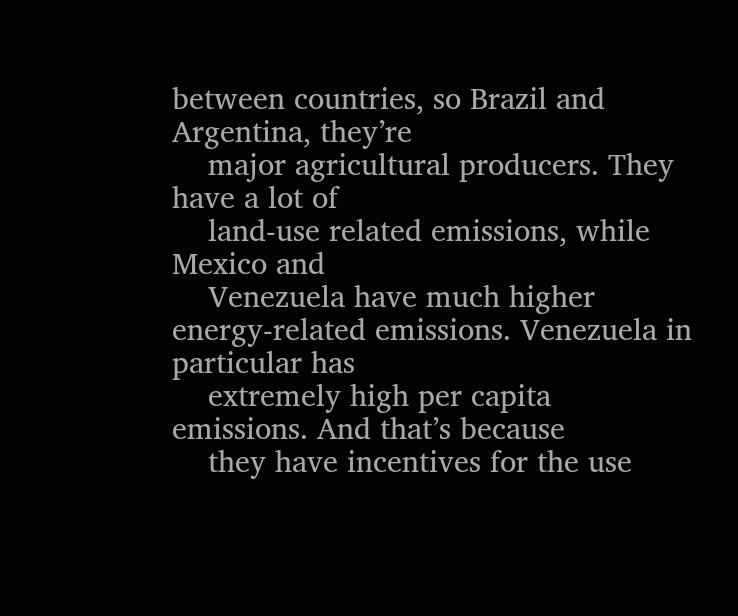between countries, so Brazil and Argentina, they’re
    major agricultural producers. They have a lot of
    land-use related emissions, while Mexico and
    Venezuela have much higher energy-related emissions. Venezuela in particular has
    extremely high per capita emissions. And that’s because
    they have incentives for the use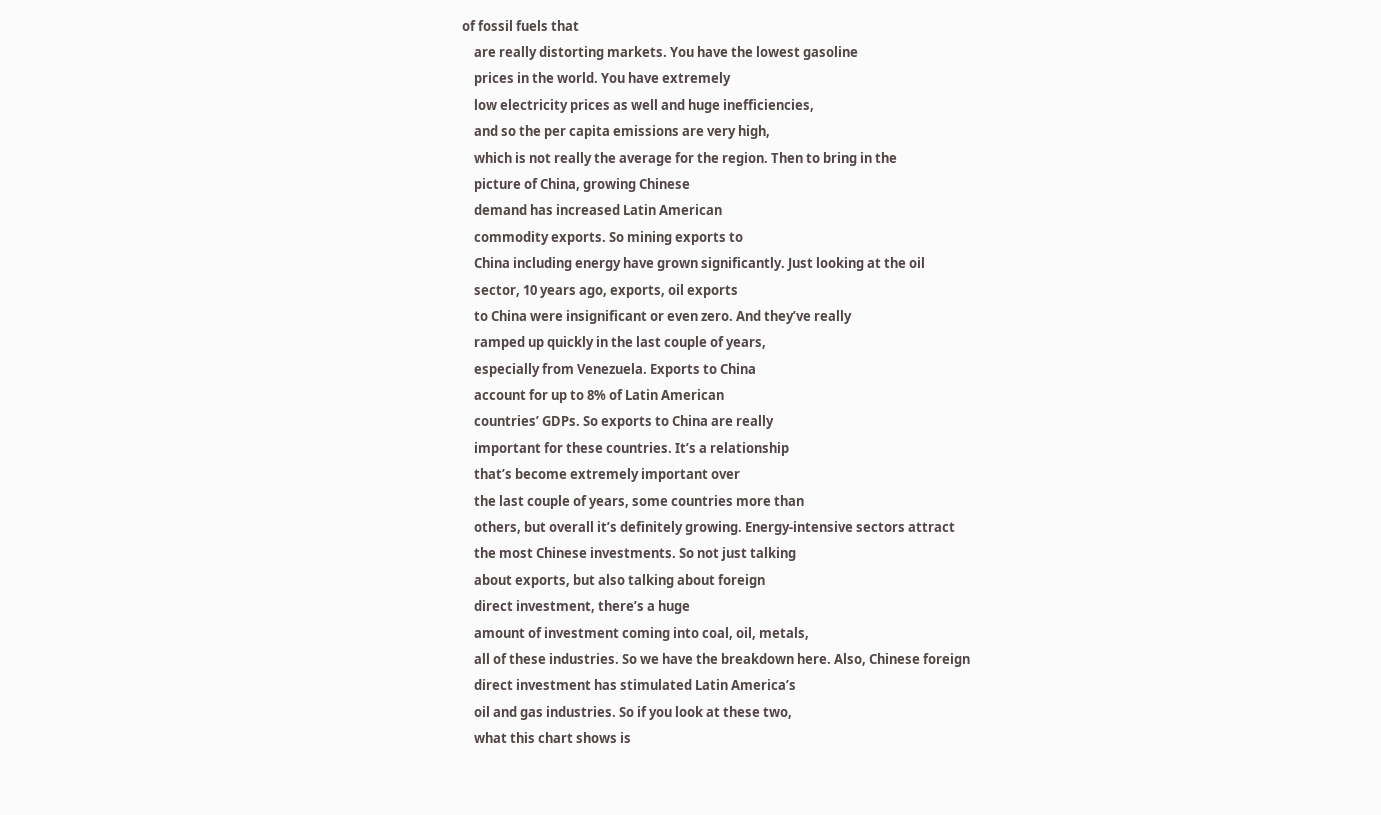of fossil fuels that
    are really distorting markets. You have the lowest gasoline
    prices in the world. You have extremely
    low electricity prices as well and huge inefficiencies,
    and so the per capita emissions are very high,
    which is not really the average for the region. Then to bring in the
    picture of China, growing Chinese
    demand has increased Latin American
    commodity exports. So mining exports to
    China including energy have grown significantly. Just looking at the oil
    sector, 10 years ago, exports, oil exports
    to China were insignificant or even zero. And they’ve really
    ramped up quickly in the last couple of years,
    especially from Venezuela. Exports to China
    account for up to 8% of Latin American
    countries’ GDPs. So exports to China are really
    important for these countries. It’s a relationship
    that’s become extremely important over
    the last couple of years, some countries more than
    others, but overall it’s definitely growing. Energy-intensive sectors attract
    the most Chinese investments. So not just talking
    about exports, but also talking about foreign
    direct investment, there’s a huge
    amount of investment coming into coal, oil, metals,
    all of these industries. So we have the breakdown here. Also, Chinese foreign
    direct investment has stimulated Latin America’s
    oil and gas industries. So if you look at these two,
    what this chart shows is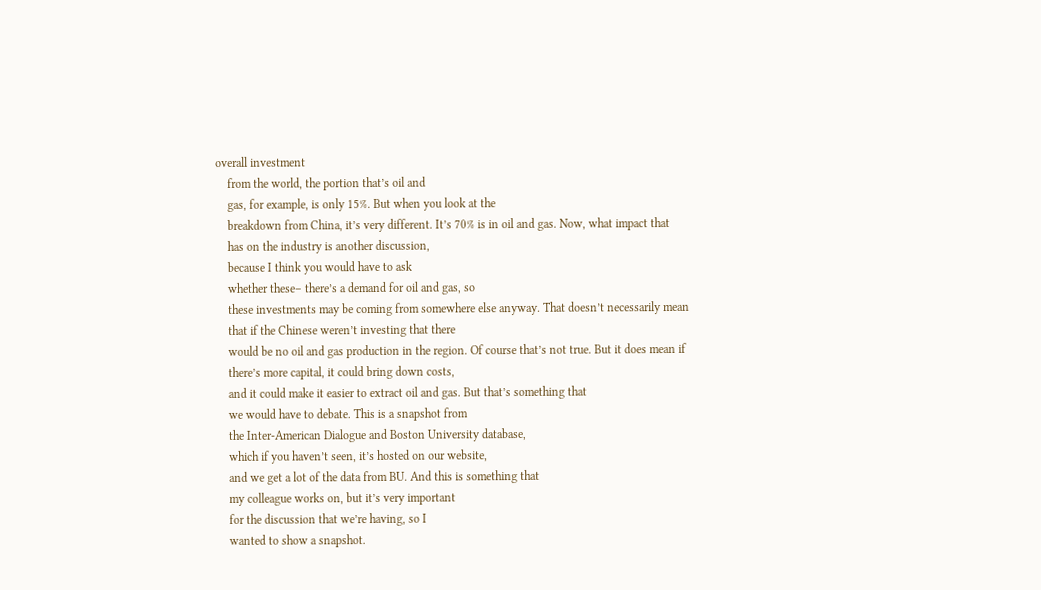overall investment
    from the world, the portion that’s oil and
    gas, for example, is only 15%. But when you look at the
    breakdown from China, it’s very different. It’s 70% is in oil and gas. Now, what impact that
    has on the industry is another discussion,
    because I think you would have to ask
    whether these– there’s a demand for oil and gas, so
    these investments may be coming from somewhere else anyway. That doesn’t necessarily mean
    that if the Chinese weren’t investing that there
    would be no oil and gas production in the region. Of course that’s not true. But it does mean if
    there’s more capital, it could bring down costs,
    and it could make it easier to extract oil and gas. But that’s something that
    we would have to debate. This is a snapshot from
    the Inter-American Dialogue and Boston University database,
    which if you haven’t seen, it’s hosted on our website,
    and we get a lot of the data from BU. And this is something that
    my colleague works on, but it’s very important
    for the discussion that we’re having, so I
    wanted to show a snapshot.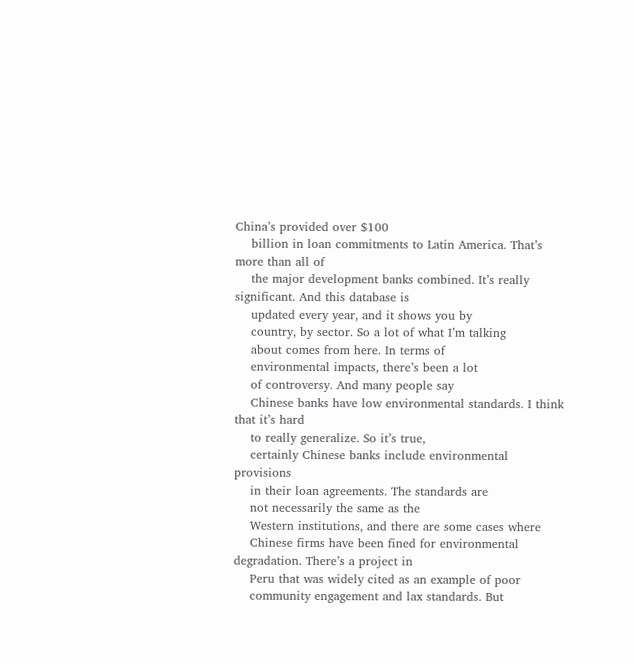China’s provided over $100
    billion in loan commitments to Latin America. That’s more than all of
    the major development banks combined. It’s really significant. And this database is
    updated every year, and it shows you by
    country, by sector. So a lot of what I’m talking
    about comes from here. In terms of
    environmental impacts, there’s been a lot
    of controversy. And many people say
    Chinese banks have low environmental standards. I think that it’s hard
    to really generalize. So it’s true,
    certainly Chinese banks include environmental provisions
    in their loan agreements. The standards are
    not necessarily the same as the
    Western institutions, and there are some cases where
    Chinese firms have been fined for environmental degradation. There’s a project in
    Peru that was widely cited as an example of poor
    community engagement and lax standards. But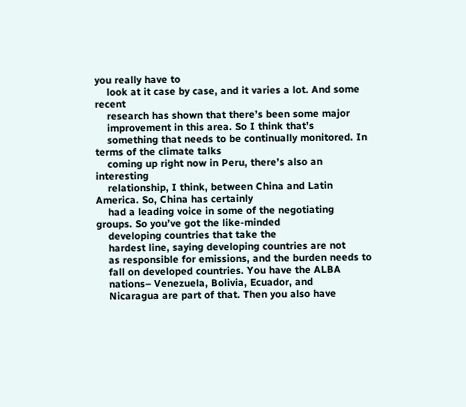you really have to
    look at it case by case, and it varies a lot. And some recent
    research has shown that there’s been some major
    improvement in this area. So I think that’s
    something that needs to be continually monitored. In terms of the climate talks
    coming up right now in Peru, there’s also an interesting
    relationship, I think, between China and Latin America. So, China has certainly
    had a leading voice in some of the negotiating groups. So you’ve got the like-minded
    developing countries that take the
    hardest line, saying developing countries are not
    as responsible for emissions, and the burden needs to
    fall on developed countries. You have the ALBA
    nations– Venezuela, Bolivia, Ecuador, and
    Nicaragua are part of that. Then you also have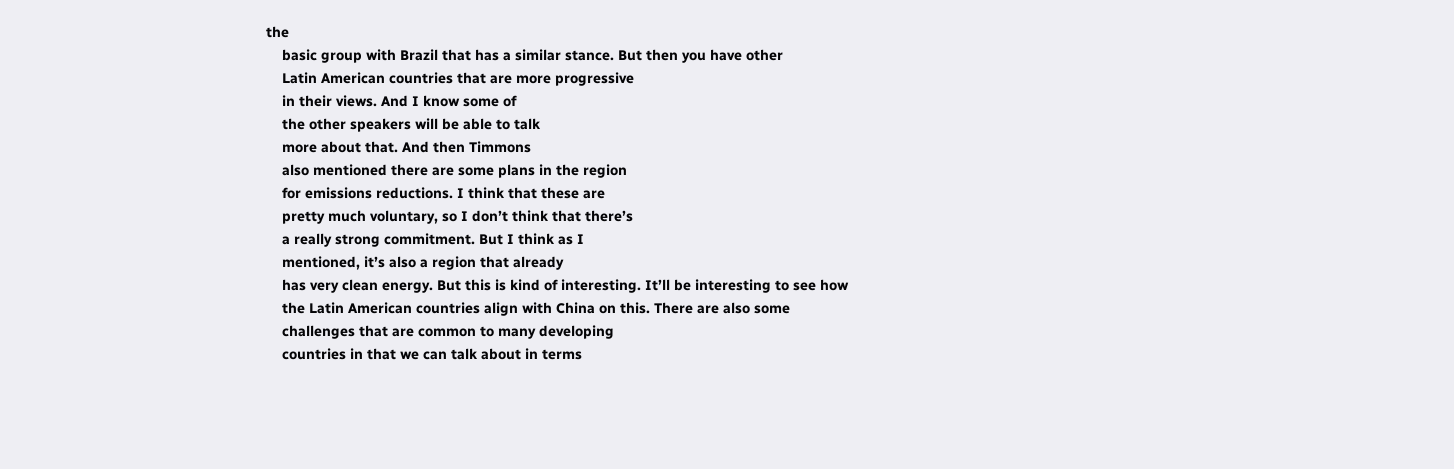the
    basic group with Brazil that has a similar stance. But then you have other
    Latin American countries that are more progressive
    in their views. And I know some of
    the other speakers will be able to talk
    more about that. And then Timmons
    also mentioned there are some plans in the region
    for emissions reductions. I think that these are
    pretty much voluntary, so I don’t think that there’s
    a really strong commitment. But I think as I
    mentioned, it’s also a region that already
    has very clean energy. But this is kind of interesting. It’ll be interesting to see how
    the Latin American countries align with China on this. There are also some
    challenges that are common to many developing
    countries in that we can talk about in terms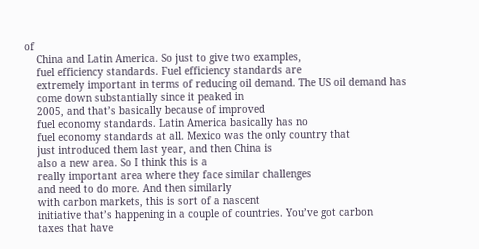of
    China and Latin America. So just to give two examples,
    fuel efficiency standards. Fuel efficiency standards are
    extremely important in terms of reducing oil demand. The US oil demand has
    come down substantially since it peaked in
    2005, and that’s basically because of improved
    fuel economy standards. Latin America basically has no
    fuel economy standards at all. Mexico was the only country that
    just introduced them last year, and then China is
    also a new area. So I think this is a
    really important area where they face similar challenges
    and need to do more. And then similarly
    with carbon markets, this is sort of a nascent
    initiative that’s happening in a couple of countries. You’ve got carbon
    taxes that have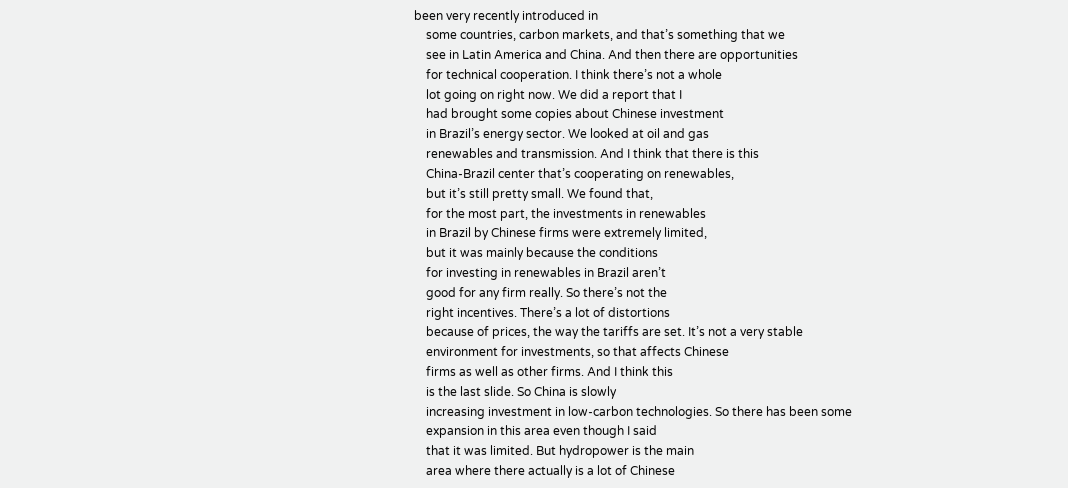been very recently introduced in
    some countries, carbon markets, and that’s something that we
    see in Latin America and China. And then there are opportunities
    for technical cooperation. I think there’s not a whole
    lot going on right now. We did a report that I
    had brought some copies about Chinese investment
    in Brazil’s energy sector. We looked at oil and gas
    renewables and transmission. And I think that there is this
    China-Brazil center that’s cooperating on renewables,
    but it’s still pretty small. We found that,
    for the most part, the investments in renewables
    in Brazil by Chinese firms were extremely limited,
    but it was mainly because the conditions
    for investing in renewables in Brazil aren’t
    good for any firm really. So there’s not the
    right incentives. There’s a lot of distortions
    because of prices, the way the tariffs are set. It’s not a very stable
    environment for investments, so that affects Chinese
    firms as well as other firms. And I think this
    is the last slide. So China is slowly
    increasing investment in low-carbon technologies. So there has been some
    expansion in this area even though I said
    that it was limited. But hydropower is the main
    area where there actually is a lot of Chinese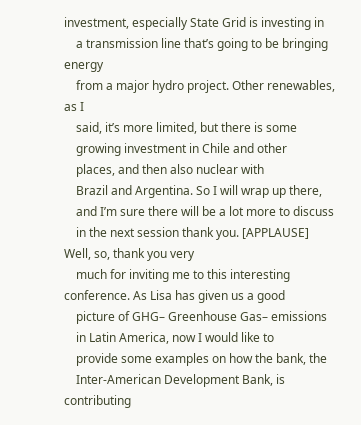investment, especially State Grid is investing in
    a transmission line that’s going to be bringing energy
    from a major hydro project. Other renewables, as I
    said, it’s more limited, but there is some
    growing investment in Chile and other
    places, and then also nuclear with
    Brazil and Argentina. So I will wrap up there,
    and I’m sure there will be a lot more to discuss
    in the next session thank you. [APPLAUSE] Well, so, thank you very
    much for inviting me to this interesting conference. As Lisa has given us a good
    picture of GHG– Greenhouse Gas– emissions
    in Latin America, now I would like to
    provide some examples on how the bank, the
    Inter-American Development Bank, is contributing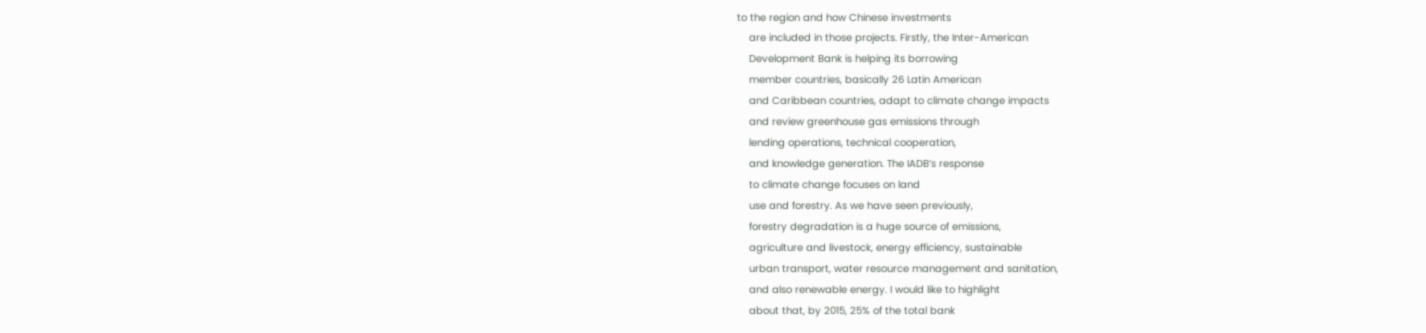to the region and how Chinese investments
    are included in those projects. Firstly, the Inter-American
    Development Bank is helping its borrowing
    member countries, basically 26 Latin American
    and Caribbean countries, adapt to climate change impacts
    and review greenhouse gas emissions through
    lending operations, technical cooperation,
    and knowledge generation. The IADB’s response
    to climate change focuses on land
    use and forestry. As we have seen previously,
    forestry degradation is a huge source of emissions,
    agriculture and livestock, energy efficiency, sustainable
    urban transport, water resource management and sanitation,
    and also renewable energy. I would like to highlight
    about that, by 2015, 25% of the total bank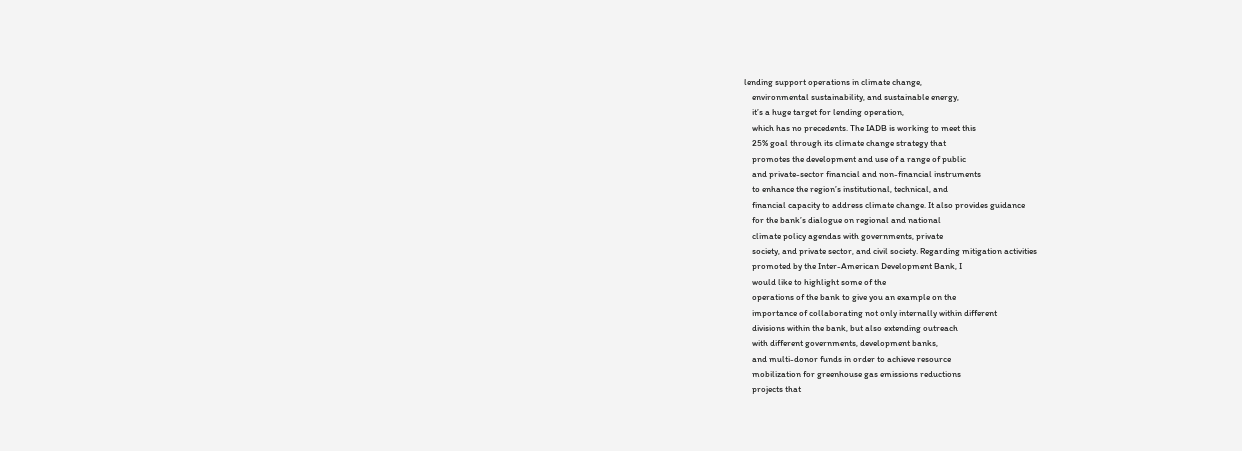lending support operations in climate change,
    environmental sustainability, and sustainable energy,
    it’s a huge target for lending operation,
    which has no precedents. The IADB is working to meet this
    25% goal through its climate change strategy that
    promotes the development and use of a range of public
    and private-sector financial and non-financial instruments
    to enhance the region’s institutional, technical, and
    financial capacity to address climate change. It also provides guidance
    for the bank’s dialogue on regional and national
    climate policy agendas with governments, private
    society, and private sector, and civil society. Regarding mitigation activities
    promoted by the Inter-American Development Bank, I
    would like to highlight some of the
    operations of the bank to give you an example on the
    importance of collaborating not only internally within different
    divisions within the bank, but also extending outreach
    with different governments, development banks,
    and multi-donor funds in order to achieve resource
    mobilization for greenhouse gas emissions reductions
    projects that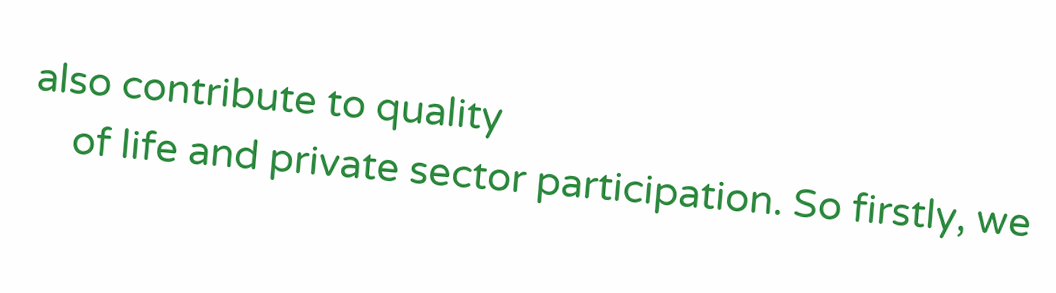also contribute to quality
    of life and private sector participation. So firstly, we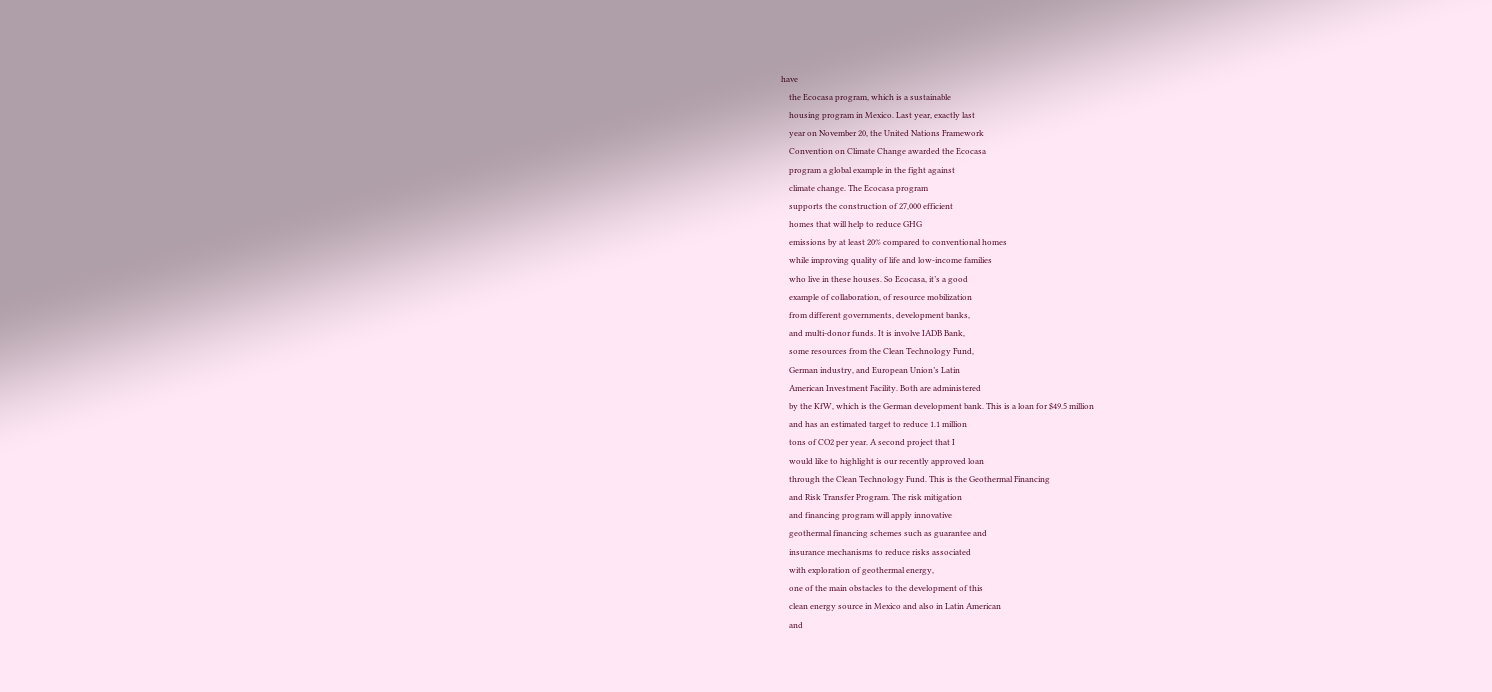have
    the Ecocasa program, which is a sustainable
    housing program in Mexico. Last year, exactly last
    year on November 20, the United Nations Framework
    Convention on Climate Change awarded the Ecocasa
    program a global example in the fight against
    climate change. The Ecocasa program
    supports the construction of 27,000 efficient
    homes that will help to reduce GHG
    emissions by at least 20% compared to conventional homes
    while improving quality of life and low-income families
    who live in these houses. So Ecocasa, it’s a good
    example of collaboration, of resource mobilization
    from different governments, development banks,
    and multi-donor funds. It is involve IADB Bank,
    some resources from the Clean Technology Fund,
    German industry, and European Union’s Latin
    American Investment Facility. Both are administered
    by the KfW, which is the German development bank. This is a loan for $49.5 million
    and has an estimated target to reduce 1.1 million
    tons of CO2 per year. A second project that I
    would like to highlight is our recently approved loan
    through the Clean Technology Fund. This is the Geothermal Financing
    and Risk Transfer Program. The risk mitigation
    and financing program will apply innovative
    geothermal financing schemes such as guarantee and
    insurance mechanisms to reduce risks associated
    with exploration of geothermal energy,
    one of the main obstacles to the development of this
    clean energy source in Mexico and also in Latin American
    and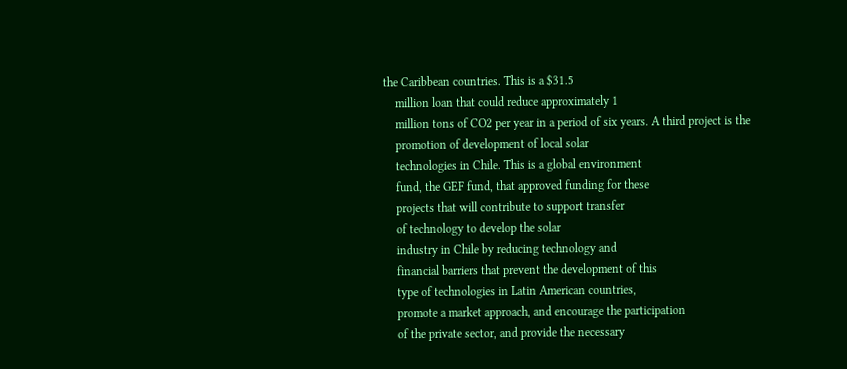the Caribbean countries. This is a $31.5
    million loan that could reduce approximately 1
    million tons of CO2 per year in a period of six years. A third project is the
    promotion of development of local solar
    technologies in Chile. This is a global environment
    fund, the GEF fund, that approved funding for these
    projects that will contribute to support transfer
    of technology to develop the solar
    industry in Chile by reducing technology and
    financial barriers that prevent the development of this
    type of technologies in Latin American countries,
    promote a market approach, and encourage the participation
    of the private sector, and provide the necessary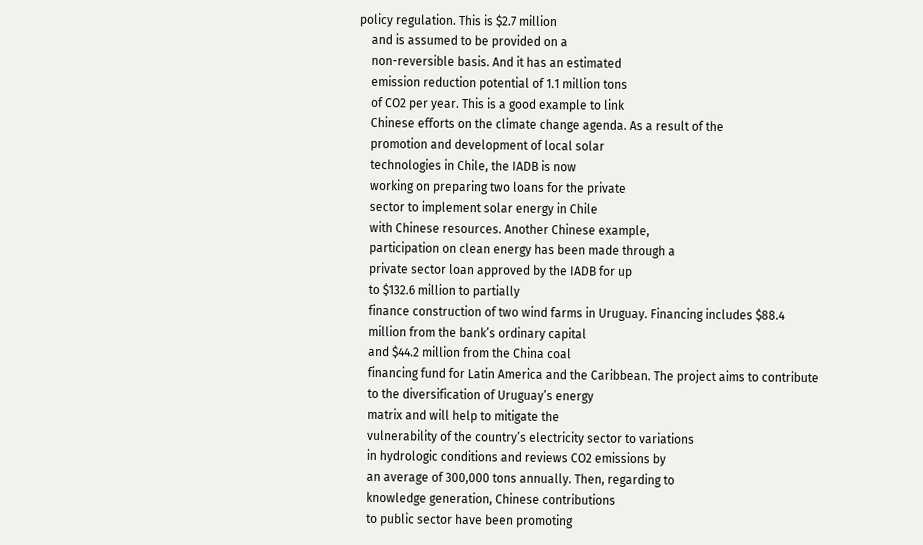policy regulation. This is $2.7 million
    and is assumed to be provided on a
    non-reversible basis. And it has an estimated
    emission reduction potential of 1.1 million tons
    of CO2 per year. This is a good example to link
    Chinese efforts on the climate change agenda. As a result of the
    promotion and development of local solar
    technologies in Chile, the IADB is now
    working on preparing two loans for the private
    sector to implement solar energy in Chile
    with Chinese resources. Another Chinese example,
    participation on clean energy has been made through a
    private sector loan approved by the IADB for up
    to $132.6 million to partially
    finance construction of two wind farms in Uruguay. Financing includes $88.4
    million from the bank’s ordinary capital
    and $44.2 million from the China coal
    financing fund for Latin America and the Caribbean. The project aims to contribute
    to the diversification of Uruguay’s energy
    matrix and will help to mitigate the
    vulnerability of the country’s electricity sector to variations
    in hydrologic conditions and reviews CO2 emissions by
    an average of 300,000 tons annually. Then, regarding to
    knowledge generation, Chinese contributions
    to public sector have been promoting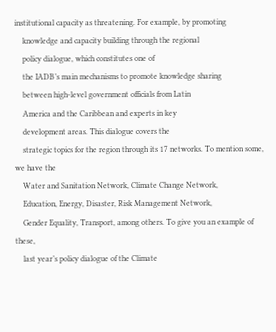institutional capacity as threatening. For example, by promoting
    knowledge and capacity building through the regional
    policy dialogue, which constitutes one of
    the IADB’s main mechanisms to promote knowledge sharing
    between high-level government officials from Latin
    America and the Caribbean and experts in key
    development areas. This dialogue covers the
    strategic topics for the region through its 17 networks. To mention some, we have the
    Water and Sanitation Network, Climate Change Network,
    Education, Energy, Disaster, Risk Management Network,
    Gender Equality, Transport, among others. To give you an example of these,
    last year’s policy dialogue of the Climate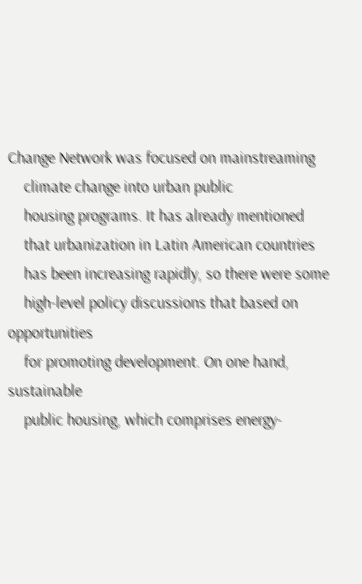Change Network was focused on mainstreaming
    climate change into urban public
    housing programs. It has already mentioned
    that urbanization in Latin American countries
    has been increasing rapidly, so there were some
    high-level policy discussions that based on opportunities
    for promoting development. On one hand, sustainable
    public housing, which comprises energy-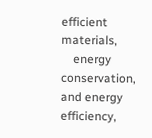efficient materials,
    energy conservation, and energy efficiency,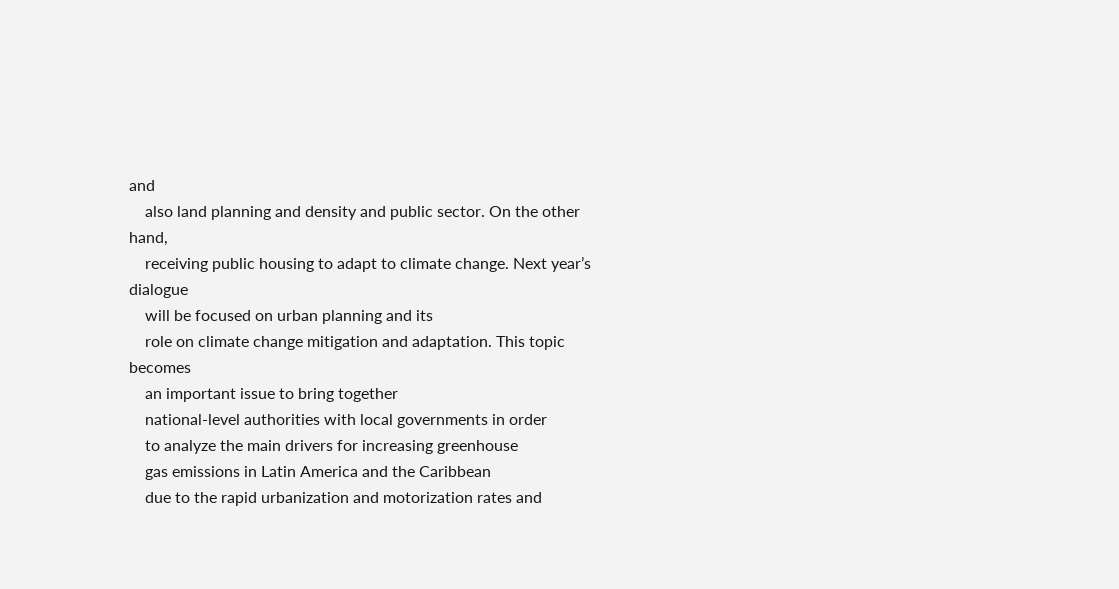and
    also land planning and density and public sector. On the other hand,
    receiving public housing to adapt to climate change. Next year’s dialogue
    will be focused on urban planning and its
    role on climate change mitigation and adaptation. This topic becomes
    an important issue to bring together
    national-level authorities with local governments in order
    to analyze the main drivers for increasing greenhouse
    gas emissions in Latin America and the Caribbean
    due to the rapid urbanization and motorization rates and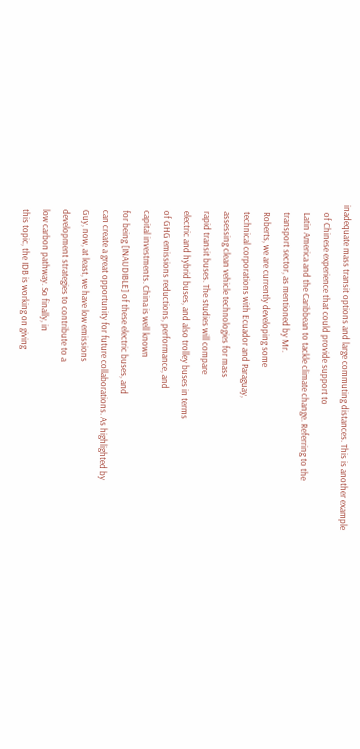inadequate mass transit options and large commuting distances. This is another example
    of Chinese experience that could provide support to
    Latin America and the Caribbean to tackle climate change. Referring to the
    transport sector, as mentioned by Mr.
    Roberts, we are currently developing some
    technical corporations with Ecuador and Paraguay,
    assessing clean vehicle technologies for mass
    rapid transit buses. The studies will compare
    electric and hybrid buses, and also trolley buses in terms
    of GHG emissions reductions, performance, and
    capital investments. China is well known
    for being [INAUDIBLE] of these electric buses, and
    can create a great opportunity for future collaborations. As highlighted by
    Guy, now, at least, we have low emissions
    development strategies to contribute to a
    low carbon pathway. So finally, in
    this topic, the IDB is working on giving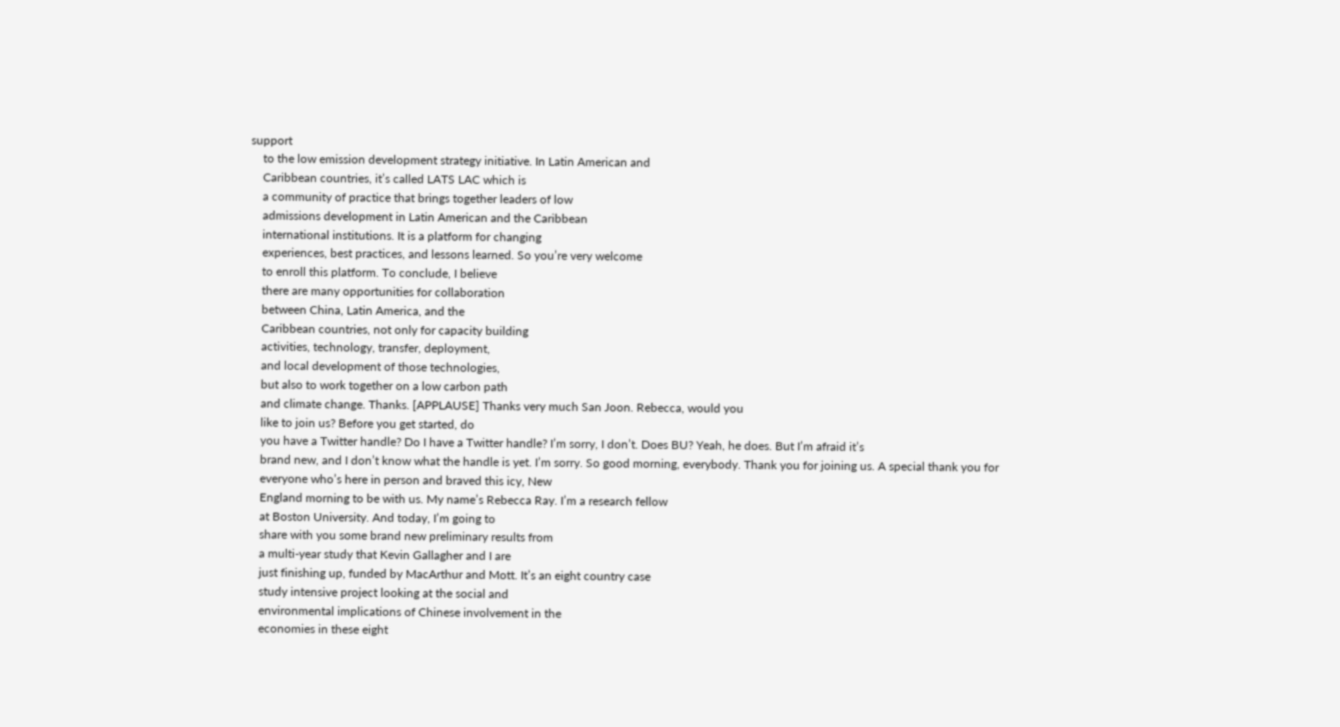support
    to the low emission development strategy initiative. In Latin American and
    Caribbean countries, it’s called LATS LAC which is
    a community of practice that brings together leaders of low
    admissions development in Latin American and the Caribbean
    international institutions. It is a platform for changing
    experiences, best practices, and lessons learned. So you’re very welcome
    to enroll this platform. To conclude, I believe
    there are many opportunities for collaboration
    between China, Latin America, and the
    Caribbean countries, not only for capacity building
    activities, technology, transfer, deployment,
    and local development of those technologies,
    but also to work together on a low carbon path
    and climate change. Thanks. [APPLAUSE] Thanks very much San Joon. Rebecca, would you
    like to join us? Before you get started, do
    you have a Twitter handle? Do I have a Twitter handle? I’m sorry, I don’t. Does BU? Yeah, he does. But I’m afraid it’s
    brand new, and I don’t know what the handle is yet. I’m sorry. So good morning, everybody. Thank you for joining us. A special thank you for
    everyone who’s here in person and braved this icy, New
    England morning to be with us. My name’s Rebecca Ray. I’m a research fellow
    at Boston University. And today, I’m going to
    share with you some brand new preliminary results from
    a multi-year study that Kevin Gallagher and I are
    just finishing up, funded by MacArthur and Mott. It’s an eight country case
    study intensive project looking at the social and
    environmental implications of Chinese involvement in the
    economies in these eight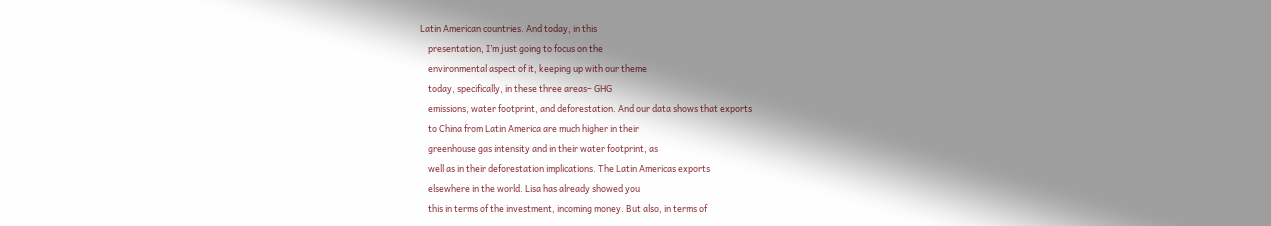Latin American countries. And today, in this
    presentation, I’m just going to focus on the
    environmental aspect of it, keeping up with our theme
    today, specifically, in these three areas– GHG
    emissions, water footprint, and deforestation. And our data shows that exports
    to China from Latin America are much higher in their
    greenhouse gas intensity and in their water footprint, as
    well as in their deforestation implications. The Latin Americas exports
    elsewhere in the world. Lisa has already showed you
    this in terms of the investment, incoming money. But also, in terms of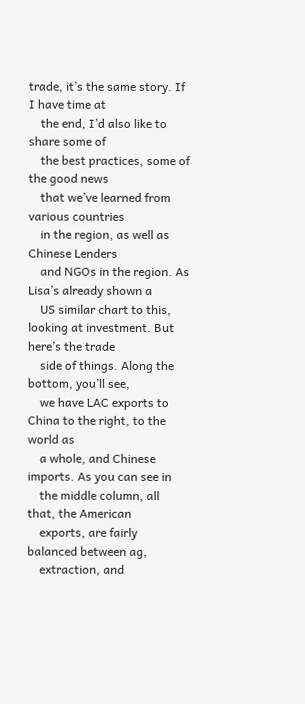trade, it’s the same story. If I have time at
    the end, I’d also like to share some of
    the best practices, some of the good news
    that we’ve learned from various countries
    in the region, as well as Chinese Lenders
    and NGOs in the region. As Lisa’s already shown a
    US similar chart to this, looking at investment. But here’s the trade
    side of things. Along the bottom, you’ll see,
    we have LAC exports to China to the right, to the world as
    a whole, and Chinese imports. As you can see in
    the middle column, all that, the American
    exports, are fairly balanced between ag,
    extraction, and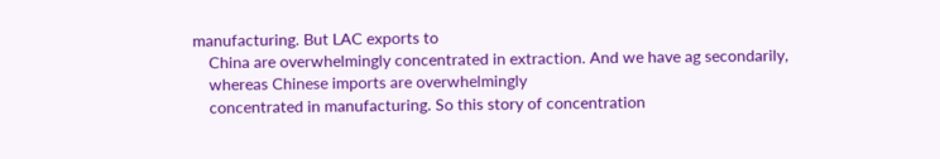manufacturing. But LAC exports to
    China are overwhelmingly concentrated in extraction. And we have ag secondarily,
    whereas Chinese imports are overwhelmingly
    concentrated in manufacturing. So this story of concentration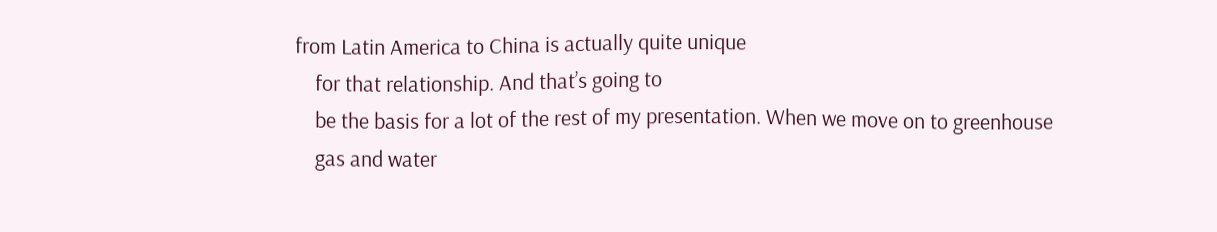from Latin America to China is actually quite unique
    for that relationship. And that’s going to
    be the basis for a lot of the rest of my presentation. When we move on to greenhouse
    gas and water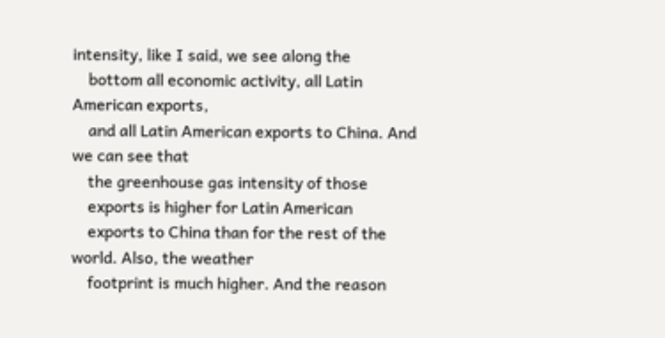intensity, like I said, we see along the
    bottom all economic activity, all Latin American exports,
    and all Latin American exports to China. And we can see that
    the greenhouse gas intensity of those
    exports is higher for Latin American
    exports to China than for the rest of the world. Also, the weather
    footprint is much higher. And the reason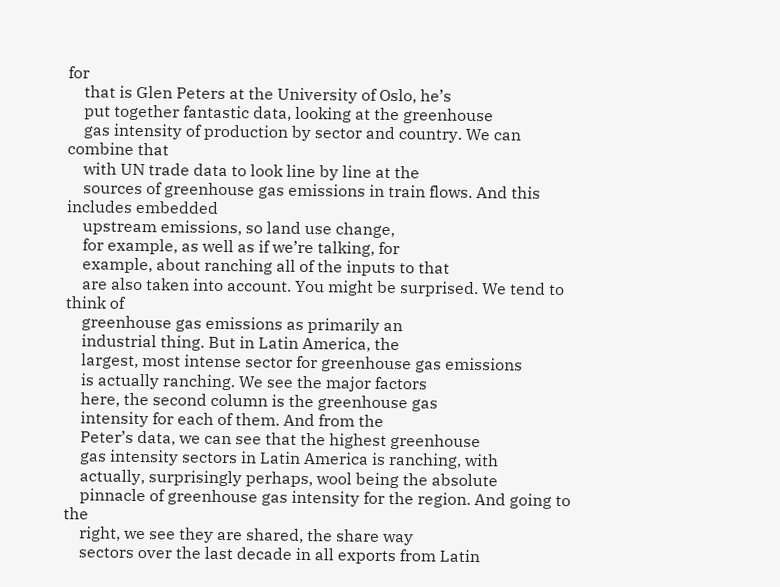for
    that is Glen Peters at the University of Oslo, he’s
    put together fantastic data, looking at the greenhouse
    gas intensity of production by sector and country. We can combine that
    with UN trade data to look line by line at the
    sources of greenhouse gas emissions in train flows. And this includes embedded
    upstream emissions, so land use change,
    for example, as well as if we’re talking, for
    example, about ranching all of the inputs to that
    are also taken into account. You might be surprised. We tend to think of
    greenhouse gas emissions as primarily an
    industrial thing. But in Latin America, the
    largest, most intense sector for greenhouse gas emissions
    is actually ranching. We see the major factors
    here, the second column is the greenhouse gas
    intensity for each of them. And from the
    Peter’s data, we can see that the highest greenhouse
    gas intensity sectors in Latin America is ranching, with
    actually, surprisingly perhaps, wool being the absolute
    pinnacle of greenhouse gas intensity for the region. And going to the
    right, we see they are shared, the share way
    sectors over the last decade in all exports from Latin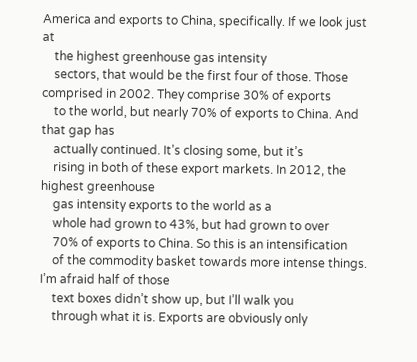America and exports to China, specifically. If we look just at
    the highest greenhouse gas intensity
    sectors, that would be the first four of those. Those comprised in 2002. They comprise 30% of exports
    to the world, but nearly 70% of exports to China. And that gap has
    actually continued. It’s closing some, but it’s
    rising in both of these export markets. In 2012, the highest greenhouse
    gas intensity exports to the world as a
    whole had grown to 43%, but had grown to over
    70% of exports to China. So this is an intensification
    of the commodity basket towards more intense things. I’m afraid half of those
    text boxes didn’t show up, but I’ll walk you
    through what it is. Exports are obviously only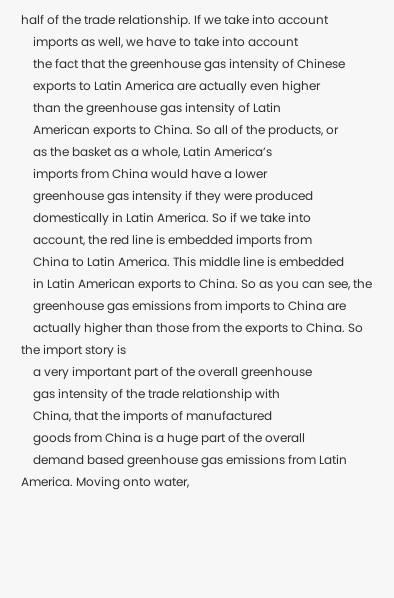half of the trade relationship. If we take into account
    imports as well, we have to take into account
    the fact that the greenhouse gas intensity of Chinese
    exports to Latin America are actually even higher
    than the greenhouse gas intensity of Latin
    American exports to China. So all of the products, or
    as the basket as a whole, Latin America’s
    imports from China would have a lower
    greenhouse gas intensity if they were produced
    domestically in Latin America. So if we take into
    account, the red line is embedded imports from
    China to Latin America. This middle line is embedded
    in Latin American exports to China. So as you can see, the
    greenhouse gas emissions from imports to China are
    actually higher than those from the exports to China. So the import story is
    a very important part of the overall greenhouse
    gas intensity of the trade relationship with
    China, that the imports of manufactured
    goods from China is a huge part of the overall
    demand based greenhouse gas emissions from Latin America. Moving onto water,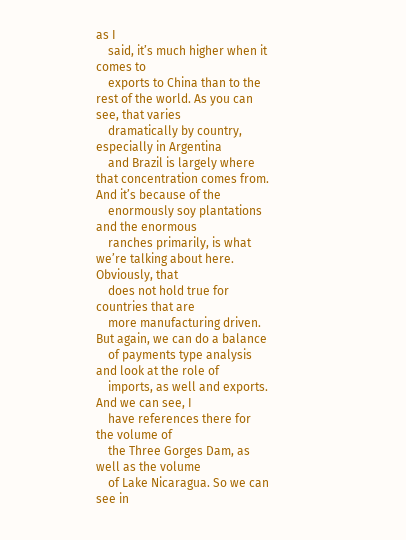as I
    said, it’s much higher when it comes to
    exports to China than to the rest of the world. As you can see, that varies
    dramatically by country, especially in Argentina
    and Brazil is largely where that concentration comes from. And it’s because of the
    enormously soy plantations and the enormous
    ranches primarily, is what we’re talking about here. Obviously, that
    does not hold true for countries that are
    more manufacturing driven. But again, we can do a balance
    of payments type analysis and look at the role of
    imports, as well and exports. And we can see, I
    have references there for the volume of
    the Three Gorges Dam, as well as the volume
    of Lake Nicaragua. So we can see in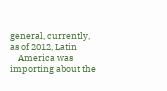general, currently, as of 2012, Latin
    America was importing about the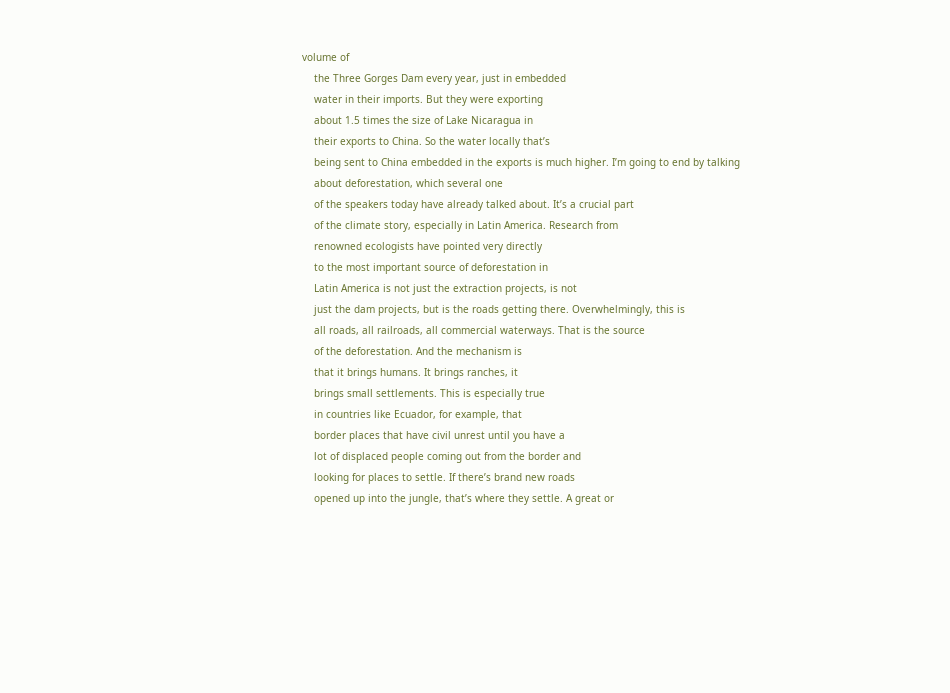volume of
    the Three Gorges Dam every year, just in embedded
    water in their imports. But they were exporting
    about 1.5 times the size of Lake Nicaragua in
    their exports to China. So the water locally that’s
    being sent to China embedded in the exports is much higher. I’m going to end by talking
    about deforestation, which several one
    of the speakers today have already talked about. It’s a crucial part
    of the climate story, especially in Latin America. Research from
    renowned ecologists have pointed very directly
    to the most important source of deforestation in
    Latin America is not just the extraction projects, is not
    just the dam projects, but is the roads getting there. Overwhelmingly, this is
    all roads, all railroads, all commercial waterways. That is the source
    of the deforestation. And the mechanism is
    that it brings humans. It brings ranches, it
    brings small settlements. This is especially true
    in countries like Ecuador, for example, that
    border places that have civil unrest until you have a
    lot of displaced people coming out from the border and
    looking for places to settle. If there’s brand new roads
    opened up into the jungle, that’s where they settle. A great or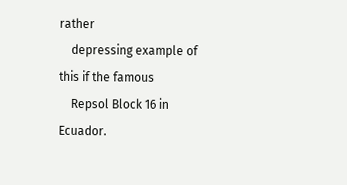rather
    depressing example of this if the famous
    Repsol Block 16 in Ecuador.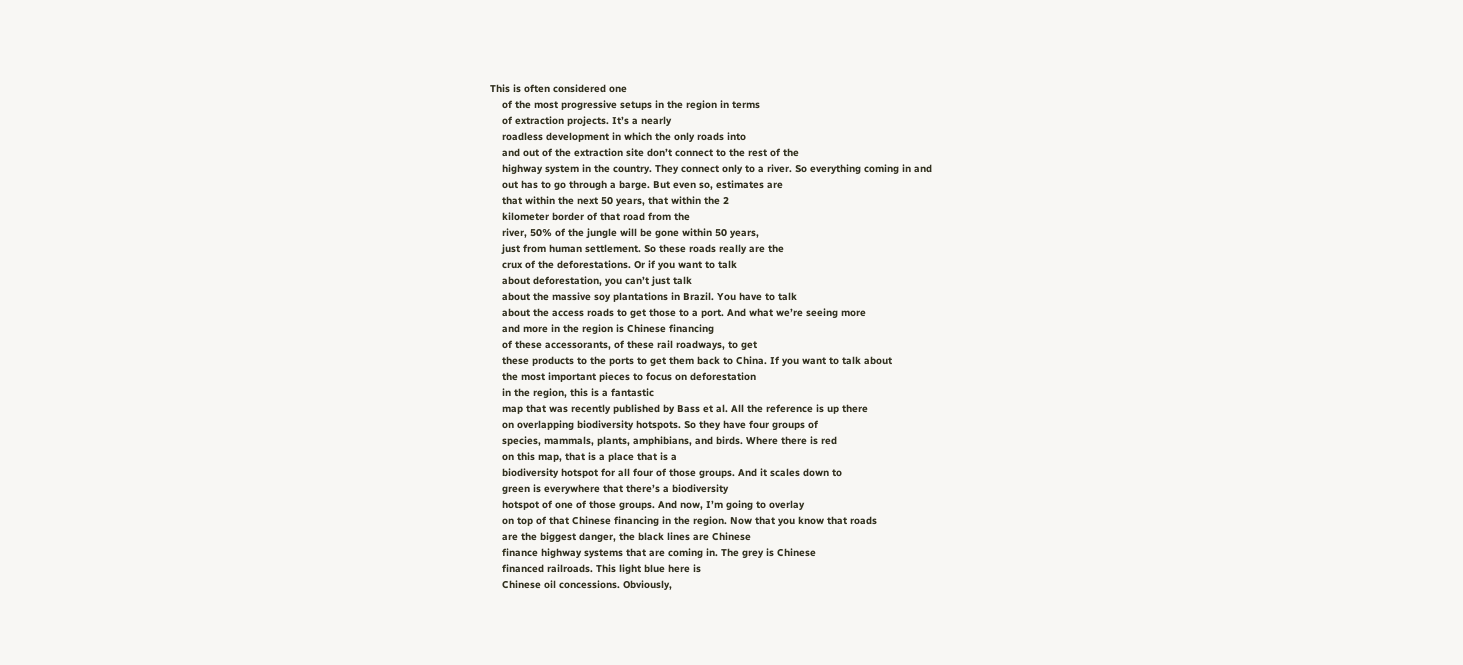This is often considered one
    of the most progressive setups in the region in terms
    of extraction projects. It’s a nearly
    roadless development in which the only roads into
    and out of the extraction site don’t connect to the rest of the
    highway system in the country. They connect only to a river. So everything coming in and
    out has to go through a barge. But even so, estimates are
    that within the next 50 years, that within the 2
    kilometer border of that road from the
    river, 50% of the jungle will be gone within 50 years,
    just from human settlement. So these roads really are the
    crux of the deforestations. Or if you want to talk
    about deforestation, you can’t just talk
    about the massive soy plantations in Brazil. You have to talk
    about the access roads to get those to a port. And what we’re seeing more
    and more in the region is Chinese financing
    of these accessorants, of these rail roadways, to get
    these products to the ports to get them back to China. If you want to talk about
    the most important pieces to focus on deforestation
    in the region, this is a fantastic
    map that was recently published by Bass et al. All the reference is up there
    on overlapping biodiversity hotspots. So they have four groups of
    species, mammals, plants, amphibians, and birds. Where there is red
    on this map, that is a place that is a
    biodiversity hotspot for all four of those groups. And it scales down to
    green is everywhere that there’s a biodiversity
    hotspot of one of those groups. And now, I’m going to overlay
    on top of that Chinese financing in the region. Now that you know that roads
    are the biggest danger, the black lines are Chinese
    finance highway systems that are coming in. The grey is Chinese
    financed railroads. This light blue here is
    Chinese oil concessions. Obviously,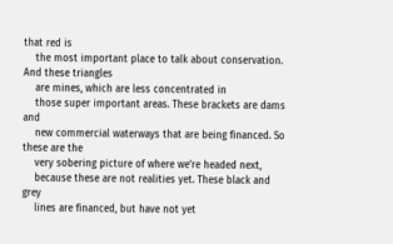that red is
    the most important place to talk about conservation. And these triangles
    are mines, which are less concentrated in
    those super important areas. These brackets are dams and
    new commercial waterways that are being financed. So these are the
    very sobering picture of where we’re headed next,
    because these are not realities yet. These black and grey
    lines are financed, but have not yet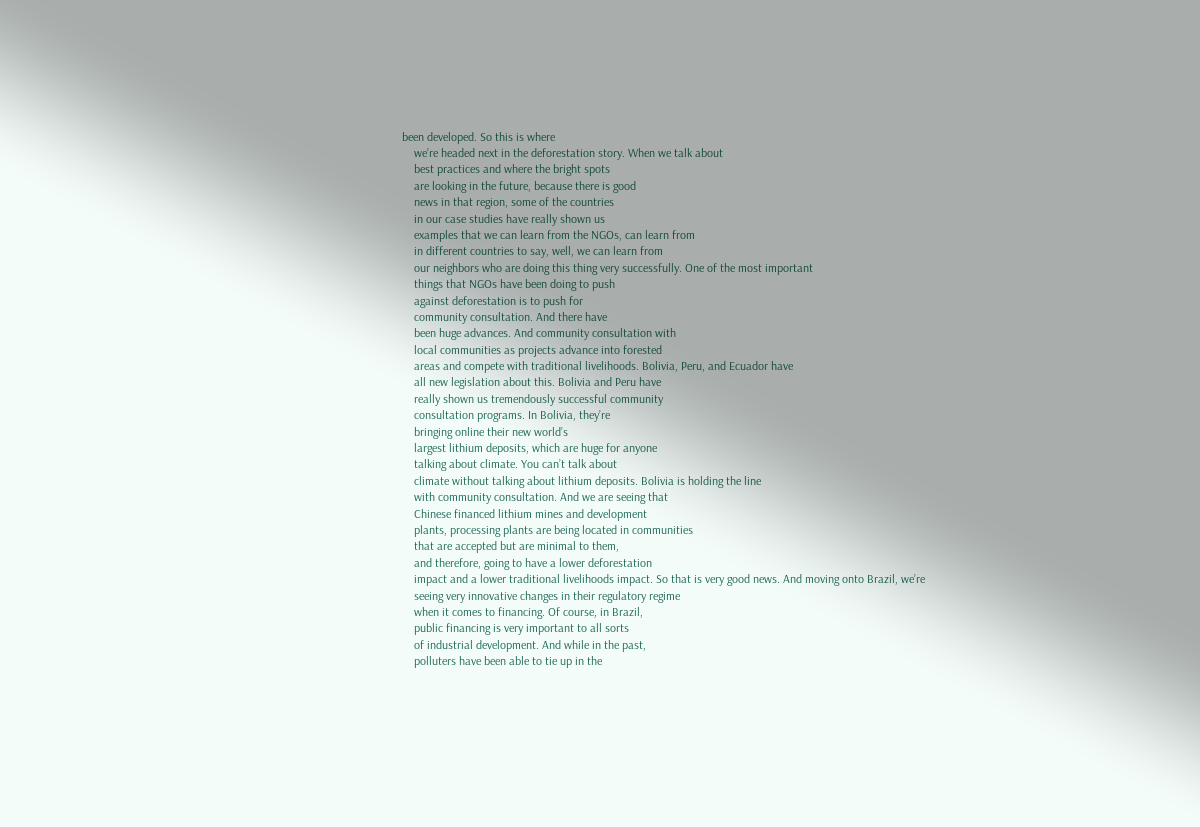been developed. So this is where
    we’re headed next in the deforestation story. When we talk about
    best practices and where the bright spots
    are looking in the future, because there is good
    news in that region, some of the countries
    in our case studies have really shown us
    examples that we can learn from the NGOs, can learn from
    in different countries to say, well, we can learn from
    our neighbors who are doing this thing very successfully. One of the most important
    things that NGOs have been doing to push
    against deforestation is to push for
    community consultation. And there have
    been huge advances. And community consultation with
    local communities as projects advance into forested
    areas and compete with traditional livelihoods. Bolivia, Peru, and Ecuador have
    all new legislation about this. Bolivia and Peru have
    really shown us tremendously successful community
    consultation programs. In Bolivia, they’re
    bringing online their new world’s
    largest lithium deposits, which are huge for anyone
    talking about climate. You can’t talk about
    climate without talking about lithium deposits. Bolivia is holding the line
    with community consultation. And we are seeing that
    Chinese financed lithium mines and development
    plants, processing plants are being located in communities
    that are accepted but are minimal to them,
    and therefore, going to have a lower deforestation
    impact and a lower traditional livelihoods impact. So that is very good news. And moving onto Brazil, we’re
    seeing very innovative changes in their regulatory regime
    when it comes to financing. Of course, in Brazil,
    public financing is very important to all sorts
    of industrial development. And while in the past,
    polluters have been able to tie up in the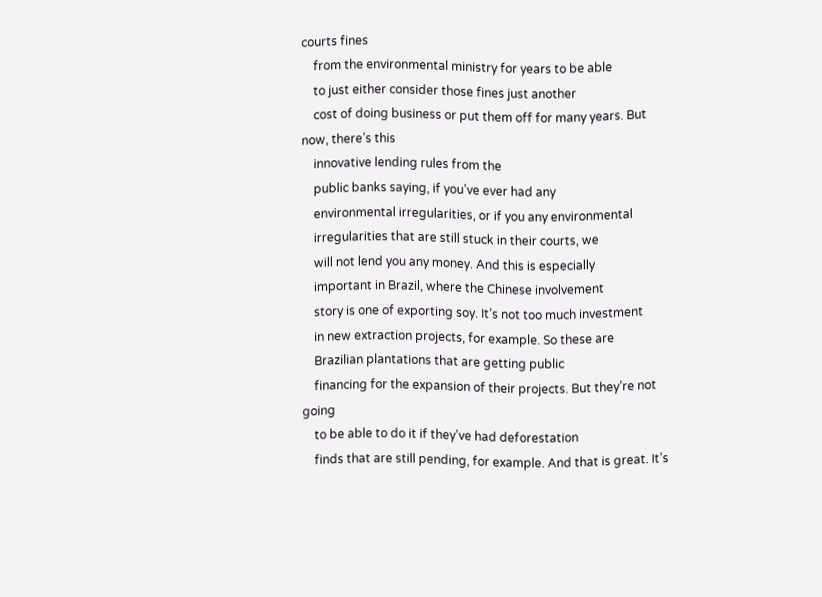courts fines
    from the environmental ministry for years to be able
    to just either consider those fines just another
    cost of doing business or put them off for many years. But now, there’s this
    innovative lending rules from the
    public banks saying, if you’ve ever had any
    environmental irregularities, or if you any environmental
    irregularities that are still stuck in their courts, we
    will not lend you any money. And this is especially
    important in Brazil, where the Chinese involvement
    story is one of exporting soy. It’s not too much investment
    in new extraction projects, for example. So these are
    Brazilian plantations that are getting public
    financing for the expansion of their projects. But they’re not going
    to be able to do it if they’ve had deforestation
    finds that are still pending, for example. And that is great. It’s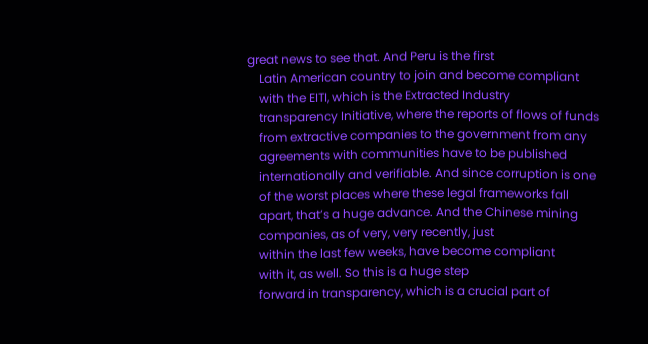great news to see that. And Peru is the first
    Latin American country to join and become compliant
    with the EITI, which is the Extracted Industry
    transparency Initiative, where the reports of flows of funds
    from extractive companies to the government from any
    agreements with communities have to be published
    internationally and verifiable. And since corruption is one
    of the worst places where these legal frameworks fall
    apart, that’s a huge advance. And the Chinese mining
    companies, as of very, very recently, just
    within the last few weeks, have become compliant
    with it, as well. So this is a huge step
    forward in transparency, which is a crucial part of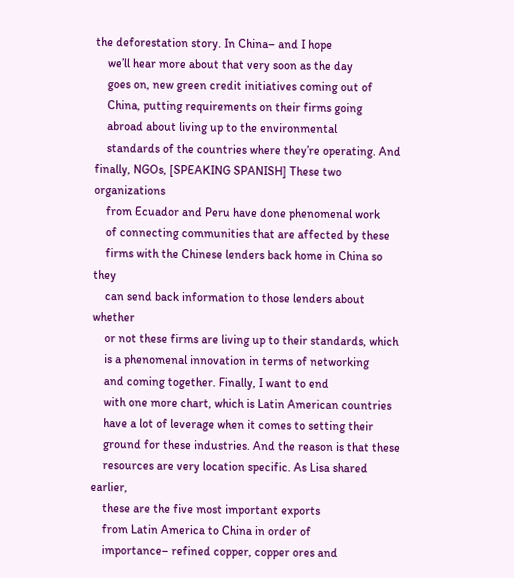the deforestation story. In China– and I hope
    we’ll hear more about that very soon as the day
    goes on, new green credit initiatives coming out of
    China, putting requirements on their firms going
    abroad about living up to the environmental
    standards of the countries where they’re operating. And finally, NGOs, [SPEAKING SPANISH] These two organizations
    from Ecuador and Peru have done phenomenal work
    of connecting communities that are affected by these
    firms with the Chinese lenders back home in China so they
    can send back information to those lenders about whether
    or not these firms are living up to their standards, which
    is a phenomenal innovation in terms of networking
    and coming together. Finally, I want to end
    with one more chart, which is Latin American countries
    have a lot of leverage when it comes to setting their
    ground for these industries. And the reason is that these
    resources are very location specific. As Lisa shared earlier,
    these are the five most important exports
    from Latin America to China in order of
    importance– refined copper, copper ores and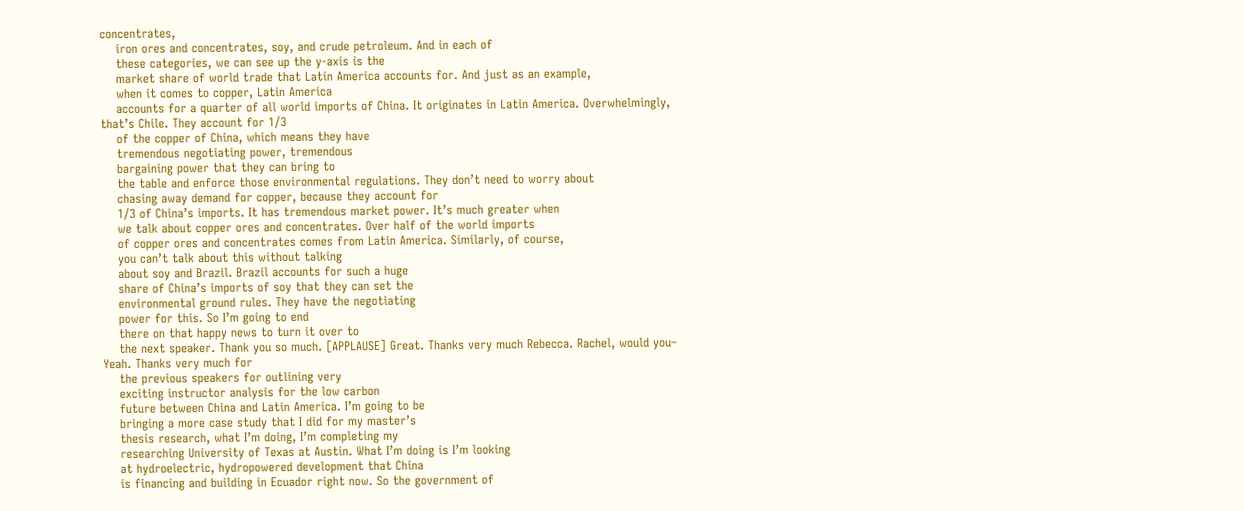concentrates,
    iron ores and concentrates, soy, and crude petroleum. And in each of
    these categories, we can see up the y-axis is the
    market share of world trade that Latin America accounts for. And just as an example,
    when it comes to copper, Latin America
    accounts for a quarter of all world imports of China. It originates in Latin America. Overwhelmingly, that’s Chile. They account for 1/3
    of the copper of China, which means they have
    tremendous negotiating power, tremendous
    bargaining power that they can bring to
    the table and enforce those environmental regulations. They don’t need to worry about
    chasing away demand for copper, because they account for
    1/3 of China’s imports. It has tremendous market power. It’s much greater when
    we talk about copper ores and concentrates. Over half of the world imports
    of copper ores and concentrates comes from Latin America. Similarly, of course,
    you can’t talk about this without talking
    about soy and Brazil. Brazil accounts for such a huge
    share of China’s imports of soy that they can set the
    environmental ground rules. They have the negotiating
    power for this. So I’m going to end
    there on that happy news to turn it over to
    the next speaker. Thank you so much. [APPLAUSE] Great. Thanks very much Rebecca. Rachel, would you– Yeah. Thanks very much for
    the previous speakers for outlining very
    exciting instructor analysis for the low carbon
    future between China and Latin America. I’m going to be
    bringing a more case study that I did for my master’s
    thesis research, what I’m doing, I’m completing my
    researching University of Texas at Austin. What I’m doing is I’m looking
    at hydroelectric, hydropowered development that China
    is financing and building in Ecuador right now. So the government of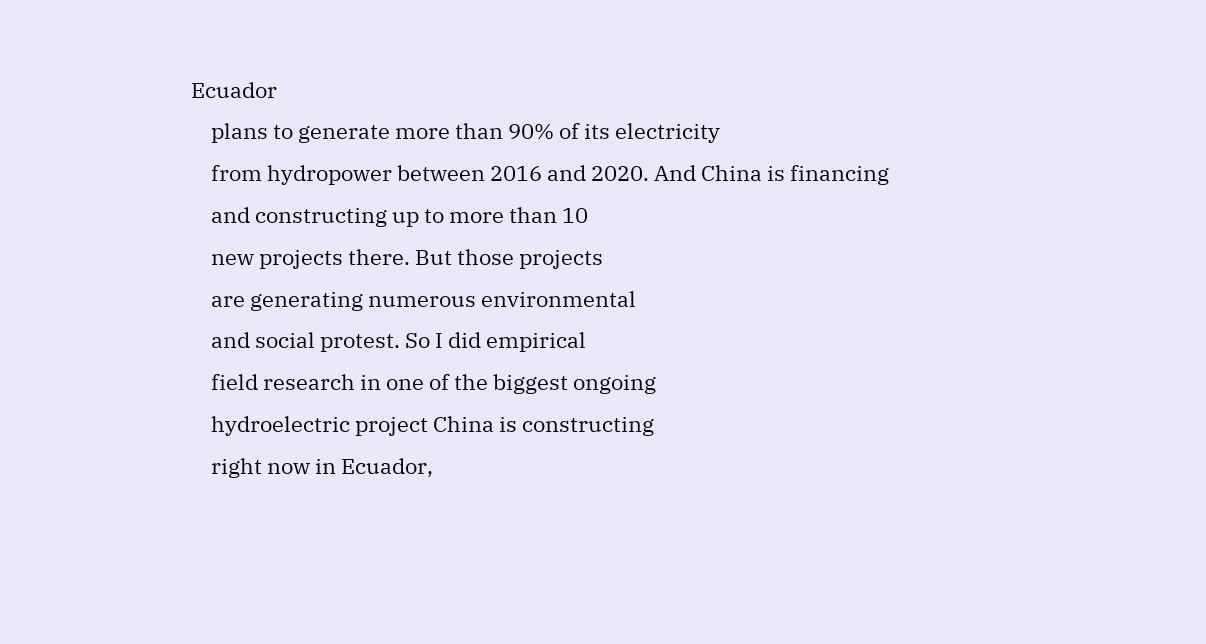Ecuador
    plans to generate more than 90% of its electricity
    from hydropower between 2016 and 2020. And China is financing
    and constructing up to more than 10
    new projects there. But those projects
    are generating numerous environmental
    and social protest. So I did empirical
    field research in one of the biggest ongoing
    hydroelectric project China is constructing
    right now in Ecuador,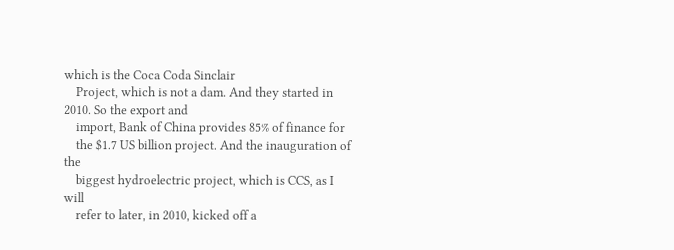which is the Coca Coda Sinclair
    Project, which is not a dam. And they started in 2010. So the export and
    import, Bank of China provides 85% of finance for
    the $1.7 US billion project. And the inauguration of the
    biggest hydroelectric project, which is CCS, as I will
    refer to later, in 2010, kicked off a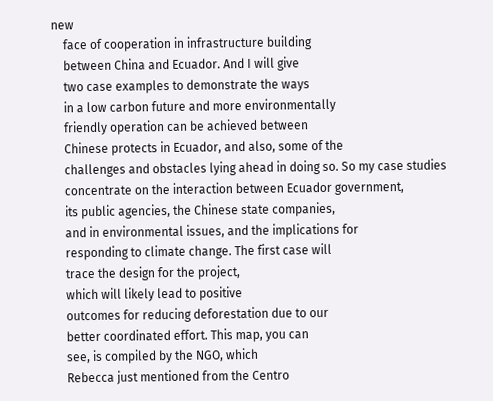new
    face of cooperation in infrastructure building
    between China and Ecuador. And I will give
    two case examples to demonstrate the ways
    in a low carbon future and more environmentally
    friendly operation can be achieved between
    Chinese protects in Ecuador, and also, some of the
    challenges and obstacles lying ahead in doing so. So my case studies
    concentrate on the interaction between Ecuador government,
    its public agencies, the Chinese state companies,
    and in environmental issues, and the implications for
    responding to climate change. The first case will
    trace the design for the project,
    which will likely lead to positive
    outcomes for reducing deforestation due to our
    better coordinated effort. This map, you can
    see, is compiled by the NGO, which
    Rebecca just mentioned from the Centro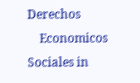Derechos
    Economicos Sociales in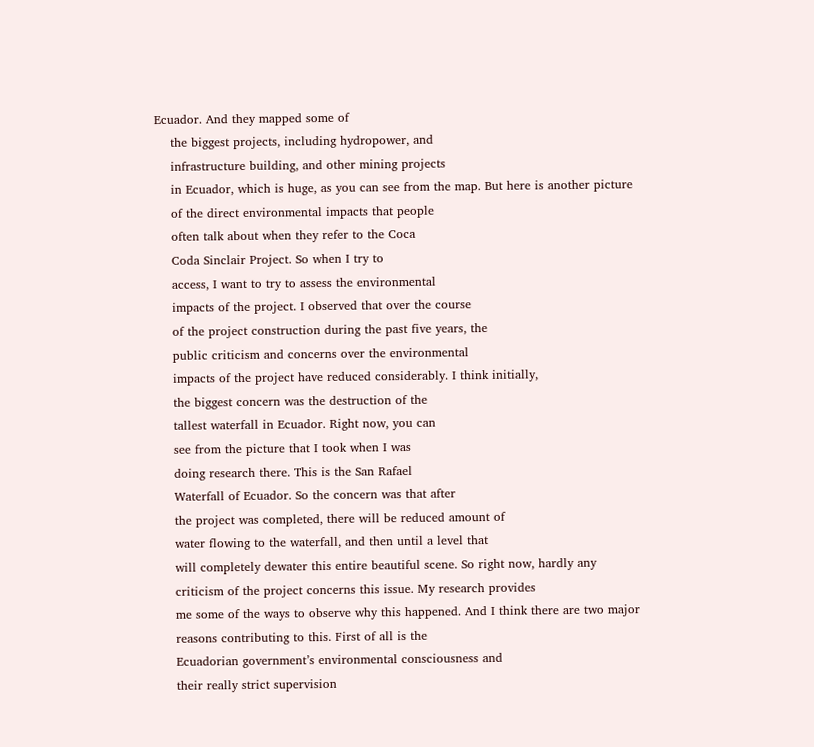Ecuador. And they mapped some of
    the biggest projects, including hydropower, and
    infrastructure building, and other mining projects
    in Ecuador, which is huge, as you can see from the map. But here is another picture
    of the direct environmental impacts that people
    often talk about when they refer to the Coca
    Coda Sinclair Project. So when I try to
    access, I want to try to assess the environmental
    impacts of the project. I observed that over the course
    of the project construction during the past five years, the
    public criticism and concerns over the environmental
    impacts of the project have reduced considerably. I think initially,
    the biggest concern was the destruction of the
    tallest waterfall in Ecuador. Right now, you can
    see from the picture that I took when I was
    doing research there. This is the San Rafael
    Waterfall of Ecuador. So the concern was that after
    the project was completed, there will be reduced amount of
    water flowing to the waterfall, and then until a level that
    will completely dewater this entire beautiful scene. So right now, hardly any
    criticism of the project concerns this issue. My research provides
    me some of the ways to observe why this happened. And I think there are two major
    reasons contributing to this. First of all is the
    Ecuadorian government’s environmental consciousness and
    their really strict supervision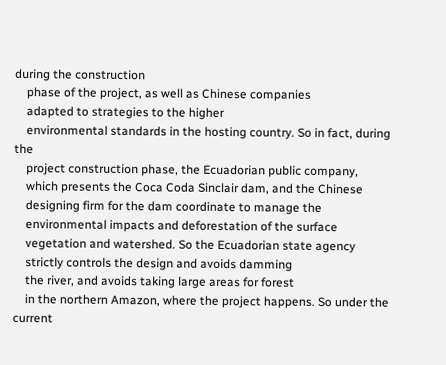during the construction
    phase of the project, as well as Chinese companies
    adapted to strategies to the higher
    environmental standards in the hosting country. So in fact, during the
    project construction phase, the Ecuadorian public company,
    which presents the Coca Coda Sinclair dam, and the Chinese
    designing firm for the dam coordinate to manage the
    environmental impacts and deforestation of the surface
    vegetation and watershed. So the Ecuadorian state agency
    strictly controls the design and avoids damming
    the river, and avoids taking large areas for forest
    in the northern Amazon, where the project happens. So under the current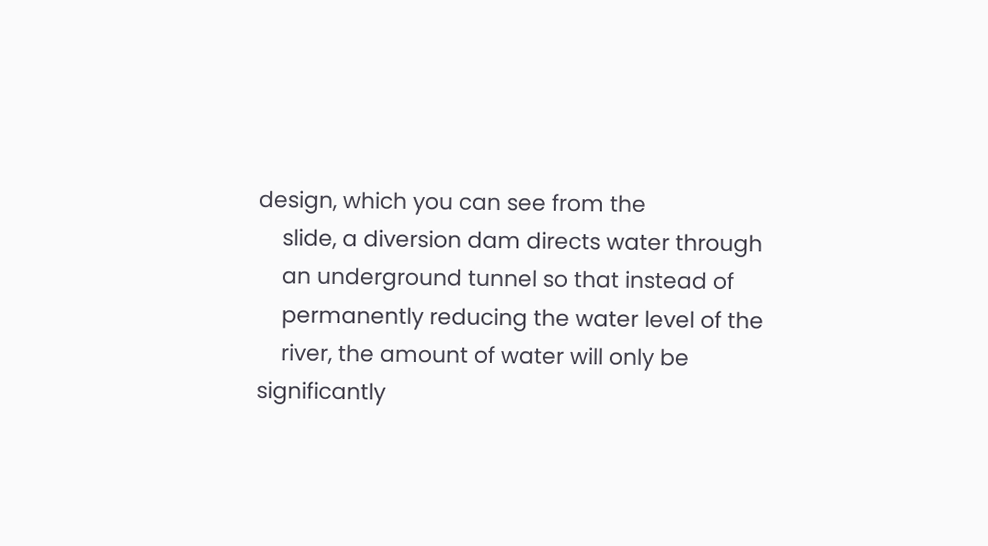design, which you can see from the
    slide, a diversion dam directs water through
    an underground tunnel so that instead of
    permanently reducing the water level of the
    river, the amount of water will only be significantly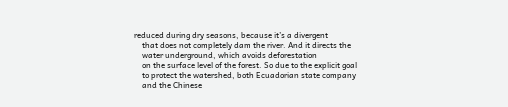reduced during dry seasons, because it’s a divergent
    that does not completely dam the river. And it directs the
    water underground, which avoids deforestation
    on the surface level of the forest. So due to the explicit goal
    to protect the watershed, both Ecuadorian state company
    and the Chinese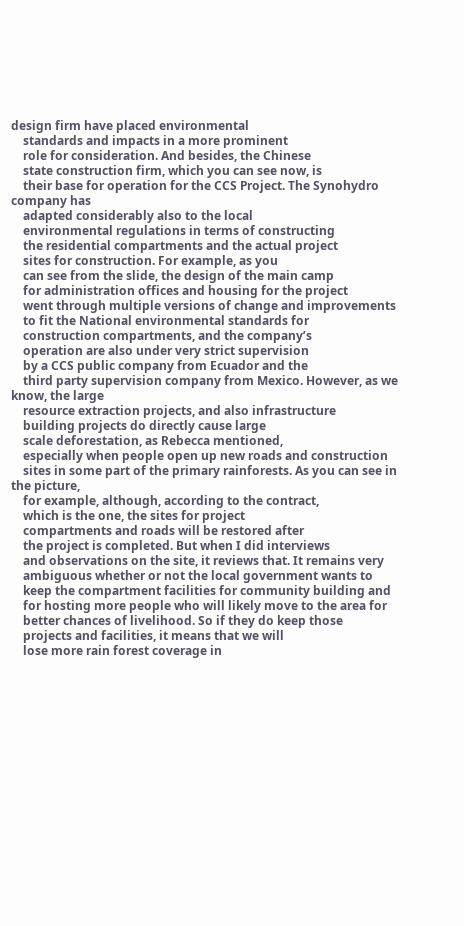design firm have placed environmental
    standards and impacts in a more prominent
    role for consideration. And besides, the Chinese
    state construction firm, which you can see now, is
    their base for operation for the CCS Project. The Synohydro company has
    adapted considerably also to the local
    environmental regulations in terms of constructing
    the residential compartments and the actual project
    sites for construction. For example, as you
    can see from the slide, the design of the main camp
    for administration offices and housing for the project
    went through multiple versions of change and improvements
    to fit the National environmental standards for
    construction compartments, and the company’s
    operation are also under very strict supervision
    by a CCS public company from Ecuador and the
    third party supervision company from Mexico. However, as we know, the large
    resource extraction projects, and also infrastructure
    building projects do directly cause large
    scale deforestation, as Rebecca mentioned,
    especially when people open up new roads and construction
    sites in some part of the primary rainforests. As you can see in the picture,
    for example, although, according to the contract,
    which is the one, the sites for project
    compartments and roads will be restored after
    the project is completed. But when I did interviews
    and observations on the site, it reviews that. It remains very
    ambiguous whether or not the local government wants to
    keep the compartment facilities for community building and
    for hosting more people who will likely move to the area for
    better chances of livelihood. So if they do keep those
    projects and facilities, it means that we will
    lose more rain forest coverage in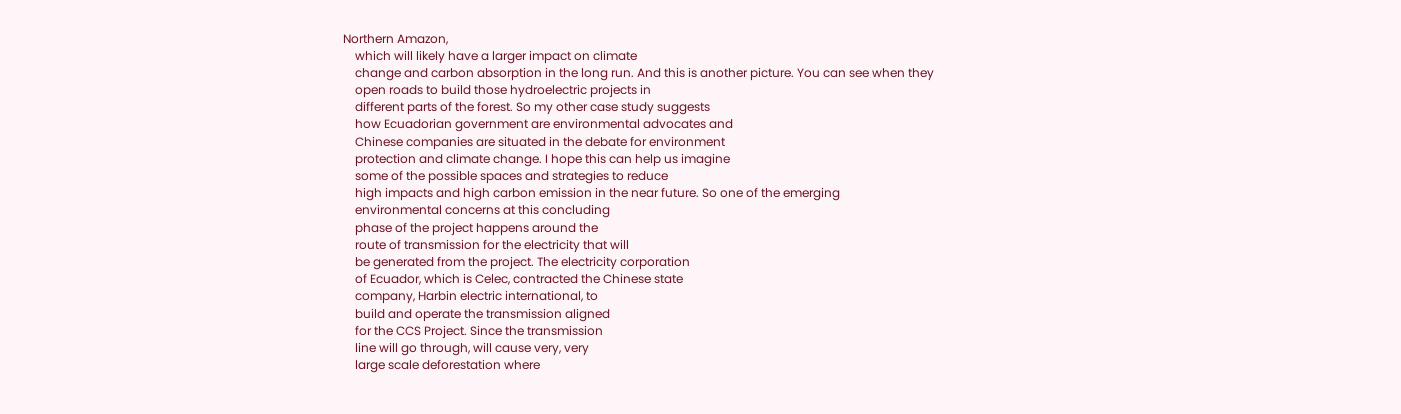Northern Amazon,
    which will likely have a larger impact on climate
    change and carbon absorption in the long run. And this is another picture. You can see when they
    open roads to build those hydroelectric projects in
    different parts of the forest. So my other case study suggests
    how Ecuadorian government are environmental advocates and
    Chinese companies are situated in the debate for environment
    protection and climate change. I hope this can help us imagine
    some of the possible spaces and strategies to reduce
    high impacts and high carbon emission in the near future. So one of the emerging
    environmental concerns at this concluding
    phase of the project happens around the
    route of transmission for the electricity that will
    be generated from the project. The electricity corporation
    of Ecuador, which is Celec, contracted the Chinese state
    company, Harbin electric international, to
    build and operate the transmission aligned
    for the CCS Project. Since the transmission
    line will go through, will cause very, very
    large scale deforestation where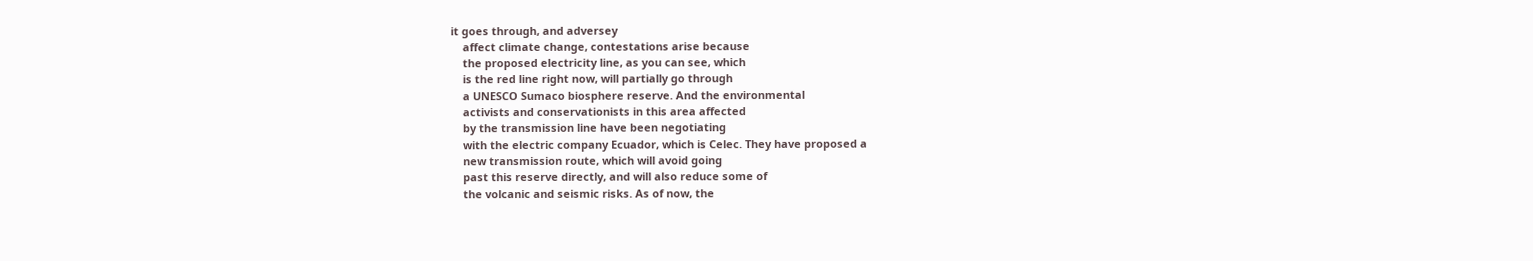it goes through, and adversey
    affect climate change, contestations arise because
    the proposed electricity line, as you can see, which
    is the red line right now, will partially go through
    a UNESCO Sumaco biosphere reserve. And the environmental
    activists and conservationists in this area affected
    by the transmission line have been negotiating
    with the electric company Ecuador, which is Celec. They have proposed a
    new transmission route, which will avoid going
    past this reserve directly, and will also reduce some of
    the volcanic and seismic risks. As of now, the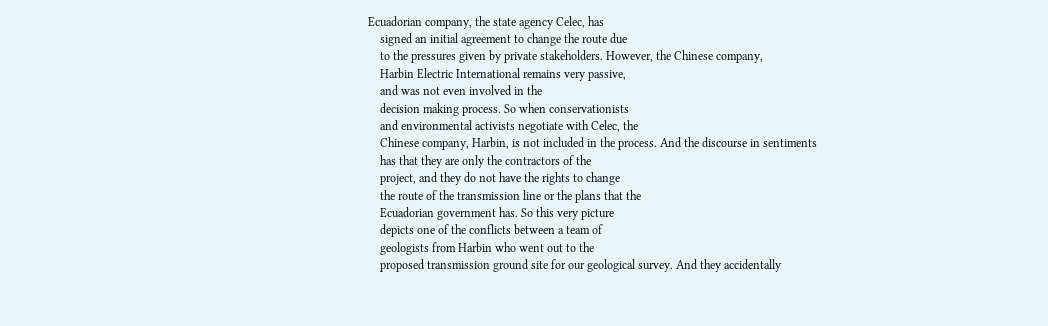Ecuadorian company, the state agency Celec, has
    signed an initial agreement to change the route due
    to the pressures given by private stakeholders. However, the Chinese company,
    Harbin Electric International remains very passive,
    and was not even involved in the
    decision making process. So when conservationists
    and environmental activists negotiate with Celec, the
    Chinese company, Harbin, is not included in the process. And the discourse in sentiments
    has that they are only the contractors of the
    project, and they do not have the rights to change
    the route of the transmission line or the plans that the
    Ecuadorian government has. So this very picture
    depicts one of the conflicts between a team of
    geologists from Harbin who went out to the
    proposed transmission ground site for our geological survey. And they accidentally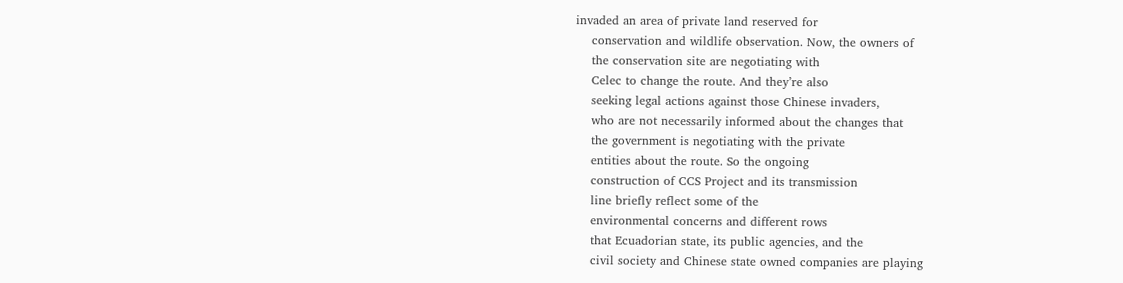invaded an area of private land reserved for
    conservation and wildlife observation. Now, the owners of
    the conservation site are negotiating with
    Celec to change the route. And they’re also
    seeking legal actions against those Chinese invaders,
    who are not necessarily informed about the changes that
    the government is negotiating with the private
    entities about the route. So the ongoing
    construction of CCS Project and its transmission
    line briefly reflect some of the
    environmental concerns and different rows
    that Ecuadorian state, its public agencies, and the
    civil society and Chinese state owned companies are playing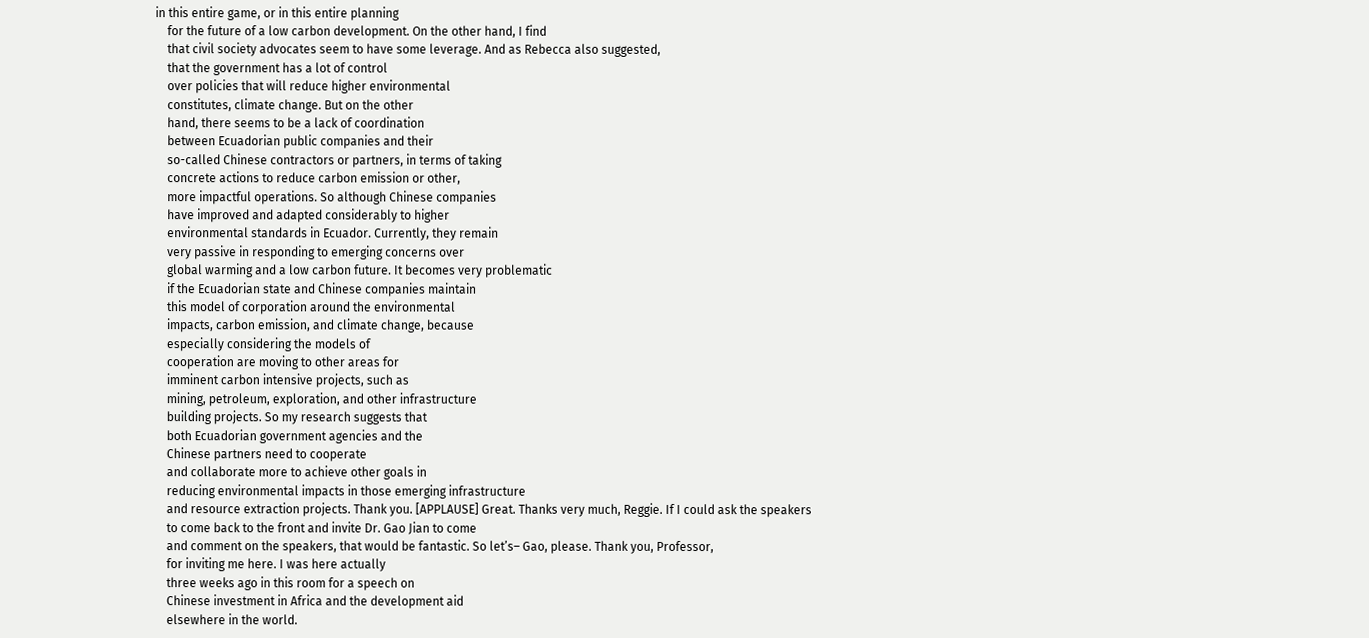in this entire game, or in this entire planning
    for the future of a low carbon development. On the other hand, I find
    that civil society advocates seem to have some leverage. And as Rebecca also suggested,
    that the government has a lot of control
    over policies that will reduce higher environmental
    constitutes, climate change. But on the other
    hand, there seems to be a lack of coordination
    between Ecuadorian public companies and their
    so-called Chinese contractors or partners, in terms of taking
    concrete actions to reduce carbon emission or other,
    more impactful operations. So although Chinese companies
    have improved and adapted considerably to higher
    environmental standards in Ecuador. Currently, they remain
    very passive in responding to emerging concerns over
    global warming and a low carbon future. It becomes very problematic
    if the Ecuadorian state and Chinese companies maintain
    this model of corporation around the environmental
    impacts, carbon emission, and climate change, because
    especially considering the models of
    cooperation are moving to other areas for
    imminent carbon intensive projects, such as
    mining, petroleum, exploration, and other infrastructure
    building projects. So my research suggests that
    both Ecuadorian government agencies and the
    Chinese partners need to cooperate
    and collaborate more to achieve other goals in
    reducing environmental impacts in those emerging infrastructure
    and resource extraction projects. Thank you. [APPLAUSE] Great. Thanks very much, Reggie. If I could ask the speakers
    to come back to the front and invite Dr. Gao Jian to come
    and comment on the speakers, that would be fantastic. So let’s– Gao, please. Thank you, Professor,
    for inviting me here. I was here actually
    three weeks ago in this room for a speech on
    Chinese investment in Africa and the development aid
    elsewhere in the world.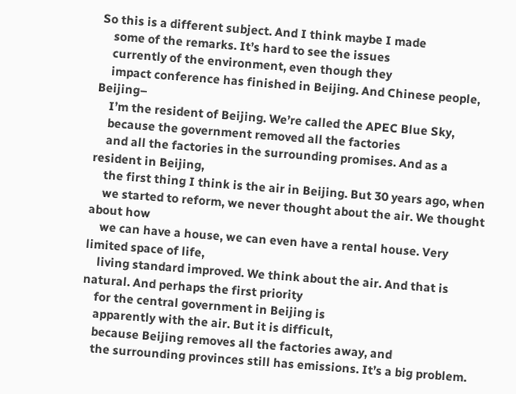So this is a different subject. And I think maybe I made
    some of the remarks. It’s hard to see the issues
    currently of the environment, even though they
    impact conference has finished in Beijing. And Chinese people, Beijing–
    I’m the resident of Beijing. We’re called the APEC Blue Sky,
    because the government removed all the factories
    and all the factories in the surrounding promises. And as a resident in Beijing,
    the first thing I think is the air in Beijing. But 30 years ago, when
    we started to reform, we never thought about the air. We thought about how
    we can have a house, we can even have a rental house. Very limited space of life,
    living standard improved. We think about the air. And that is natural. And perhaps the first priority
    for the central government in Beijing is
    apparently with the air. But it is difficult,
    because Beijing removes all the factories away, and
    the surrounding provinces still has emissions. It’s a big problem.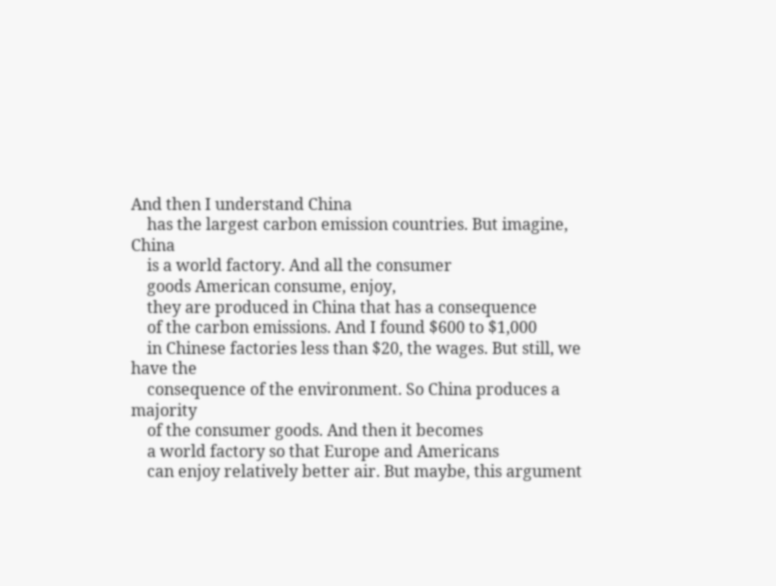And then I understand China
    has the largest carbon emission countries. But imagine, China
    is a world factory. And all the consumer
    goods American consume, enjoy,
    they are produced in China that has a consequence
    of the carbon emissions. And I found $600 to $1,000
    in Chinese factories less than $20, the wages. But still, we have the
    consequence of the environment. So China produces a majority
    of the consumer goods. And then it becomes
    a world factory so that Europe and Americans
    can enjoy relatively better air. But maybe, this argument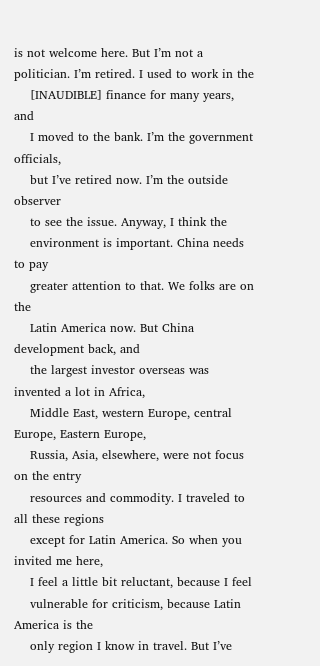is not welcome here. But I’m not a politician. I’m retired. I used to work in the
    [INAUDIBLE] finance for many years, and
    I moved to the bank. I’m the government officials,
    but I’ve retired now. I’m the outside observer
    to see the issue. Anyway, I think the
    environment is important. China needs to pay
    greater attention to that. We folks are on the
    Latin America now. But China development back, and
    the largest investor overseas was invented a lot in Africa,
    Middle East, western Europe, central Europe, Eastern Europe,
    Russia, Asia, elsewhere, were not focus on the entry
    resources and commodity. I traveled to all these regions
    except for Latin America. So when you invited me here,
    I feel a little bit reluctant, because I feel
    vulnerable for criticism, because Latin America is the
    only region I know in travel. But I’ve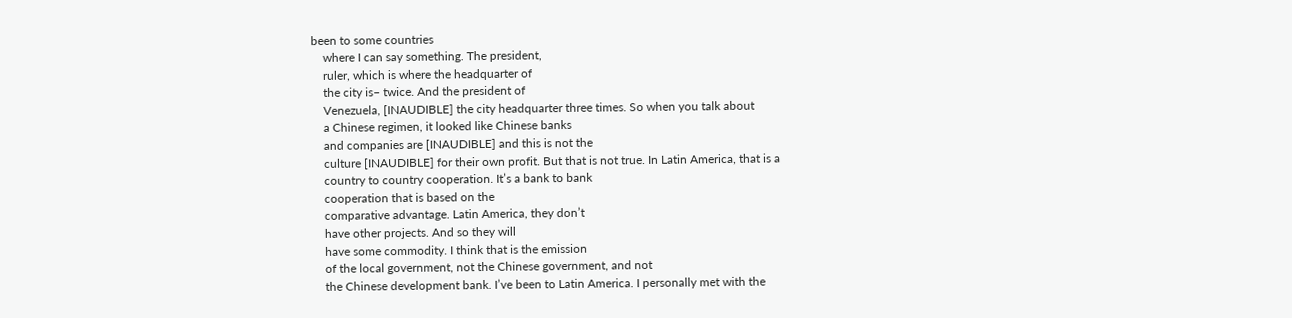been to some countries
    where I can say something. The president,
    ruler, which is where the headquarter of
    the city is– twice. And the president of
    Venezuela, [INAUDIBLE] the city headquarter three times. So when you talk about
    a Chinese regimen, it looked like Chinese banks
    and companies are [INAUDIBLE] and this is not the
    culture [INAUDIBLE] for their own profit. But that is not true. In Latin America, that is a
    country to country cooperation. It’s a bank to bank
    cooperation that is based on the
    comparative advantage. Latin America, they don’t
    have other projects. And so they will
    have some commodity. I think that is the emission
    of the local government, not the Chinese government, and not
    the Chinese development bank. I’ve been to Latin America. I personally met with the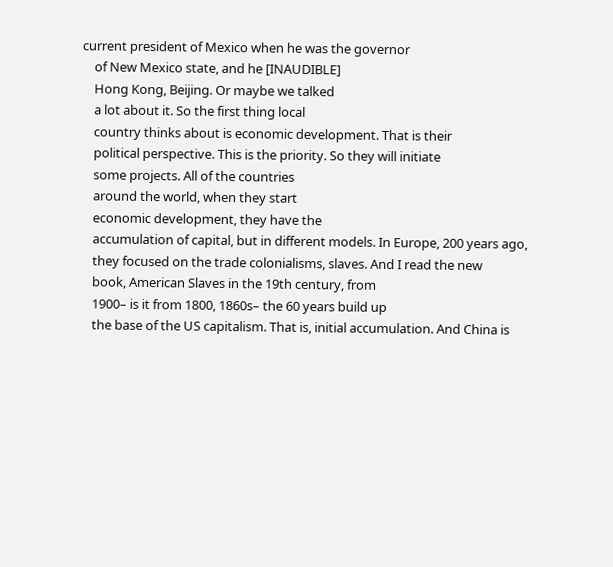current president of Mexico when he was the governor
    of New Mexico state, and he [INAUDIBLE]
    Hong Kong, Beijing. Or maybe we talked
    a lot about it. So the first thing local
    country thinks about is economic development. That is their
    political perspective. This is the priority. So they will initiate
    some projects. All of the countries
    around the world, when they start
    economic development, they have the
    accumulation of capital, but in different models. In Europe, 200 years ago,
    they focused on the trade colonialisms, slaves. And I read the new
    book, American Slaves in the 19th century, from
    1900– is it from 1800, 1860s– the 60 years build up
    the base of the US capitalism. That is, initial accumulation. And China is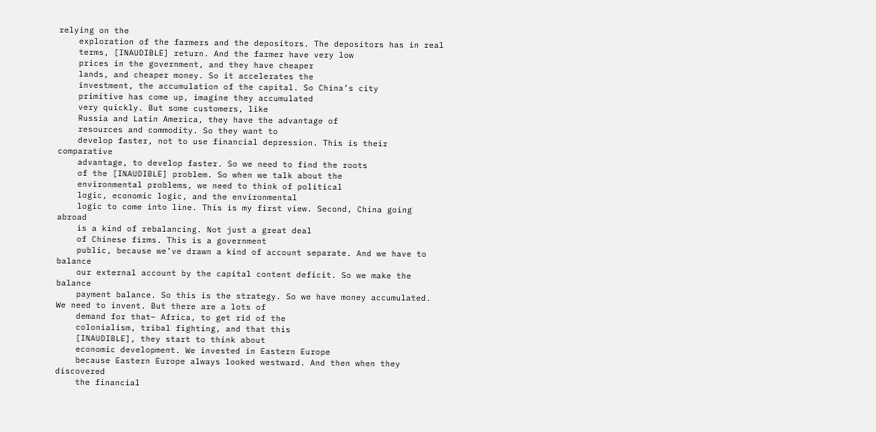relying on the
    exploration of the farmers and the depositors. The depositors has in real
    terms, [INAUDIBLE] return. And the farmer have very low
    prices in the government, and they have cheaper
    lands, and cheaper money. So it accelerates the
    investment, the accumulation of the capital. So China’s city
    primitive has come up, imagine they accumulated
    very quickly. But some customers, like
    Russia and Latin America, they have the advantage of
    resources and commodity. So they want to
    develop faster, not to use financial depression. This is their comparative
    advantage, to develop faster. So we need to find the roots
    of the [INAUDIBLE] problem. So when we talk about the
    environmental problems, we need to think of political
    logic, economic logic, and the environmental
    logic to come into line. This is my first view. Second, China going abroad
    is a kind of rebalancing. Not just a great deal
    of Chinese firms. This is a government
    public, because we’ve drawn a kind of account separate. And we have to balance
    our external account by the capital content deficit. So we make the balance
    payment balance. So this is the strategy. So we have money accumulated. We need to invent. But there are a lots of
    demand for that– Africa, to get rid of the
    colonialism, tribal fighting, and that this
    [INAUDIBLE], they start to think about
    economic development. We invested in Eastern Europe
    because Eastern Europe always looked westward. And then when they discovered
    the financial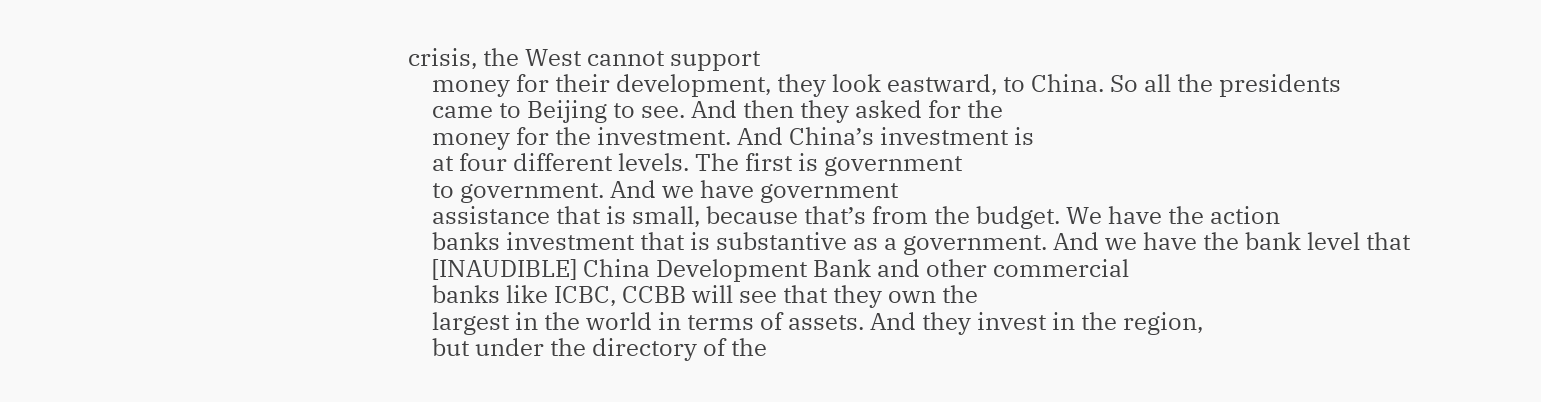crisis, the West cannot support
    money for their development, they look eastward, to China. So all the presidents
    came to Beijing to see. And then they asked for the
    money for the investment. And China’s investment is
    at four different levels. The first is government
    to government. And we have government
    assistance that is small, because that’s from the budget. We have the action
    banks investment that is substantive as a government. And we have the bank level that
    [INAUDIBLE] China Development Bank and other commercial
    banks like ICBC, CCBB will see that they own the
    largest in the world in terms of assets. And they invest in the region,
    but under the directory of the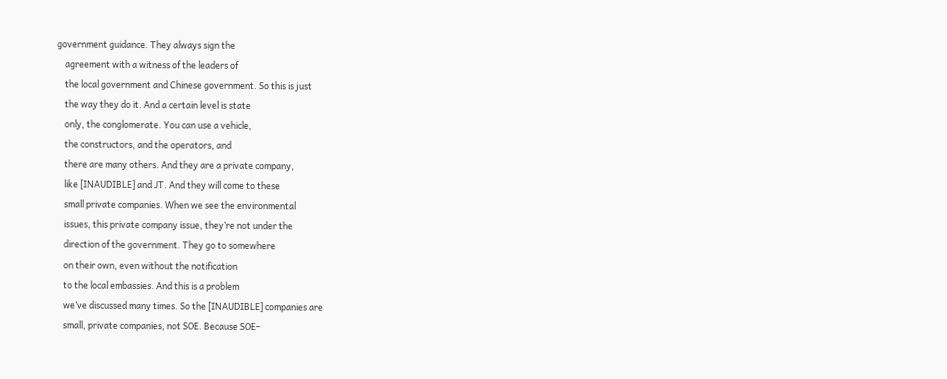government guidance. They always sign the
    agreement with a witness of the leaders of
    the local government and Chinese government. So this is just
    the way they do it. And a certain level is state
    only, the conglomerate. You can use a vehicle,
    the constructors, and the operators, and
    there are many others. And they are a private company,
    like [INAUDIBLE] and JT. And they will come to these
    small private companies. When we see the environmental
    issues, this private company issue, they’re not under the
    direction of the government. They go to somewhere
    on their own, even without the notification
    to the local embassies. And this is a problem
    we’ve discussed many times. So the [INAUDIBLE] companies are
    small, private companies, not SOE. Because SOE–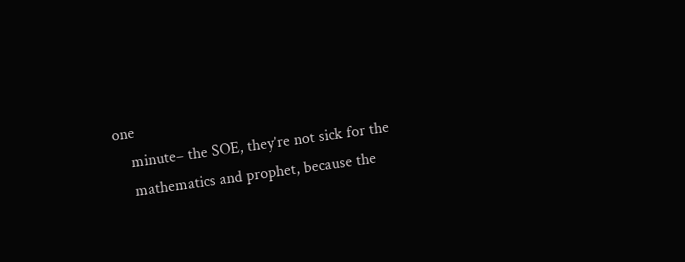one
    minute– the SOE, they’re not sick for the
    mathematics and prophet, because the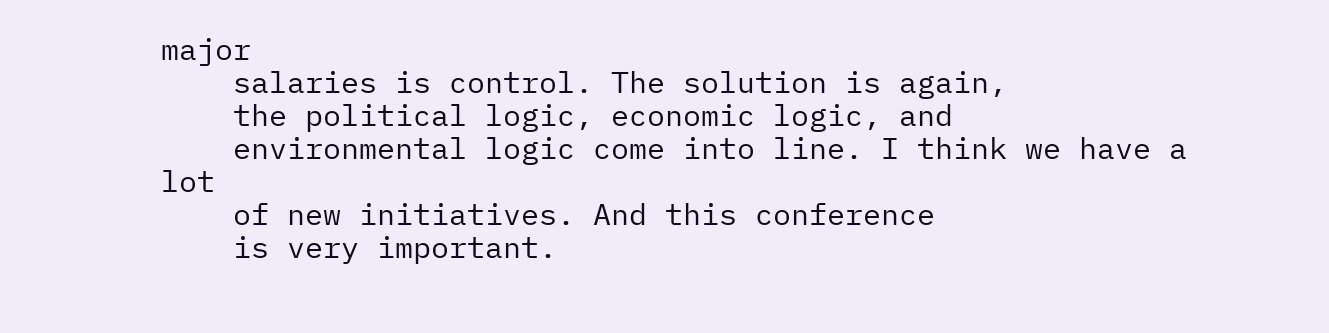major
    salaries is control. The solution is again,
    the political logic, economic logic, and
    environmental logic come into line. I think we have a lot
    of new initiatives. And this conference
    is very important.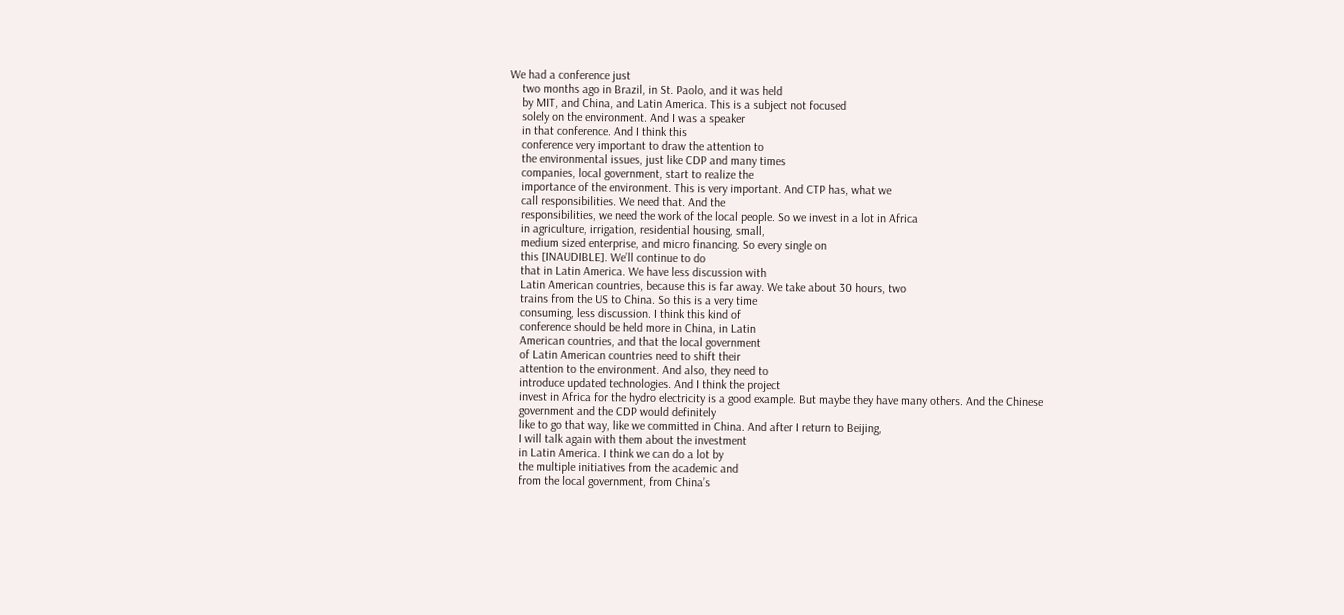We had a conference just
    two months ago in Brazil, in St. Paolo, and it was held
    by MIT, and China, and Latin America. This is a subject not focused
    solely on the environment. And I was a speaker
    in that conference. And I think this
    conference very important to draw the attention to
    the environmental issues, just like CDP and many times
    companies, local government, start to realize the
    importance of the environment. This is very important. And CTP has, what we
    call responsibilities. We need that. And the
    responsibilities, we need the work of the local people. So we invest in a lot in Africa
    in agriculture, irrigation, residential housing, small,
    medium sized enterprise, and micro financing. So every single on
    this [INAUDIBLE]. We’ll continue to do
    that in Latin America. We have less discussion with
    Latin American countries, because this is far away. We take about 30 hours, two
    trains from the US to China. So this is a very time
    consuming, less discussion. I think this kind of
    conference should be held more in China, in Latin
    American countries, and that the local government
    of Latin American countries need to shift their
    attention to the environment. And also, they need to
    introduce updated technologies. And I think the project
    invest in Africa for the hydro electricity is a good example. But maybe they have many others. And the Chinese
    government and the CDP would definitely
    like to go that way, like we committed in China. And after I return to Beijing,
    I will talk again with them about the investment
    in Latin America. I think we can do a lot by
    the multiple initiatives from the academic and
    from the local government, from China’s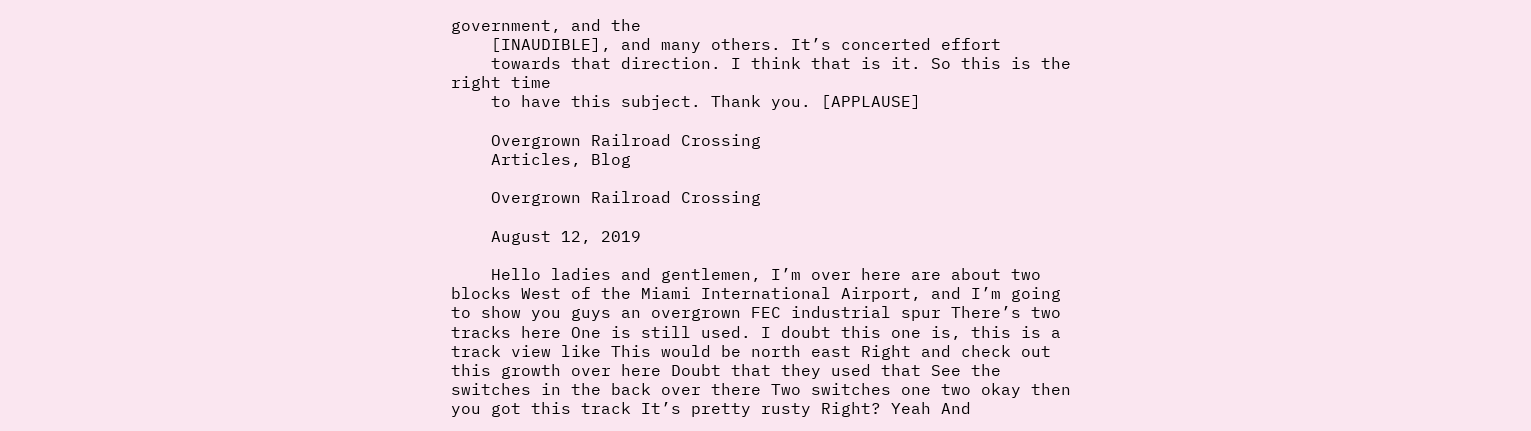government, and the
    [INAUDIBLE], and many others. It’s concerted effort
    towards that direction. I think that is it. So this is the right time
    to have this subject. Thank you. [APPLAUSE]

    Overgrown Railroad Crossing
    Articles, Blog

    Overgrown Railroad Crossing

    August 12, 2019

    Hello ladies and gentlemen, I’m over here are about two blocks West of the Miami International Airport, and I’m going to show you guys an overgrown FEC industrial spur There’s two tracks here One is still used. I doubt this one is, this is a track view like This would be north east Right and check out this growth over here Doubt that they used that See the switches in the back over there Two switches one two okay then you got this track It’s pretty rusty Right? Yeah And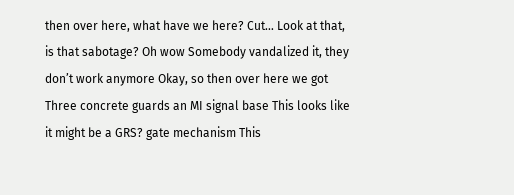then over here, what have we here? Cut… Look at that, is that sabotage? Oh wow Somebody vandalized it, they don’t work anymore Okay, so then over here we got Three concrete guards an MI signal base This looks like it might be a GRS? gate mechanism This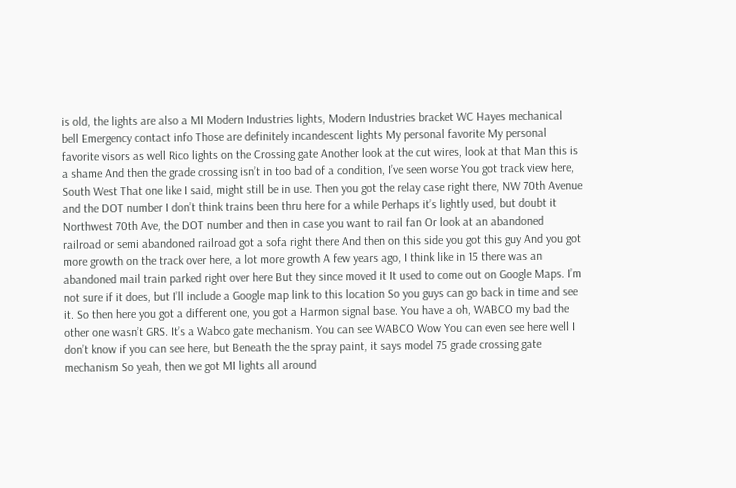is old, the lights are also a MI Modern Industries lights, Modern Industries bracket WC Hayes mechanical bell Emergency contact info Those are definitely incandescent lights My personal favorite My personal favorite visors as well Rico lights on the Crossing gate Another look at the cut wires, look at that Man this is a shame And then the grade crossing isn’t in too bad of a condition, I’ve seen worse You got track view here, South West That one like I said, might still be in use. Then you got the relay case right there, NW 70th Avenue and the DOT number I don’t think trains been thru here for a while Perhaps it’s lightly used, but doubt it Northwest 70th Ave, the DOT number and then in case you want to rail fan Or look at an abandoned railroad or semi abandoned railroad got a sofa right there And then on this side you got this guy And you got more growth on the track over here, a lot more growth A few years ago, I think like in 15 there was an abandoned mail train parked right over here But they since moved it It used to come out on Google Maps. I’m not sure if it does, but I’ll include a Google map link to this location So you guys can go back in time and see it. So then here you got a different one, you got a Harmon signal base. You have a oh, WABCO my bad the other one wasn’t GRS. It’s a Wabco gate mechanism. You can see WABCO Wow You can even see here well I don’t know if you can see here, but Beneath the the spray paint, it says model 75 grade crossing gate mechanism So yeah, then we got MI lights all around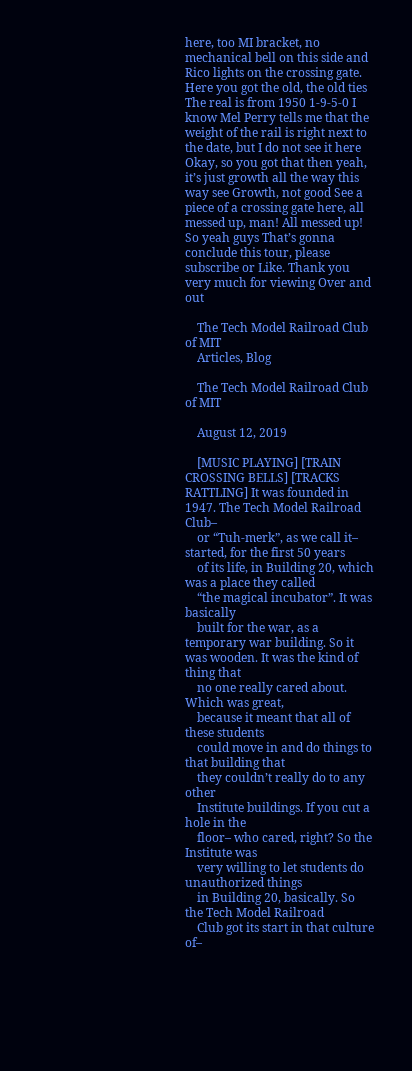here, too MI bracket, no mechanical bell on this side and Rico lights on the crossing gate. Here you got the old, the old ties The real is from 1950 1-9-5-0 I know Mel Perry tells me that the weight of the rail is right next to the date, but I do not see it here Okay, so you got that then yeah, it’s just growth all the way this way see Growth, not good See a piece of a crossing gate here, all messed up, man! All messed up! So yeah guys That’s gonna conclude this tour, please subscribe or Like. Thank you very much for viewing Over and out

    The Tech Model Railroad Club of MIT
    Articles, Blog

    The Tech Model Railroad Club of MIT

    August 12, 2019

    [MUSIC PLAYING] [TRAIN CROSSING BELLS] [TRACKS RATTLING] It was founded in 1947. The Tech Model Railroad Club–
    or “Tuh-merk”, as we call it– started, for the first 50 years
    of its life, in Building 20, which was a place they called
    “the magical incubator”. It was basically
    built for the war, as a temporary war building. So it was wooden. It was the kind of thing that
    no one really cared about. Which was great,
    because it meant that all of these students
    could move in and do things to that building that
    they couldn’t really do to any other
    Institute buildings. If you cut a hole in the
    floor– who cared, right? So the Institute was
    very willing to let students do unauthorized things
    in Building 20, basically. So the Tech Model Railroad
    Club got its start in that culture of–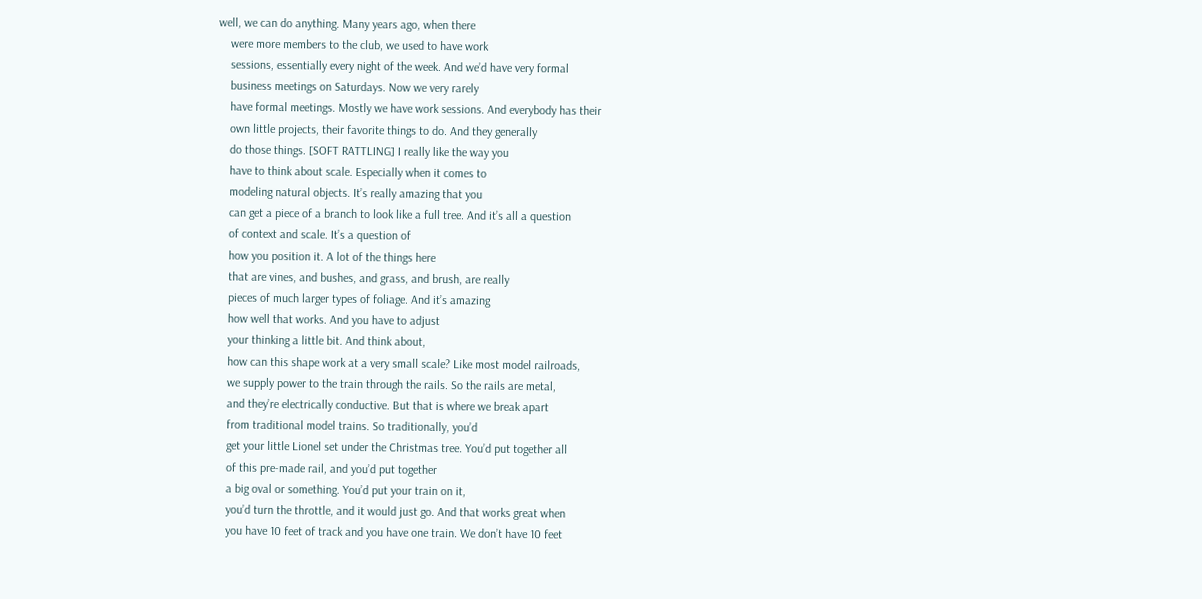well, we can do anything. Many years ago, when there
    were more members to the club, we used to have work
    sessions, essentially every night of the week. And we’d have very formal
    business meetings on Saturdays. Now we very rarely
    have formal meetings. Mostly we have work sessions. And everybody has their
    own little projects, their favorite things to do. And they generally
    do those things. [SOFT RATTLING] I really like the way you
    have to think about scale. Especially when it comes to
    modeling natural objects. It’s really amazing that you
    can get a piece of a branch to look like a full tree. And it’s all a question
    of context and scale. It’s a question of
    how you position it. A lot of the things here
    that are vines, and bushes, and grass, and brush, are really
    pieces of much larger types of foliage. And it’s amazing
    how well that works. And you have to adjust
    your thinking a little bit. And think about,
    how can this shape work at a very small scale? Like most model railroads,
    we supply power to the train through the rails. So the rails are metal,
    and they’re electrically conductive. But that is where we break apart
    from traditional model trains. So traditionally, you’d
    get your little Lionel set under the Christmas tree. You’d put together all
    of this pre-made rail, and you’d put together
    a big oval or something. You’d put your train on it,
    you’d turn the throttle, and it would just go. And that works great when
    you have 10 feet of track and you have one train. We don’t have 10 feet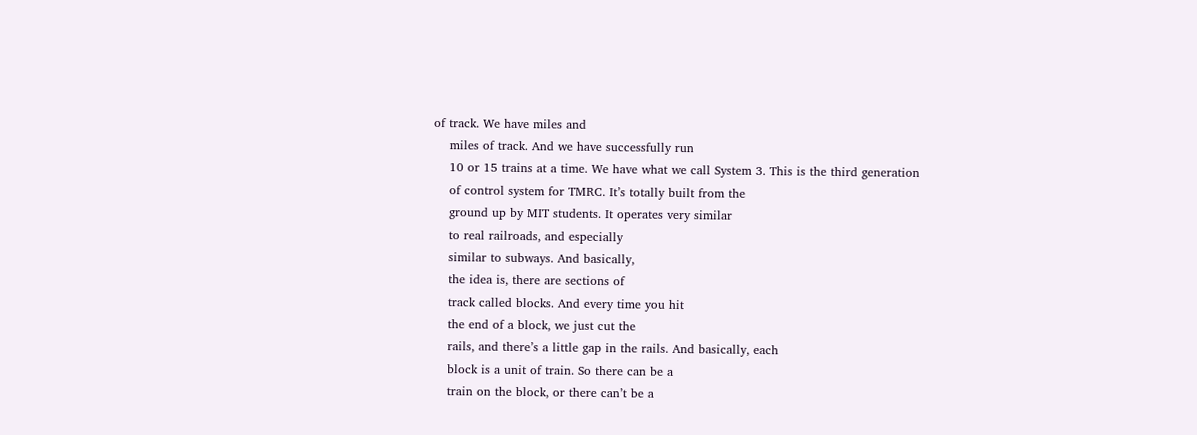of track. We have miles and
    miles of track. And we have successfully run
    10 or 15 trains at a time. We have what we call System 3. This is the third generation
    of control system for TMRC. It’s totally built from the
    ground up by MIT students. It operates very similar
    to real railroads, and especially
    similar to subways. And basically,
    the idea is, there are sections of
    track called blocks. And every time you hit
    the end of a block, we just cut the
    rails, and there’s a little gap in the rails. And basically, each
    block is a unit of train. So there can be a
    train on the block, or there can’t be a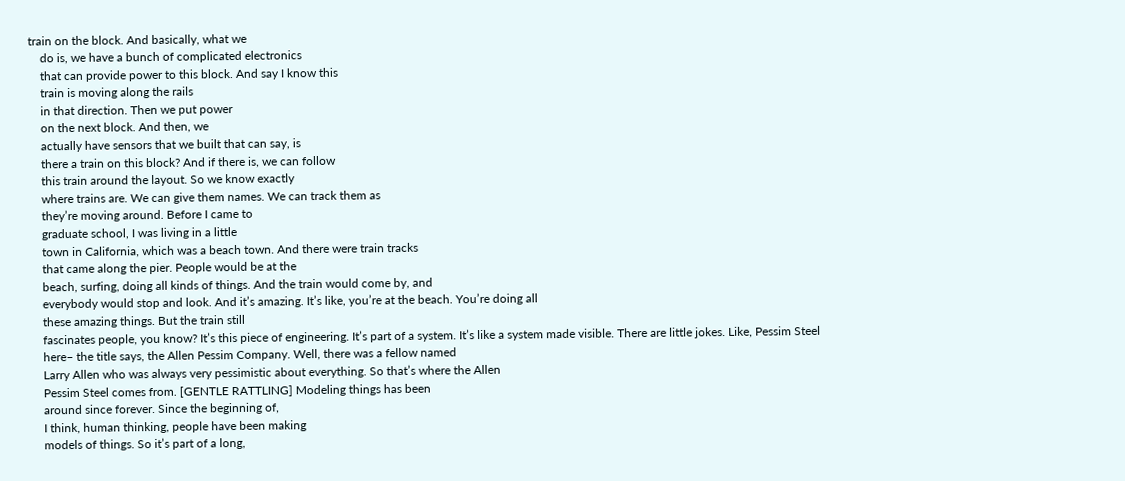train on the block. And basically, what we
    do is, we have a bunch of complicated electronics
    that can provide power to this block. And say I know this
    train is moving along the rails
    in that direction. Then we put power
    on the next block. And then, we
    actually have sensors that we built that can say, is
    there a train on this block? And if there is, we can follow
    this train around the layout. So we know exactly
    where trains are. We can give them names. We can track them as
    they’re moving around. Before I came to
    graduate school, I was living in a little
    town in California, which was a beach town. And there were train tracks
    that came along the pier. People would be at the
    beach, surfing, doing all kinds of things. And the train would come by, and
    everybody would stop and look. And it’s amazing. It’s like, you’re at the beach. You’re doing all
    these amazing things. But the train still
    fascinates people, you know? It’s this piece of engineering. It’s part of a system. It’s like a system made visible. There are little jokes. Like, Pessim Steel
    here– the title says, the Allen Pessim Company. Well, there was a fellow named
    Larry Allen who was always very pessimistic about everything. So that’s where the Allen
    Pessim Steel comes from. [GENTLE RATTLING] Modeling things has been
    around since forever. Since the beginning of,
    I think, human thinking, people have been making
    models of things. So it’s part of a long,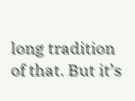long tradition of that. But it’s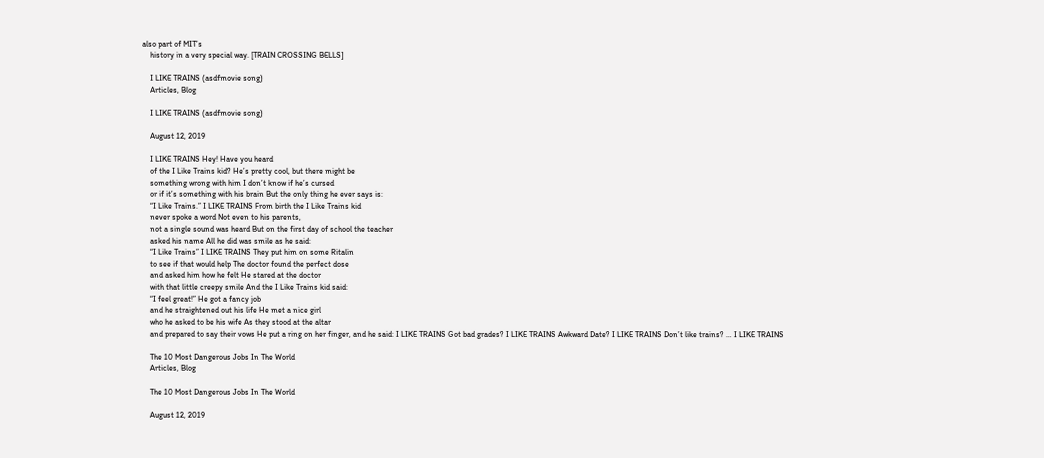also part of MIT’s
    history in a very special way. [TRAIN CROSSING BELLS]

    I LIKE TRAINS (asdfmovie song)
    Articles, Blog

    I LIKE TRAINS (asdfmovie song)

    August 12, 2019

    I LIKE TRAINS Hey! Have you heard
    of the I Like Trains kid? He’s pretty cool, but there might be
    something wrong with him I don’t know if he’s cursed
    or if it’s something with his brain But the only thing he ever says is:
    “I Like Trains.” I LIKE TRAINS From birth the I Like Trains kid
    never spoke a word Not even to his parents,
    not a single sound was heard But on the first day of school the teacher
    asked his name All he did was smile as he said:
    “I Like Trains” I LIKE TRAINS They put him on some Ritalin
    to see if that would help The doctor found the perfect dose
    and asked him how he felt He stared at the doctor
    with that little creepy smile And the I Like Trains kid said:
    “I feel great!” He got a fancy job
    and he straightened out his life He met a nice girl
    who he asked to be his wife As they stood at the altar
    and prepared to say their vows He put a ring on her finger, and he said: I LIKE TRAINS Got bad grades? I LIKE TRAINS Awkward Date? I LIKE TRAINS Don’t like trains? … I LIKE TRAINS

    The 10 Most Dangerous Jobs In The World
    Articles, Blog

    The 10 Most Dangerous Jobs In The World

    August 12, 2019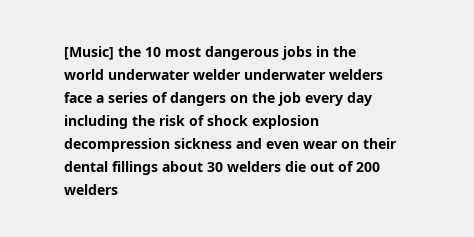[Music] the 10 most dangerous jobs in the world underwater welder underwater welders face a series of dangers on the job every day including the risk of shock explosion decompression sickness and even wear on their dental fillings about 30 welders die out of 200 welders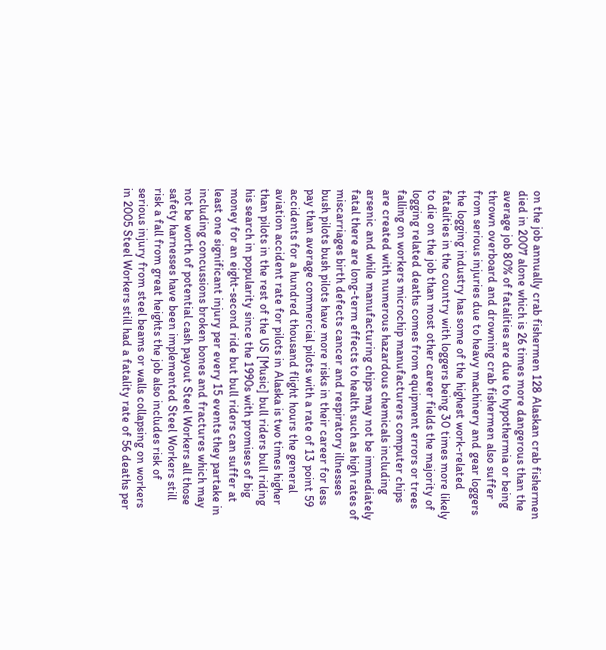on the job annually crab fishermen 128 Alaskan crab fishermen died in 2007 alone which is 26 times more dangerous than the average job 80% of fatalities are due to hypothermia or being thrown overboard and drowning crab fishermen also suffer from serious injuries due to heavy machinery and gear loggers the logging industry has some of the highest work-related fatalities in the country with loggers being 30 times more likely to die on the job than most other career fields the majority of logging related deaths comes from equipment errors or trees falling on workers microchip manufacturers computer chips are created with numerous hazardous chemicals including arsenic and while manufacturing chips may not be immediately fatal there are long-term effects to health such as high rates of miscarriages birth defects cancer and respiratory illnesses bush pilots bush pilots have more risks in their career for less pay than average commercial pilots with a rate of 13 point 59 accidents for a hundred thousand flight hours the general aviation accident rate for pilots in Alaska is two times higher than pilots in the rest of the US [Music] bull riders bull riding his search in popularity since the 1990s with promises of big money for an eight-second ride but bull riders can suffer at least one significant injury per every 15 events they partake in including concussions broken bones and fractures which may not be worth of potential cash payout Steel Workers all those safety harnesses have been implemented Steel Workers still risk a fall from great heights the job also includes risk of serious injury from steel beams or walls collapsing on workers in 2005 Steel Workers still had a fatality rate of 56 deaths per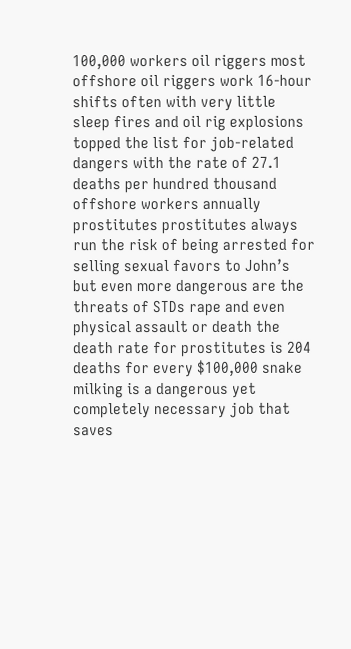100,000 workers oil riggers most offshore oil riggers work 16-hour shifts often with very little sleep fires and oil rig explosions topped the list for job-related dangers with the rate of 27.1 deaths per hundred thousand offshore workers annually prostitutes prostitutes always run the risk of being arrested for selling sexual favors to John’s but even more dangerous are the threats of STDs rape and even physical assault or death the death rate for prostitutes is 204 deaths for every $100,000 snake milking is a dangerous yet completely necessary job that saves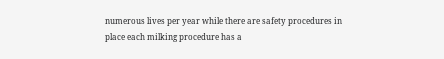numerous lives per year while there are safety procedures in place each milking procedure has a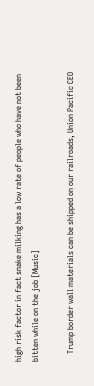high risk factor in fact snake milking has a low rate of people who have not been bitten while on the job [Music]

    Trump border wall materials can be shipped on our railroads, Union Pacific CEO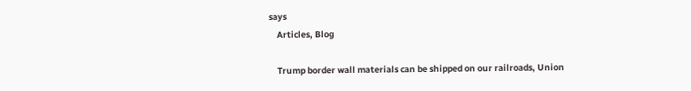says
    Articles, Blog

    Trump border wall materials can be shipped on our railroads, Union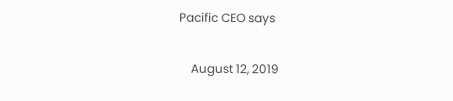Pacific CEO says

    August 12, 2019